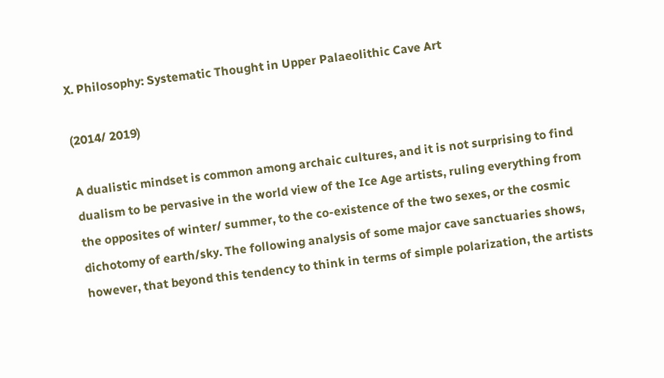X. Philosophy: Systematic Thought in Upper Palaeolithic Cave Art

(2014/ 2019)

A dualistic mindset is common among archaic cultures, and it is not surprising to find dualism to be pervasive in the world view of the Ice Age artists, ruling everything from the opposites of winter/ summer, to the co-existence of the two sexes, or the cosmic dichotomy of earth/sky. The following analysis of some major cave sanctuaries shows, however, that beyond this tendency to think in terms of simple polarization, the artists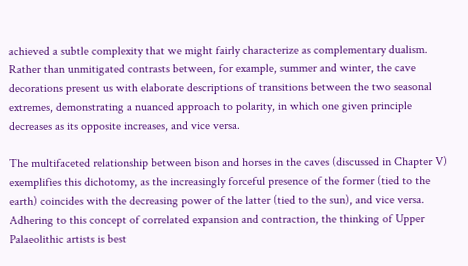achieved a subtle complexity that we might fairly characterize as complementary dualism. Rather than unmitigated contrasts between, for example, summer and winter, the cave decorations present us with elaborate descriptions of transitions between the two seasonal extremes, demonstrating a nuanced approach to polarity, in which one given principle decreases as its opposite increases, and vice versa.

The multifaceted relationship between bison and horses in the caves (discussed in Chapter V) exemplifies this dichotomy, as the increasingly forceful presence of the former (tied to the earth) coincides with the decreasing power of the latter (tied to the sun), and vice versa. Adhering to this concept of correlated expansion and contraction, the thinking of Upper Palaeolithic artists is best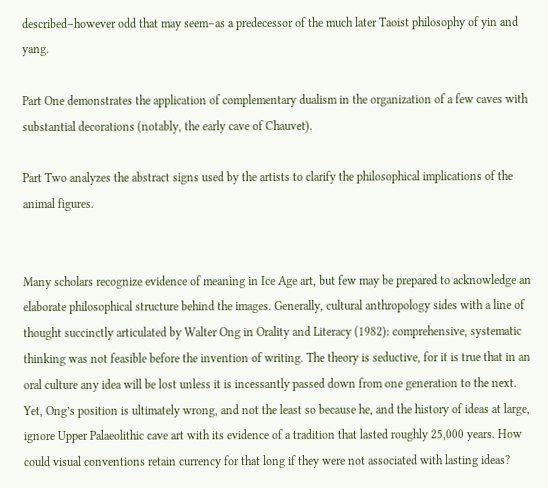described–however odd that may seem–as a predecessor of the much later Taoist philosophy of yin and yang.

Part One demonstrates the application of complementary dualism in the organization of a few caves with substantial decorations (notably, the early cave of Chauvet).

Part Two analyzes the abstract signs used by the artists to clarify the philosophical implications of the animal figures.


Many scholars recognize evidence of meaning in Ice Age art, but few may be prepared to acknowledge an elaborate philosophical structure behind the images. Generally, cultural anthropology sides with a line of thought succinctly articulated by Walter Ong in Orality and Literacy (1982): comprehensive, systematic thinking was not feasible before the invention of writing. The theory is seductive, for it is true that in an oral culture any idea will be lost unless it is incessantly passed down from one generation to the next. Yet, Ong’s position is ultimately wrong, and not the least so because he, and the history of ideas at large, ignore Upper Palaeolithic cave art with its evidence of a tradition that lasted roughly 25,000 years. How could visual conventions retain currency for that long if they were not associated with lasting ideas?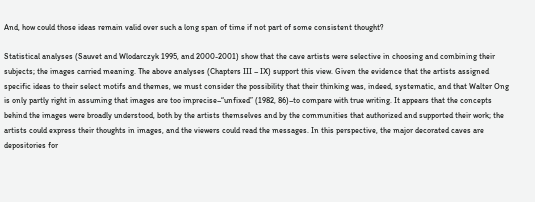And, how could those ideas remain valid over such a long span of time if not part of some consistent thought?

Statistical analyses (Sauvet and Wlodarczyk 1995, and 2000-2001) show that the cave artists were selective in choosing and combining their subjects; the images carried meaning. The above analyses (Chapters III – IX) support this view. Given the evidence that the artists assigned specific ideas to their select motifs and themes, we must consider the possibility that their thinking was, indeed, systematic, and that Walter Ong is only partly right in assuming that images are too imprecise–“unfixed” (1982, 86)–to compare with true writing. It appears that the concepts behind the images were broadly understood, both by the artists themselves and by the communities that authorized and supported their work; the artists could express their thoughts in images, and the viewers could read the messages. In this perspective, the major decorated caves are depositories for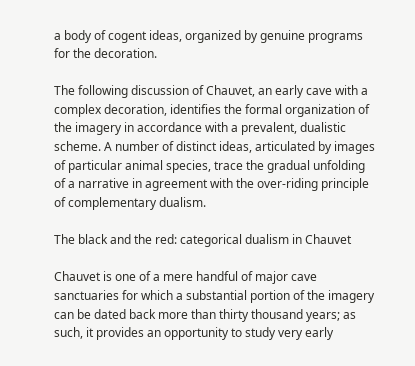a body of cogent ideas, organized by genuine programs for the decoration.

The following discussion of Chauvet, an early cave with a complex decoration, identifies the formal organization of the imagery in accordance with a prevalent, dualistic scheme. A number of distinct ideas, articulated by images of particular animal species, trace the gradual unfolding of a narrative in agreement with the over-riding principle of complementary dualism.

The black and the red: categorical dualism in Chauvet

Chauvet is one of a mere handful of major cave sanctuaries for which a substantial portion of the imagery can be dated back more than thirty thousand years; as such, it provides an opportunity to study very early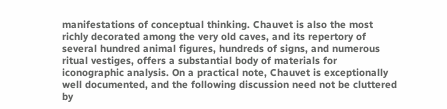manifestations of conceptual thinking. Chauvet is also the most richly decorated among the very old caves, and its repertory of several hundred animal figures, hundreds of signs, and numerous ritual vestiges, offers a substantial body of materials for iconographic analysis. On a practical note, Chauvet is exceptionally well documented, and the following discussion need not be cluttered by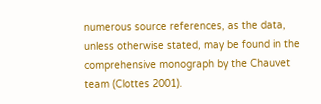numerous source references, as the data, unless otherwise stated, may be found in the comprehensive monograph by the Chauvet team (Clottes 2001).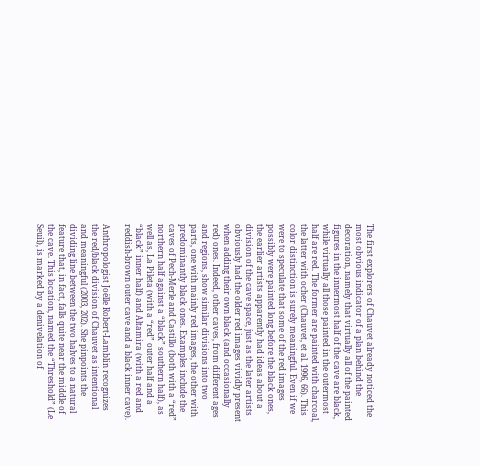The first explorers of Chauvet already noticed the most obvious indicator of a plan behind the decoration, namely that virtually all of the painted figures in the innermost half of the cave are black, while virtually all those painted in the outermost half are red. The former are painted with charcoal, the latter with ocher (Chauvet, et al. 1996, 66). This color distinction is surely meaningful. Even if we were to speculate that some of the red images possibly were painted long before the black ones, the earlier artists apparently had ideas about a division of the cave space, just as the later artists obviously had the older red images vividly present when adding their own black (and occasionally red) ones. Indeed, other caves, from different ages and regions, show similar divisions into two parts, one with mainly red images, the other with predominantly black ones. Examples include the caves of Pech-Merle and Castillo (both with a “red” northern half against a “black” southern half), as well as, La Pileta (with a “red” outer half and a “black” inner half) and Altamira (with a red and reddish-brown outer cave and a black inner cave).

Anthropologist Joëlle Robert-Lamblin recognizes the red/black division of Chauvet as intentional and meaningful (2003, 202). She pinpoints the dividing line between the two halves to a natural feature that, in fact, falls quite near the middle of the cave. This location, named the “Threshold” (Le Seuil), is marked by a denivelation of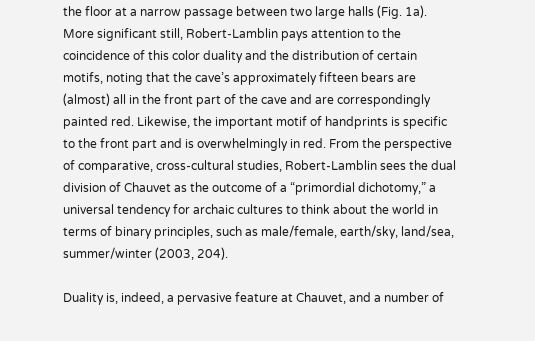the floor at a narrow passage between two large halls (Fig. 1a). More significant still, Robert-Lamblin pays attention to the coincidence of this color duality and the distribution of certain motifs, noting that the cave’s approximately fifteen bears are (almost) all in the front part of the cave and are correspondingly painted red. Likewise, the important motif of handprints is specific to the front part and is overwhelmingly in red. From the perspective of comparative, cross-cultural studies, Robert-Lamblin sees the dual division of Chauvet as the outcome of a “primordial dichotomy,” a universal tendency for archaic cultures to think about the world in terms of binary principles, such as male/female, earth/sky, land/sea, summer/winter (2003, 204).

Duality is, indeed, a pervasive feature at Chauvet, and a number of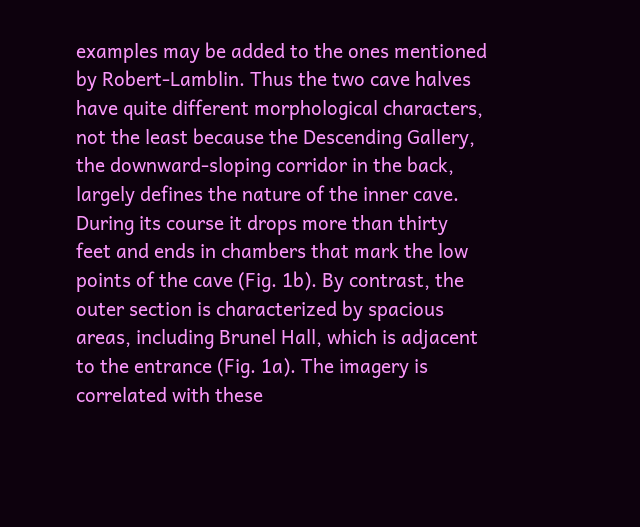examples may be added to the ones mentioned by Robert-Lamblin. Thus the two cave halves have quite different morphological characters, not the least because the Descending Gallery, the downward-sloping corridor in the back, largely defines the nature of the inner cave. During its course it drops more than thirty feet and ends in chambers that mark the low points of the cave (Fig. 1b). By contrast, the outer section is characterized by spacious areas, including Brunel Hall, which is adjacent to the entrance (Fig. 1a). The imagery is correlated with these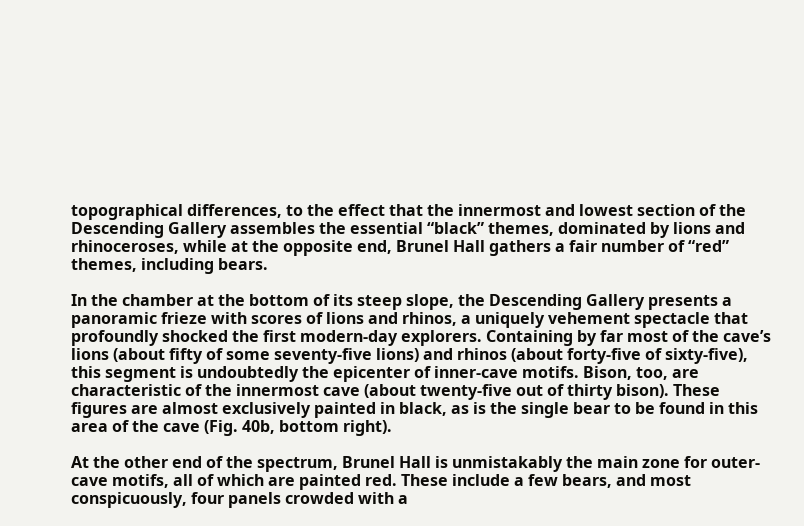topographical differences, to the effect that the innermost and lowest section of the Descending Gallery assembles the essential “black” themes, dominated by lions and rhinoceroses, while at the opposite end, Brunel Hall gathers a fair number of “red” themes, including bears.

In the chamber at the bottom of its steep slope, the Descending Gallery presents a panoramic frieze with scores of lions and rhinos, a uniquely vehement spectacle that profoundly shocked the first modern-day explorers. Containing by far most of the cave’s lions (about fifty of some seventy-five lions) and rhinos (about forty-five of sixty-five), this segment is undoubtedly the epicenter of inner-cave motifs. Bison, too, are characteristic of the innermost cave (about twenty-five out of thirty bison). These figures are almost exclusively painted in black, as is the single bear to be found in this area of the cave (Fig. 40b, bottom right).

At the other end of the spectrum, Brunel Hall is unmistakably the main zone for outer-cave motifs, all of which are painted red. These include a few bears, and most conspicuously, four panels crowded with a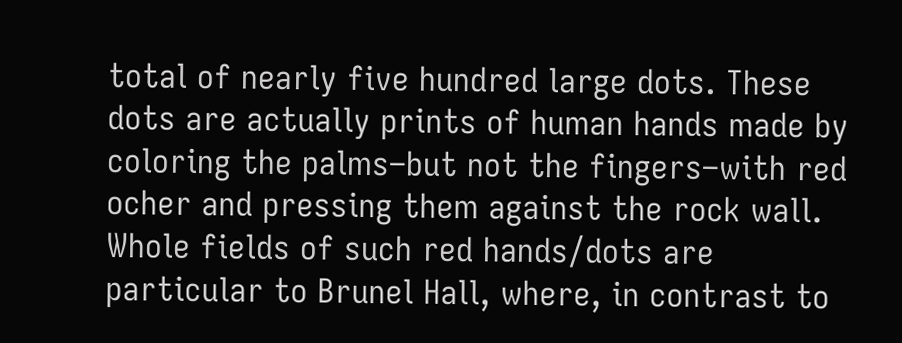total of nearly five hundred large dots. These dots are actually prints of human hands made by coloring the palms–but not the fingers–with red ocher and pressing them against the rock wall. Whole fields of such red hands/dots are particular to Brunel Hall, where, in contrast to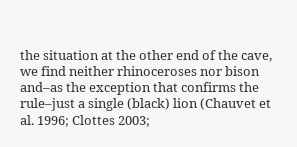the situation at the other end of the cave, we find neither rhinoceroses nor bison and–as the exception that confirms the rule–just a single (black) lion (Chauvet et al. 1996; Clottes 2003;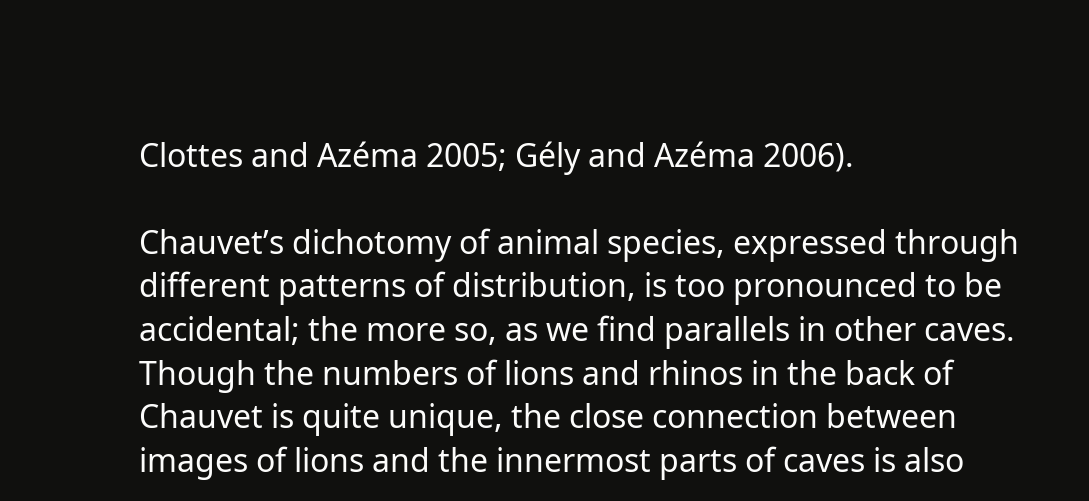Clottes and Azéma 2005; Gély and Azéma 2006).

Chauvet’s dichotomy of animal species, expressed through different patterns of distribution, is too pronounced to be accidental; the more so, as we find parallels in other caves. Though the numbers of lions and rhinos in the back of Chauvet is quite unique, the close connection between images of lions and the innermost parts of caves is also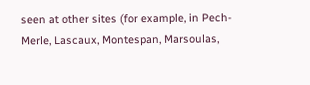seen at other sites (for example, in Pech-Merle, Lascaux, Montespan, Marsoulas,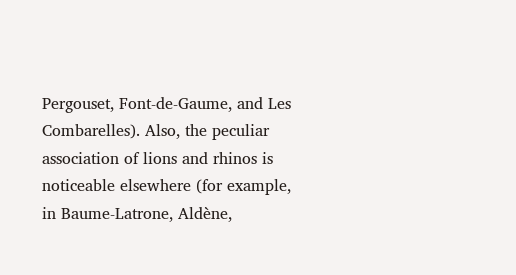Pergouset, Font-de-Gaume, and Les Combarelles). Also, the peculiar association of lions and rhinos is noticeable elsewhere (for example, in Baume-Latrone, Aldène,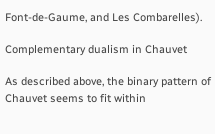Font-de-Gaume, and Les Combarelles).

Complementary dualism in Chauvet

As described above, the binary pattern of Chauvet seems to fit within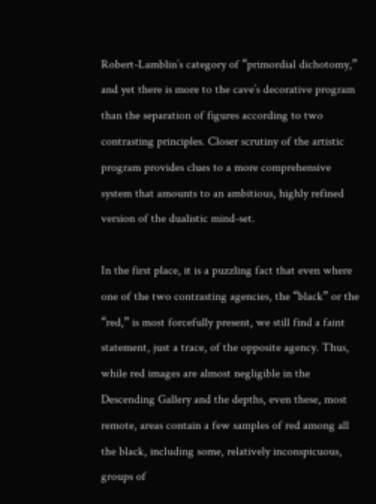Robert-Lamblin’s category of “primordial dichotomy,” and yet there is more to the cave’s decorative program than the separation of figures according to two contrasting principles. Closer scrutiny of the artistic program provides clues to a more comprehensive system that amounts to an ambitious, highly refined version of the dualistic mind-set.

In the first place, it is a puzzling fact that even where one of the two contrasting agencies, the “black” or the “red,” is most forcefully present, we still find a faint statement, just a trace, of the opposite agency. Thus, while red images are almost negligible in the Descending Gallery and the depths, even these, most remote, areas contain a few samples of red among all the black, including some, relatively inconspicuous, groups of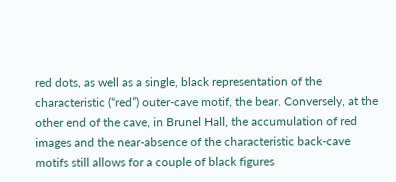red dots, as well as a single, black representation of the characteristic (“red”) outer-cave motif, the bear. Conversely, at the other end of the cave, in Brunel Hall, the accumulation of red images and the near-absence of the characteristic back-cave motifs still allows for a couple of black figures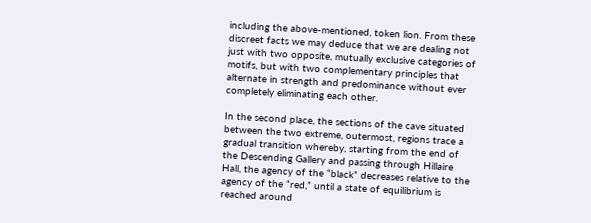including the above-mentioned, token lion. From these discreet facts we may deduce that we are dealing not just with two opposite, mutually exclusive categories of motifs, but with two complementary principles that alternate in strength and predominance without ever completely eliminating each other.

In the second place, the sections of the cave situated between the two extreme, outermost, regions trace a gradual transition whereby, starting from the end of the Descending Gallery and passing through Hillaire Hall, the agency of the “black” decreases relative to the agency of the “red,” until a state of equilibrium is reached around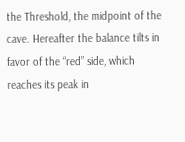the Threshold, the midpoint of the cave. Hereafter the balance tilts in favor of the “red” side, which reaches its peak in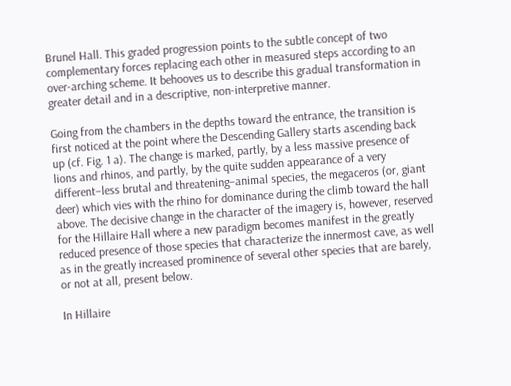Brunel Hall. This graded progression points to the subtle concept of two complementary forces replacing each other in measured steps according to an over-arching scheme. It behooves us to describe this gradual transformation in greater detail and in a descriptive, non-interpretive manner.

Going from the chambers in the depths toward the entrance, the transition is first noticed at the point where the Descending Gallery starts ascending back up (cf. Fig. 1 a). The change is marked, partly, by a less massive presence of lions and rhinos, and partly, by the quite sudden appearance of a very different–less brutal and threatening–animal species, the megaceros (or, giant deer) which vies with the rhino for dominance during the climb toward the hall above. The decisive change in the character of the imagery is, however, reserved for the Hillaire Hall where a new paradigm becomes manifest in the greatly reduced presence of those species that characterize the innermost cave, as well as in the greatly increased prominence of several other species that are barely, or not at all, present below.

In Hillaire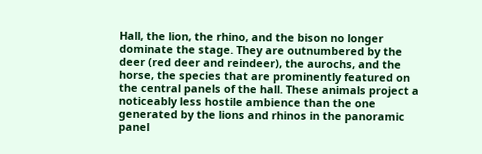Hall, the lion, the rhino, and the bison no longer dominate the stage. They are outnumbered by the deer (red deer and reindeer), the aurochs, and the horse, the species that are prominently featured on the central panels of the hall. These animals project a noticeably less hostile ambience than the one generated by the lions and rhinos in the panoramic panel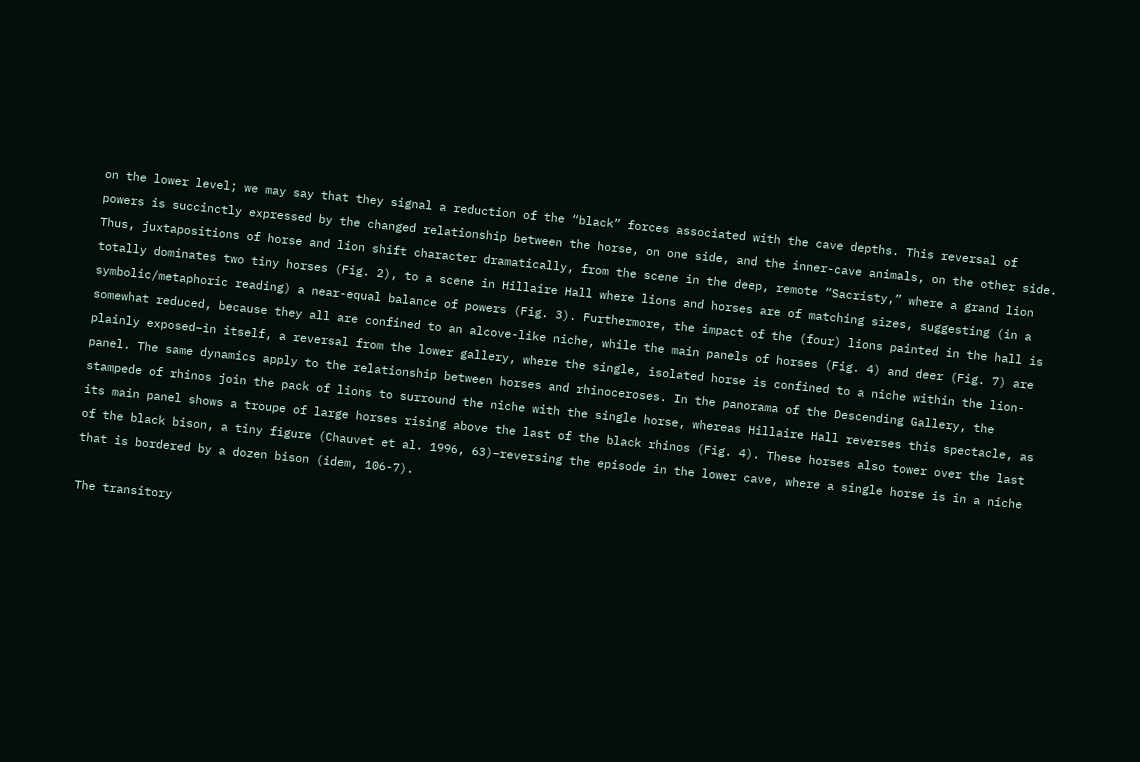on the lower level; we may say that they signal a reduction of the “black” forces associated with the cave depths. This reversal of powers is succinctly expressed by the changed relationship between the horse, on one side, and the inner-cave animals, on the other side. Thus, juxtapositions of horse and lion shift character dramatically, from the scene in the deep, remote “Sacristy,” where a grand lion totally dominates two tiny horses (Fig. 2), to a scene in Hillaire Hall where lions and horses are of matching sizes, suggesting (in a symbolic/metaphoric reading) a near-equal balance of powers (Fig. 3). Furthermore, the impact of the (four) lions painted in the hall is somewhat reduced, because they all are confined to an alcove-like niche, while the main panels of horses (Fig. 4) and deer (Fig. 7) are plainly exposed–in itself, a reversal from the lower gallery, where the single, isolated horse is confined to a niche within the lion-panel. The same dynamics apply to the relationship between horses and rhinoceroses. In the panorama of the Descending Gallery, the stampede of rhinos join the pack of lions to surround the niche with the single horse, whereas Hillaire Hall reverses this spectacle, as its main panel shows a troupe of large horses rising above the last of the black rhinos (Fig. 4). These horses also tower over the last of the black bison, a tiny figure (Chauvet et al. 1996, 63)–reversing the episode in the lower cave, where a single horse is in a niche that is bordered by a dozen bison (idem, 106-7).

The transitory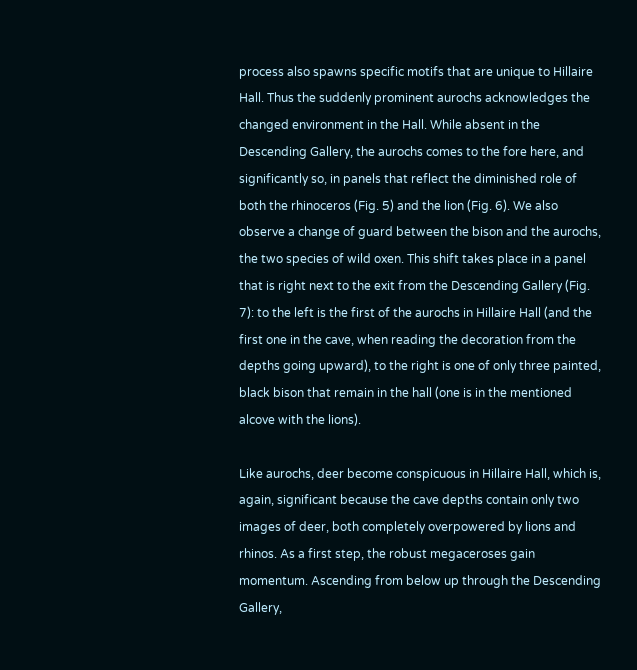process also spawns specific motifs that are unique to Hillaire Hall. Thus the suddenly prominent aurochs acknowledges the changed environment in the Hall. While absent in the Descending Gallery, the aurochs comes to the fore here, and significantly so, in panels that reflect the diminished role of both the rhinoceros (Fig. 5) and the lion (Fig. 6). We also observe a change of guard between the bison and the aurochs, the two species of wild oxen. This shift takes place in a panel that is right next to the exit from the Descending Gallery (Fig. 7): to the left is the first of the aurochs in Hillaire Hall (and the first one in the cave, when reading the decoration from the depths going upward), to the right is one of only three painted, black bison that remain in the hall (one is in the mentioned alcove with the lions).

Like aurochs, deer become conspicuous in Hillaire Hall, which is, again, significant because the cave depths contain only two images of deer, both completely overpowered by lions and rhinos. As a first step, the robust megaceroses gain momentum. Ascending from below up through the Descending Gallery,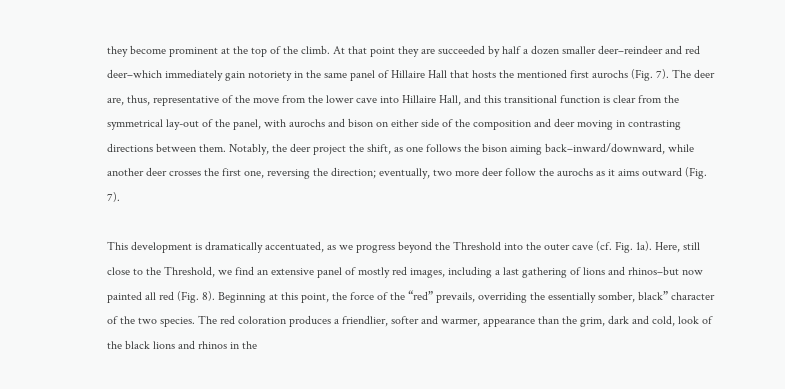they become prominent at the top of the climb. At that point they are succeeded by half a dozen smaller deer–reindeer and red deer–which immediately gain notoriety in the same panel of Hillaire Hall that hosts the mentioned first aurochs (Fig. 7). The deer are, thus, representative of the move from the lower cave into Hillaire Hall, and this transitional function is clear from the symmetrical lay-out of the panel, with aurochs and bison on either side of the composition and deer moving in contrasting directions between them. Notably, the deer project the shift, as one follows the bison aiming back–inward/downward, while another deer crosses the first one, reversing the direction; eventually, two more deer follow the aurochs as it aims outward (Fig. 7).

This development is dramatically accentuated, as we progress beyond the Threshold into the outer cave (cf. Fig. 1a). Here, still close to the Threshold, we find an extensive panel of mostly red images, including a last gathering of lions and rhinos–but now painted all red (Fig. 8). Beginning at this point, the force of the “red” prevails, overriding the essentially somber, black” character of the two species. The red coloration produces a friendlier, softer and warmer, appearance than the grim, dark and cold, look of the black lions and rhinos in the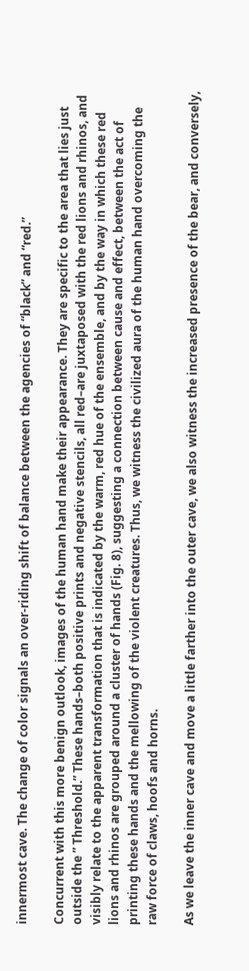innermost cave. The change of color signals an over-riding shift of balance between the agencies of “black” and “red.”

Concurrent with this more benign outlook, images of the human hand make their appearance. They are specific to the area that lies just outside the ” Threshold.” These hands–both positive prints and negative stencils, all red–are juxtaposed with the red lions and rhinos, and visibly relate to the apparent transformation that is indicated by the warm, red hue of the ensemble, and by the way in which these red lions and rhinos are grouped around a cluster of hands (Fig. 8), suggesting a connection between cause and effect, between the act of printing these hands and the mellowing of the violent creatures. Thus, we witness the civilized aura of the human hand overcoming the raw force of claws, hoofs and horns.

As we leave the inner cave and move a little farther into the outer cave, we also witness the increased presence of the bear, and conversely,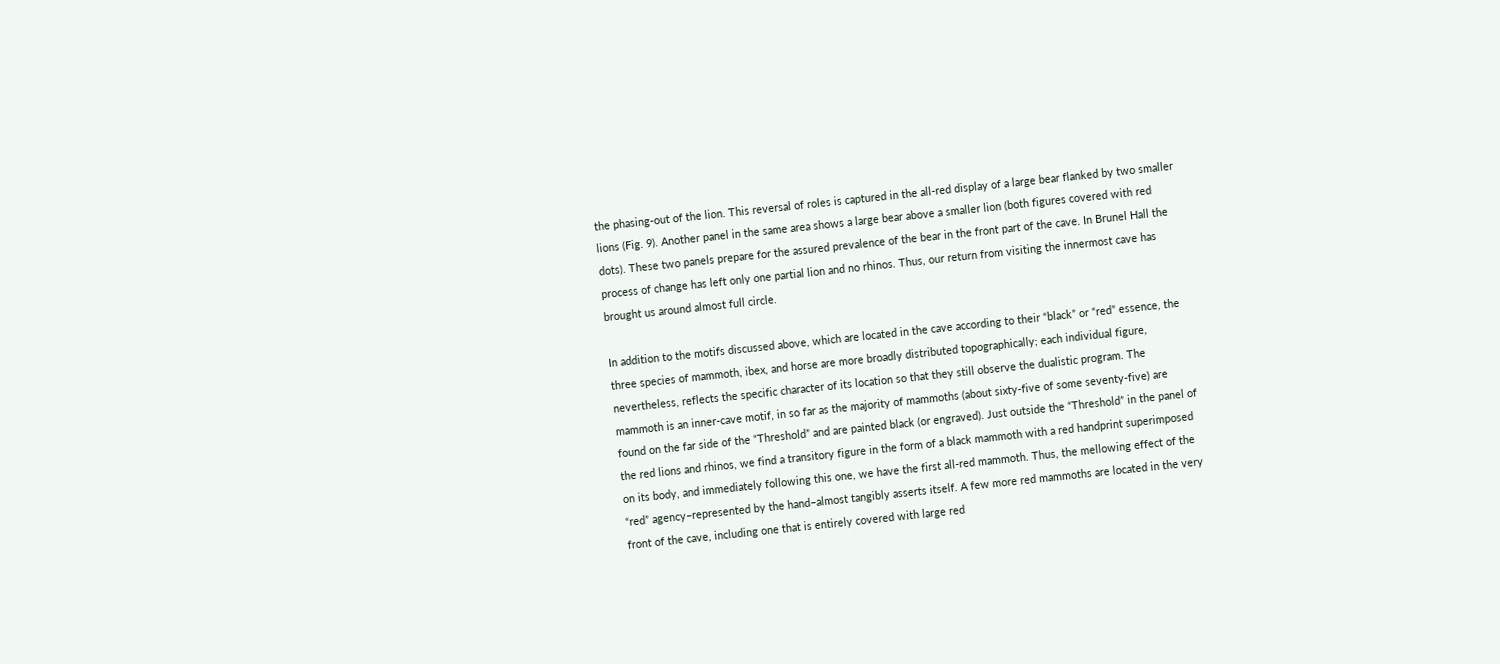the phasing-out of the lion. This reversal of roles is captured in the all-red display of a large bear flanked by two smaller lions (Fig. 9). Another panel in the same area shows a large bear above a smaller lion (both figures covered with red dots). These two panels prepare for the assured prevalence of the bear in the front part of the cave. In Brunel Hall the process of change has left only one partial lion and no rhinos. Thus, our return from visiting the innermost cave has brought us around almost full circle.

In addition to the motifs discussed above, which are located in the cave according to their “black” or “red” essence, the three species of mammoth, ibex, and horse are more broadly distributed topographically; each individual figure, nevertheless, reflects the specific character of its location so that they still observe the dualistic program. The mammoth is an inner-cave motif, in so far as the majority of mammoths (about sixty-five of some seventy-five) are found on the far side of the “Threshold” and are painted black (or engraved). Just outside the “Threshold” in the panel of the red lions and rhinos, we find a transitory figure in the form of a black mammoth with a red handprint superimposed on its body, and immediately following this one, we have the first all-red mammoth. Thus, the mellowing effect of the “red” agency–represented by the hand–almost tangibly asserts itself. A few more red mammoths are located in the very front of the cave, including one that is entirely covered with large red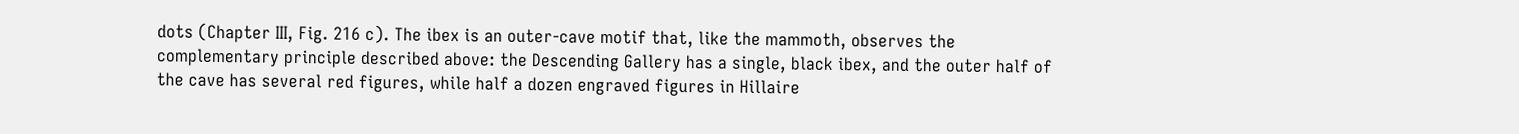dots (Chapter III, Fig. 216 c). The ibex is an outer-cave motif that, like the mammoth, observes the complementary principle described above: the Descending Gallery has a single, black ibex, and the outer half of the cave has several red figures, while half a dozen engraved figures in Hillaire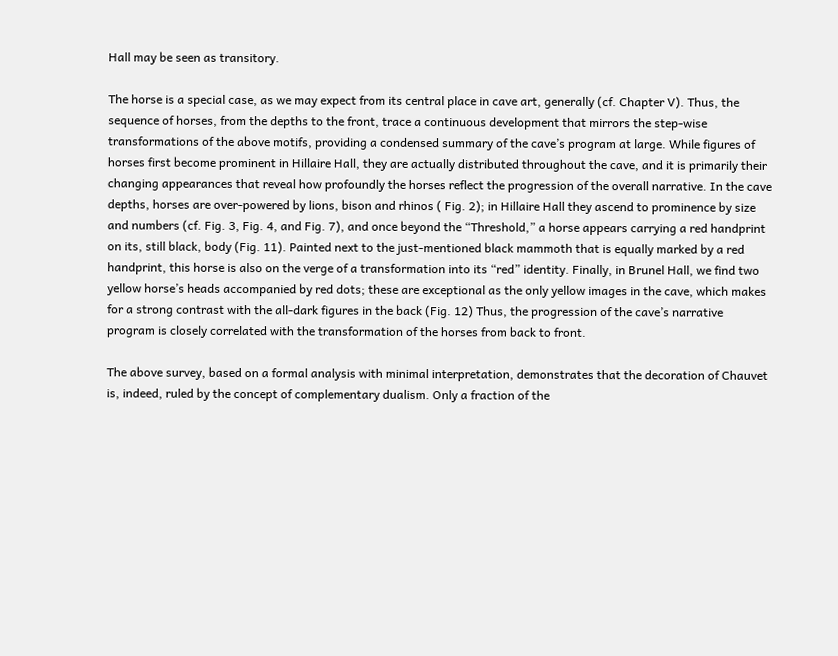Hall may be seen as transitory.

The horse is a special case, as we may expect from its central place in cave art, generally (cf. Chapter V). Thus, the sequence of horses, from the depths to the front, trace a continuous development that mirrors the step-wise transformations of the above motifs, providing a condensed summary of the cave’s program at large. While figures of horses first become prominent in Hillaire Hall, they are actually distributed throughout the cave, and it is primarily their changing appearances that reveal how profoundly the horses reflect the progression of the overall narrative. In the cave depths, horses are over-powered by lions, bison and rhinos ( Fig. 2); in Hillaire Hall they ascend to prominence by size and numbers (cf. Fig. 3, Fig. 4, and Fig. 7), and once beyond the “Threshold,” a horse appears carrying a red handprint on its, still black, body (Fig. 11). Painted next to the just-mentioned black mammoth that is equally marked by a red handprint, this horse is also on the verge of a transformation into its “red” identity. Finally, in Brunel Hall, we find two yellow horse’s heads accompanied by red dots; these are exceptional as the only yellow images in the cave, which makes for a strong contrast with the all-dark figures in the back (Fig. 12) Thus, the progression of the cave’s narrative program is closely correlated with the transformation of the horses from back to front.

The above survey, based on a formal analysis with minimal interpretation, demonstrates that the decoration of Chauvet is, indeed, ruled by the concept of complementary dualism. Only a fraction of the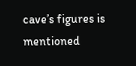cave’s figures is mentioned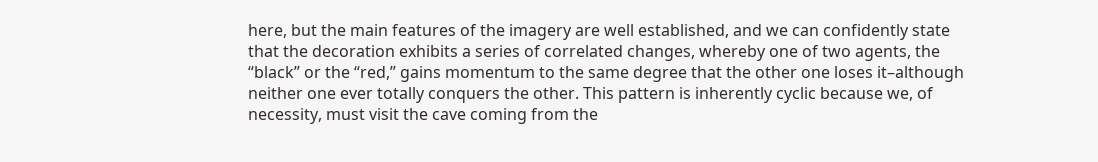here, but the main features of the imagery are well established, and we can confidently state that the decoration exhibits a series of correlated changes, whereby one of two agents, the “black” or the “red,” gains momentum to the same degree that the other one loses it–although neither one ever totally conquers the other. This pattern is inherently cyclic because we, of necessity, must visit the cave coming from the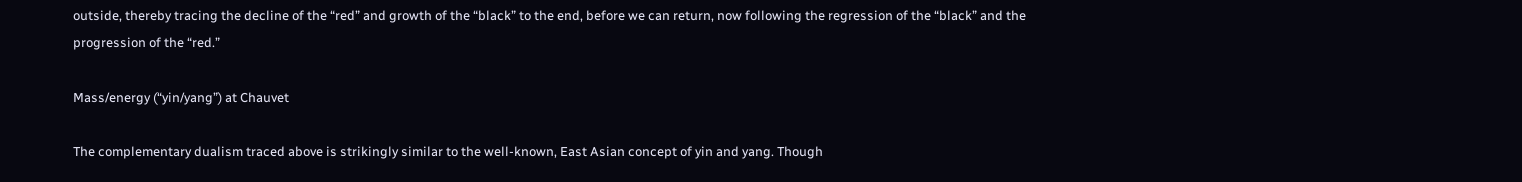outside, thereby tracing the decline of the “red” and growth of the “black” to the end, before we can return, now following the regression of the “black” and the progression of the “red.”

Mass/energy (“yin/yang”) at Chauvet

The complementary dualism traced above is strikingly similar to the well-known, East Asian concept of yin and yang. Though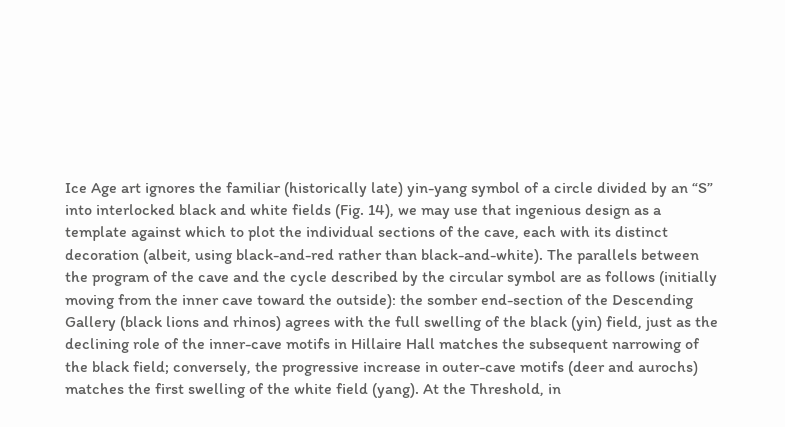Ice Age art ignores the familiar (historically late) yin-yang symbol of a circle divided by an “S” into interlocked black and white fields (Fig. 14), we may use that ingenious design as a template against which to plot the individual sections of the cave, each with its distinct decoration (albeit, using black-and-red rather than black-and-white). The parallels between the program of the cave and the cycle described by the circular symbol are as follows (initially moving from the inner cave toward the outside): the somber end-section of the Descending Gallery (black lions and rhinos) agrees with the full swelling of the black (yin) field, just as the declining role of the inner-cave motifs in Hillaire Hall matches the subsequent narrowing of the black field; conversely, the progressive increase in outer-cave motifs (deer and aurochs) matches the first swelling of the white field (yang). At the Threshold, in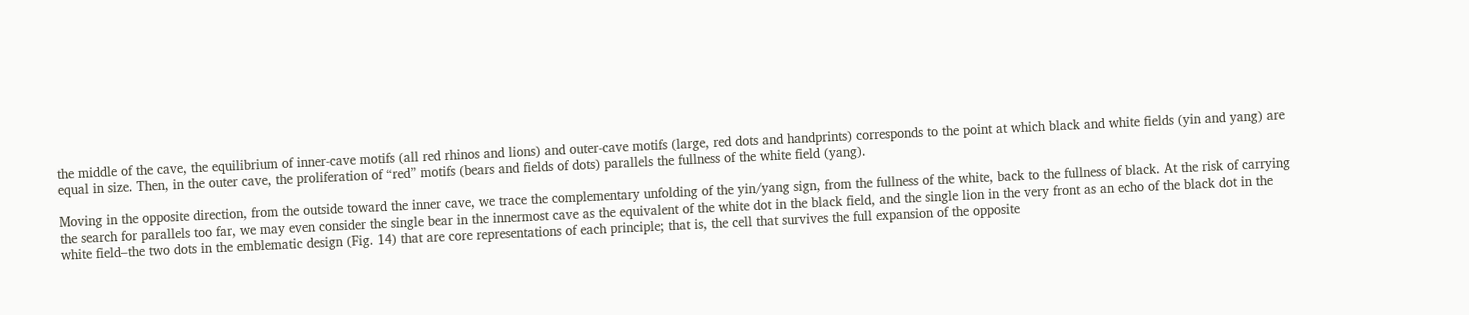the middle of the cave, the equilibrium of inner-cave motifs (all red rhinos and lions) and outer-cave motifs (large, red dots and handprints) corresponds to the point at which black and white fields (yin and yang) are equal in size. Then, in the outer cave, the proliferation of “red” motifs (bears and fields of dots) parallels the fullness of the white field (yang).

Moving in the opposite direction, from the outside toward the inner cave, we trace the complementary unfolding of the yin/yang sign, from the fullness of the white, back to the fullness of black. At the risk of carrying the search for parallels too far, we may even consider the single bear in the innermost cave as the equivalent of the white dot in the black field, and the single lion in the very front as an echo of the black dot in the white field–the two dots in the emblematic design (Fig. 14) that are core representations of each principle; that is, the cell that survives the full expansion of the opposite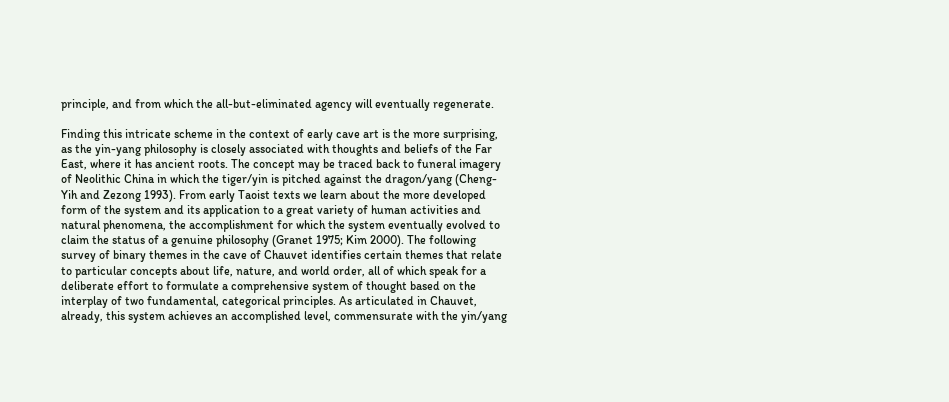principle, and from which the all-but-eliminated agency will eventually regenerate.

Finding this intricate scheme in the context of early cave art is the more surprising, as the yin-yang philosophy is closely associated with thoughts and beliefs of the Far East, where it has ancient roots. The concept may be traced back to funeral imagery of Neolithic China in which the tiger/yin is pitched against the dragon/yang (Cheng-Yih and Zezong 1993). From early Taoist texts we learn about the more developed form of the system and its application to a great variety of human activities and natural phenomena, the accomplishment for which the system eventually evolved to claim the status of a genuine philosophy (Granet 1975; Kim 2000). The following survey of binary themes in the cave of Chauvet identifies certain themes that relate to particular concepts about life, nature, and world order, all of which speak for a deliberate effort to formulate a comprehensive system of thought based on the interplay of two fundamental, categorical principles. As articulated in Chauvet, already, this system achieves an accomplished level, commensurate with the yin/yang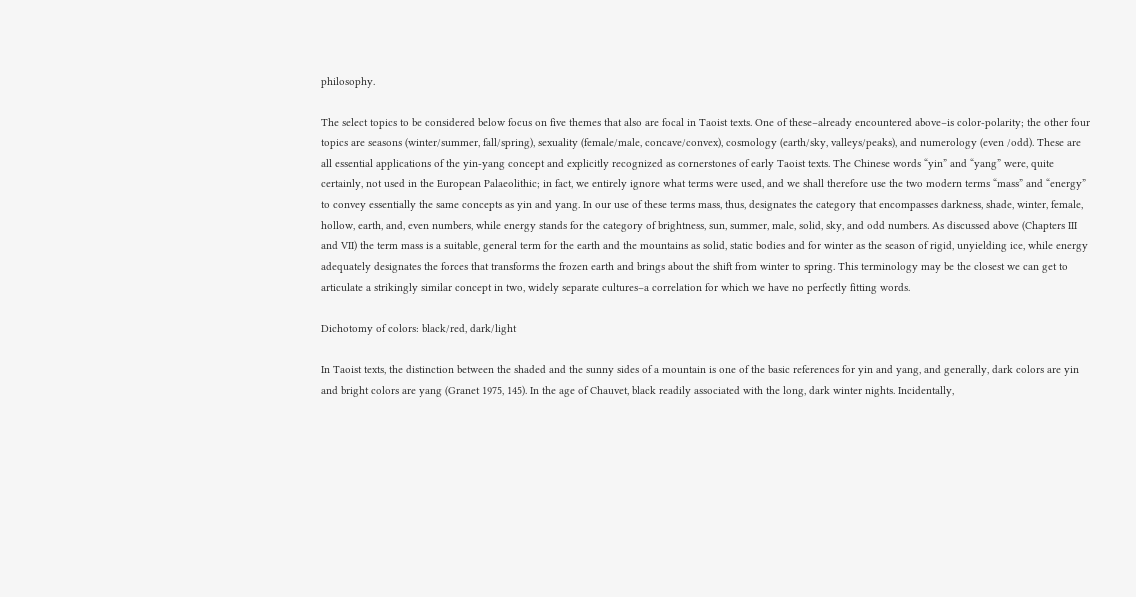philosophy.

The select topics to be considered below focus on five themes that also are focal in Taoist texts. One of these–already encountered above–is color-polarity; the other four topics are seasons (winter/summer, fall/spring), sexuality (female/male, concave/convex), cosmology (earth/sky, valleys/peaks), and numerology (even /odd). These are all essential applications of the yin-yang concept and explicitly recognized as cornerstones of early Taoist texts. The Chinese words “yin” and “yang” were, quite certainly, not used in the European Palaeolithic; in fact, we entirely ignore what terms were used, and we shall therefore use the two modern terms “mass” and “energy” to convey essentially the same concepts as yin and yang. In our use of these terms mass, thus, designates the category that encompasses darkness, shade, winter, female, hollow, earth, and, even numbers, while energy stands for the category of brightness, sun, summer, male, solid, sky, and odd numbers. As discussed above (Chapters III and VII) the term mass is a suitable, general term for the earth and the mountains as solid, static bodies and for winter as the season of rigid, unyielding ice, while energy adequately designates the forces that transforms the frozen earth and brings about the shift from winter to spring. This terminology may be the closest we can get to articulate a strikingly similar concept in two, widely separate cultures–a correlation for which we have no perfectly fitting words.

Dichotomy of colors: black/red, dark/light

In Taoist texts, the distinction between the shaded and the sunny sides of a mountain is one of the basic references for yin and yang, and generally, dark colors are yin and bright colors are yang (Granet 1975, 145). In the age of Chauvet, black readily associated with the long, dark winter nights. Incidentally,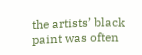the artists’ black paint was often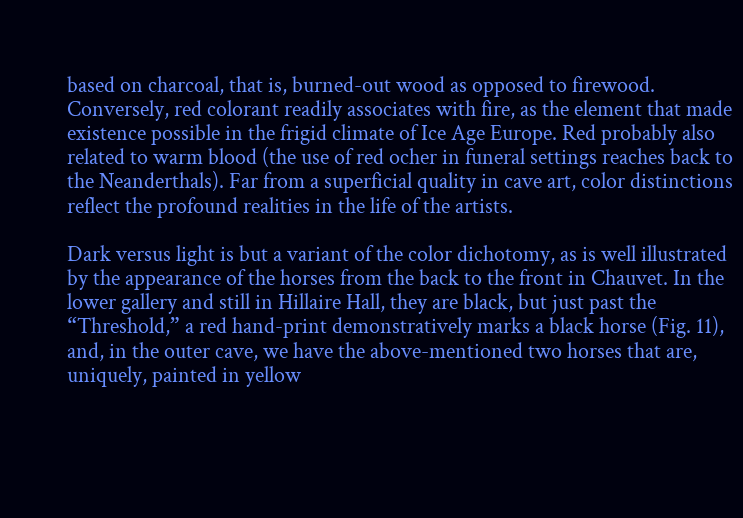based on charcoal, that is, burned-out wood as opposed to firewood. Conversely, red colorant readily associates with fire, as the element that made existence possible in the frigid climate of Ice Age Europe. Red probably also related to warm blood (the use of red ocher in funeral settings reaches back to the Neanderthals). Far from a superficial quality in cave art, color distinctions reflect the profound realities in the life of the artists.

Dark versus light is but a variant of the color dichotomy, as is well illustrated by the appearance of the horses from the back to the front in Chauvet. In the lower gallery and still in Hillaire Hall, they are black, but just past the “Threshold,” a red hand-print demonstratively marks a black horse (Fig. 11), and, in the outer cave, we have the above-mentioned two horses that are, uniquely, painted in yellow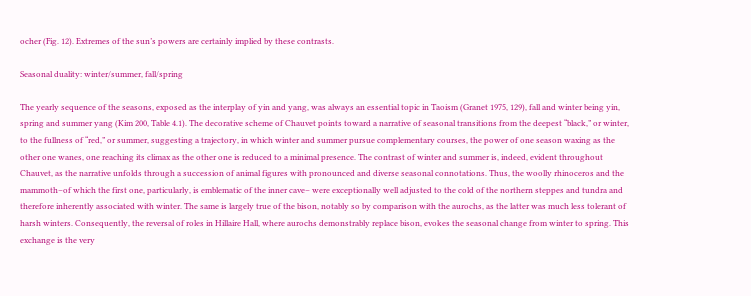ocher (Fig. 12). Extremes of the sun’s powers are certainly implied by these contrasts.

Seasonal duality: winter/summer, fall/spring

The yearly sequence of the seasons, exposed as the interplay of yin and yang, was always an essential topic in Taoism (Granet 1975, 129), fall and winter being yin, spring and summer yang (Kim 200, Table 4.1). The decorative scheme of Chauvet points toward a narrative of seasonal transitions from the deepest “black,” or winter, to the fullness of “red,” or summer, suggesting a trajectory, in which winter and summer pursue complementary courses, the power of one season waxing as the other one wanes, one reaching its climax as the other one is reduced to a minimal presence. The contrast of winter and summer is, indeed, evident throughout Chauvet, as the narrative unfolds through a succession of animal figures with pronounced and diverse seasonal connotations. Thus, the woolly rhinoceros and the mammoth–of which the first one, particularly, is emblematic of the inner cave– were exceptionally well adjusted to the cold of the northern steppes and tundra and therefore inherently associated with winter. The same is largely true of the bison, notably so by comparison with the aurochs, as the latter was much less tolerant of harsh winters. Consequently, the reversal of roles in Hillaire Hall, where aurochs demonstrably replace bison, evokes the seasonal change from winter to spring. This exchange is the very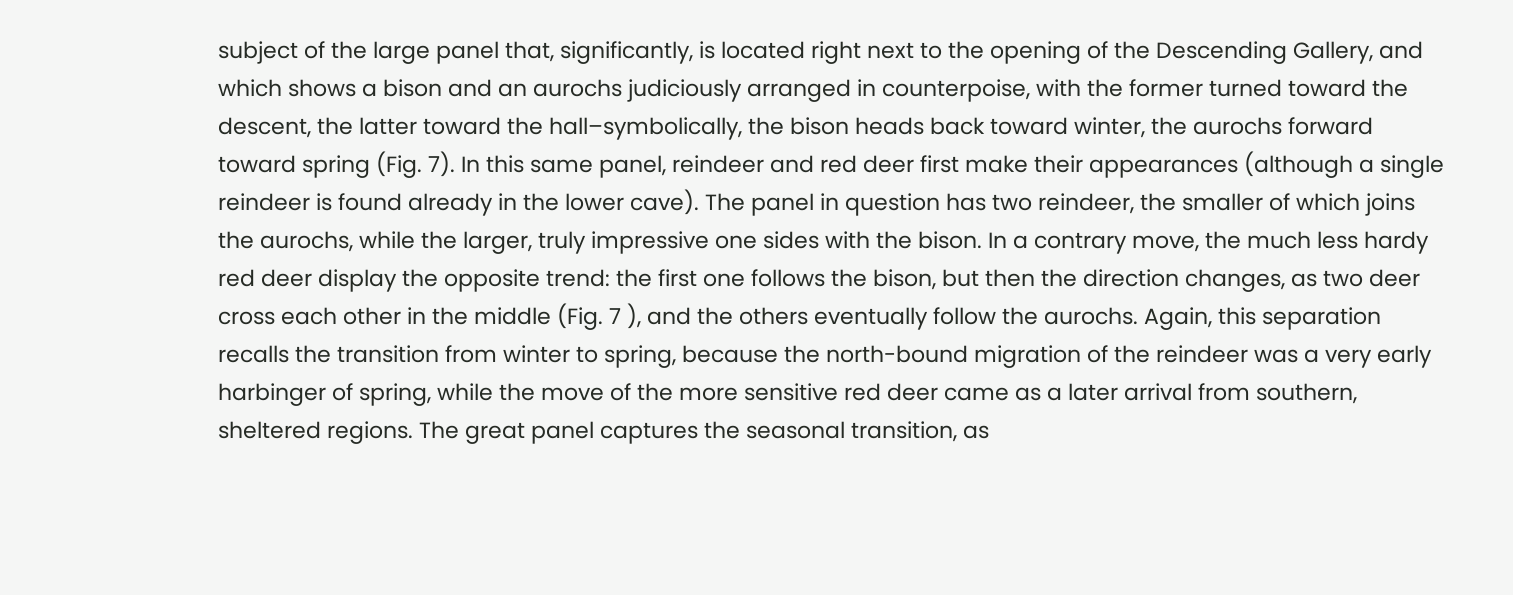subject of the large panel that, significantly, is located right next to the opening of the Descending Gallery, and which shows a bison and an aurochs judiciously arranged in counterpoise, with the former turned toward the descent, the latter toward the hall–symbolically, the bison heads back toward winter, the aurochs forward toward spring (Fig. 7). In this same panel, reindeer and red deer first make their appearances (although a single reindeer is found already in the lower cave). The panel in question has two reindeer, the smaller of which joins the aurochs, while the larger, truly impressive one sides with the bison. In a contrary move, the much less hardy red deer display the opposite trend: the first one follows the bison, but then the direction changes, as two deer cross each other in the middle (Fig. 7 ), and the others eventually follow the aurochs. Again, this separation recalls the transition from winter to spring, because the north-bound migration of the reindeer was a very early harbinger of spring, while the move of the more sensitive red deer came as a later arrival from southern, sheltered regions. The great panel captures the seasonal transition, as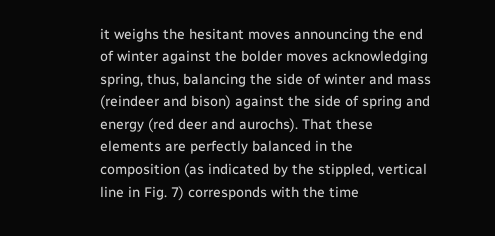it weighs the hesitant moves announcing the end of winter against the bolder moves acknowledging spring, thus, balancing the side of winter and mass (reindeer and bison) against the side of spring and energy (red deer and aurochs). That these elements are perfectly balanced in the composition (as indicated by the stippled, vertical line in Fig. 7) corresponds with the time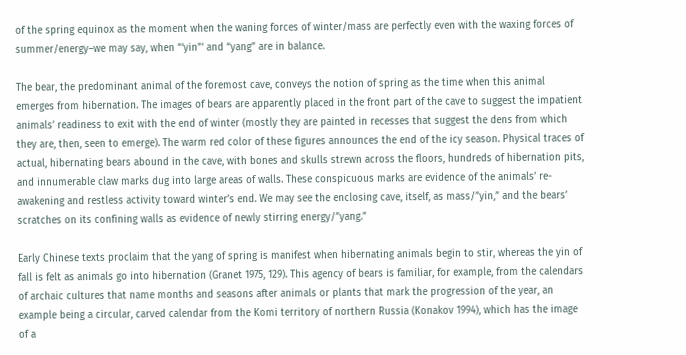of the spring equinox as the moment when the waning forces of winter/mass are perfectly even with the waxing forces of summer/energy–we may say, when “‘yin”‘ and “yang” are in balance.

The bear, the predominant animal of the foremost cave, conveys the notion of spring as the time when this animal emerges from hibernation. The images of bears are apparently placed in the front part of the cave to suggest the impatient animals’ readiness to exit with the end of winter (mostly they are painted in recesses that suggest the dens from which they are, then, seen to emerge). The warm red color of these figures announces the end of the icy season. Physical traces of actual, hibernating bears abound in the cave, with bones and skulls strewn across the floors, hundreds of hibernation pits, and innumerable claw marks dug into large areas of walls. These conspicuous marks are evidence of the animals’ re-awakening and restless activity toward winter’s end. We may see the enclosing cave, itself, as mass/”yin,” and the bears’ scratches on its confining walls as evidence of newly stirring energy/”yang.”

Early Chinese texts proclaim that the yang of spring is manifest when hibernating animals begin to stir, whereas the yin of fall is felt as animals go into hibernation (Granet 1975, 129). This agency of bears is familiar, for example, from the calendars of archaic cultures that name months and seasons after animals or plants that mark the progression of the year, an example being a circular, carved calendar from the Komi territory of northern Russia (Konakov 1994), which has the image of a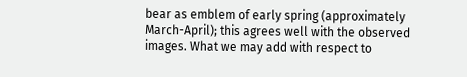bear as emblem of early spring (approximately March-April); this agrees well with the observed images. What we may add with respect to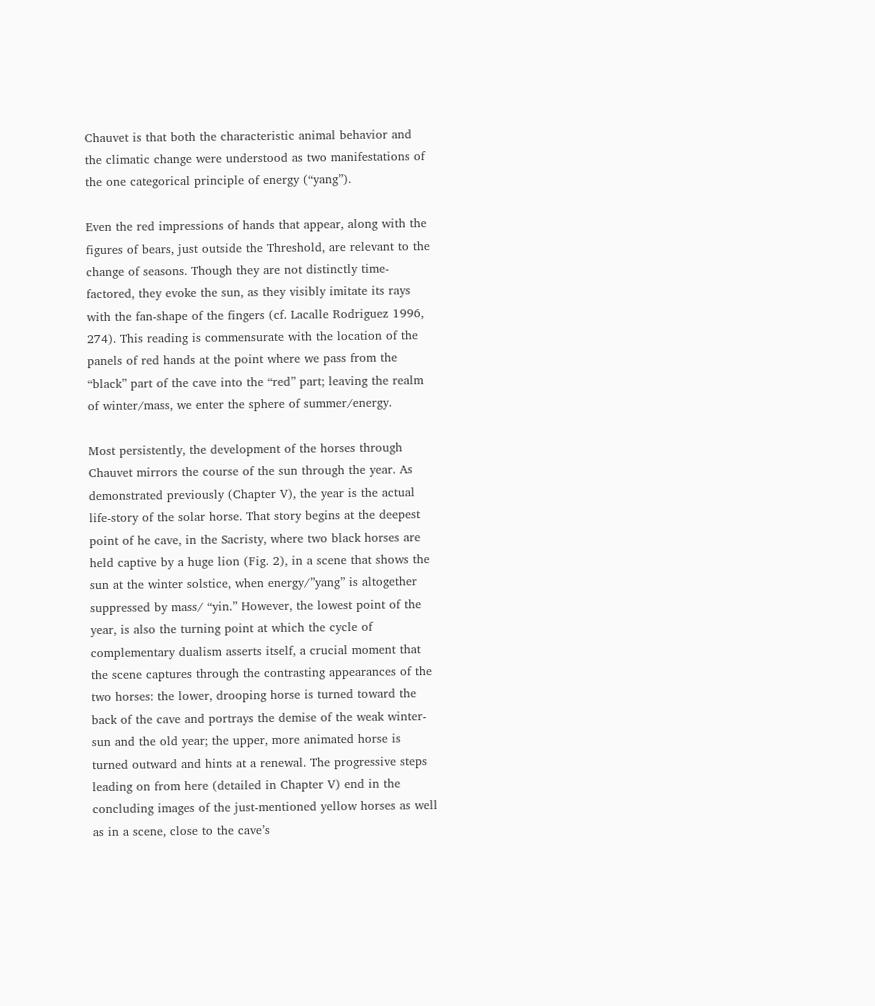Chauvet is that both the characteristic animal behavior and the climatic change were understood as two manifestations of the one categorical principle of energy (“yang”).

Even the red impressions of hands that appear, along with the figures of bears, just outside the Threshold, are relevant to the change of seasons. Though they are not distinctly time-factored, they evoke the sun, as they visibly imitate its rays with the fan-shape of the fingers (cf. Lacalle Rodriguez 1996, 274). This reading is commensurate with the location of the panels of red hands at the point where we pass from the “black” part of the cave into the “red” part; leaving the realm of winter/mass, we enter the sphere of summer/energy.

Most persistently, the development of the horses through Chauvet mirrors the course of the sun through the year. As demonstrated previously (Chapter V), the year is the actual life-story of the solar horse. That story begins at the deepest point of he cave, in the Sacristy, where two black horses are held captive by a huge lion (Fig. 2), in a scene that shows the sun at the winter solstice, when energy/”yang” is altogether suppressed by mass/ “yin.” However, the lowest point of the year, is also the turning point at which the cycle of complementary dualism asserts itself, a crucial moment that the scene captures through the contrasting appearances of the two horses: the lower, drooping horse is turned toward the back of the cave and portrays the demise of the weak winter-sun and the old year; the upper, more animated horse is turned outward and hints at a renewal. The progressive steps leading on from here (detailed in Chapter V) end in the concluding images of the just-mentioned yellow horses as well as in a scene, close to the cave’s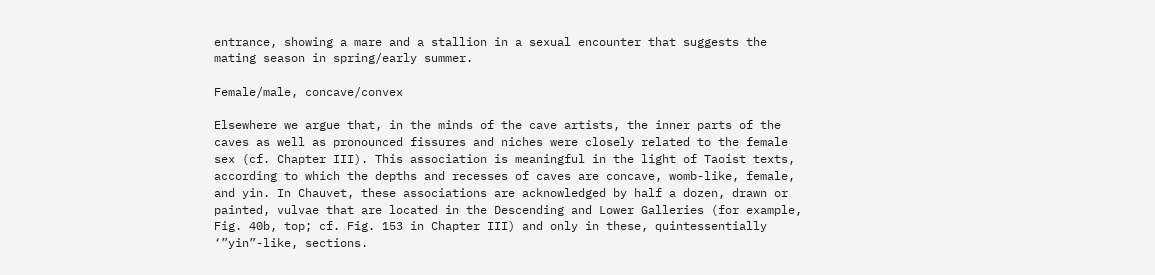entrance, showing a mare and a stallion in a sexual encounter that suggests the mating season in spring/early summer.

Female/male, concave/convex

Elsewhere we argue that, in the minds of the cave artists, the inner parts of the caves as well as pronounced fissures and niches were closely related to the female sex (cf. Chapter III). This association is meaningful in the light of Taoist texts, according to which the depths and recesses of caves are concave, womb-like, female, and yin. In Chauvet, these associations are acknowledged by half a dozen, drawn or painted, vulvae that are located in the Descending and Lower Galleries (for example, Fig. 40b, top; cf. Fig. 153 in Chapter III) and only in these, quintessentially ‘”yin”-like, sections.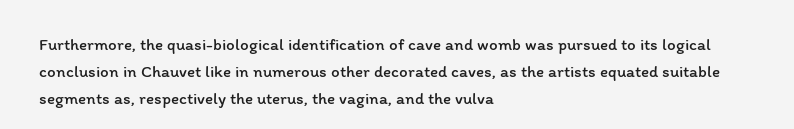Furthermore, the quasi-biological identification of cave and womb was pursued to its logical conclusion in Chauvet like in numerous other decorated caves, as the artists equated suitable segments as, respectively the uterus, the vagina, and the vulva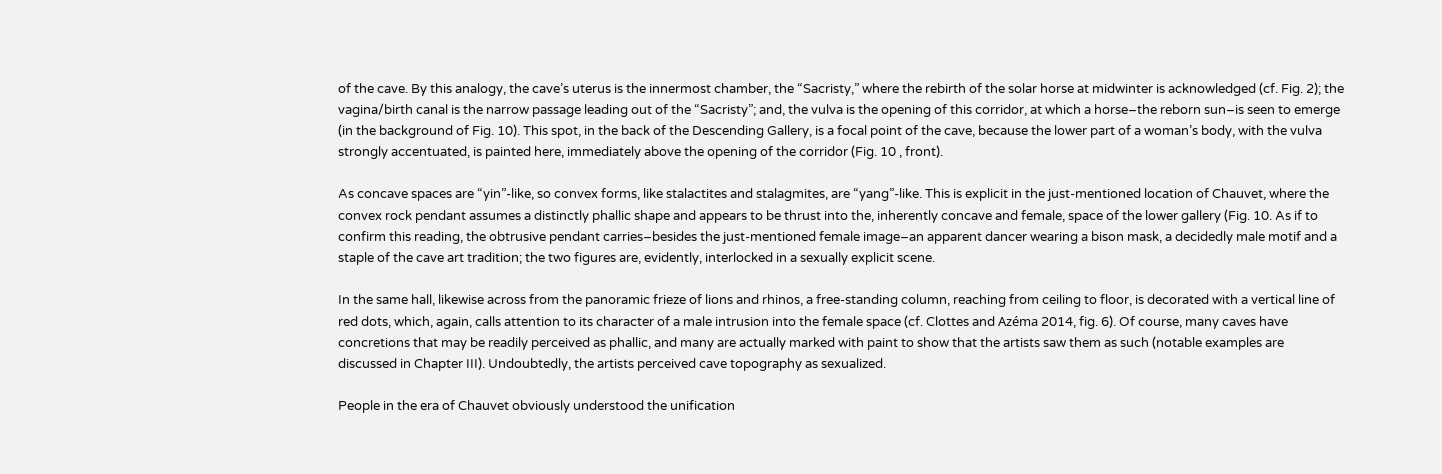of the cave. By this analogy, the cave’s uterus is the innermost chamber, the “Sacristy,” where the rebirth of the solar horse at midwinter is acknowledged (cf. Fig. 2); the vagina/birth canal is the narrow passage leading out of the “Sacristy”; and, the vulva is the opening of this corridor, at which a horse–the reborn sun–is seen to emerge (in the background of Fig. 10). This spot, in the back of the Descending Gallery, is a focal point of the cave, because the lower part of a woman’s body, with the vulva strongly accentuated, is painted here, immediately above the opening of the corridor (Fig. 10 , front).

As concave spaces are “yin”-like, so convex forms, like stalactites and stalagmites, are “yang”-like. This is explicit in the just-mentioned location of Chauvet, where the convex rock pendant assumes a distinctly phallic shape and appears to be thrust into the, inherently concave and female, space of the lower gallery (Fig. 10. As if to confirm this reading, the obtrusive pendant carries–besides the just-mentioned female image–an apparent dancer wearing a bison mask, a decidedly male motif and a staple of the cave art tradition; the two figures are, evidently, interlocked in a sexually explicit scene.

In the same hall, likewise across from the panoramic frieze of lions and rhinos, a free-standing column, reaching from ceiling to floor, is decorated with a vertical line of red dots, which, again, calls attention to its character of a male intrusion into the female space (cf. Clottes and Azéma 2014, fig. 6). Of course, many caves have concretions that may be readily perceived as phallic, and many are actually marked with paint to show that the artists saw them as such (notable examples are discussed in Chapter III). Undoubtedly, the artists perceived cave topography as sexualized.

People in the era of Chauvet obviously understood the unification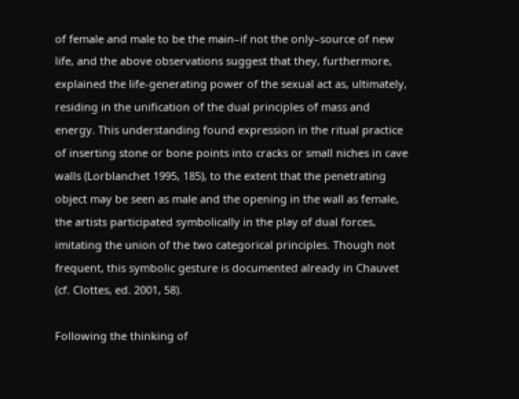of female and male to be the main–if not the only–source of new life, and the above observations suggest that they, furthermore, explained the life-generating power of the sexual act as, ultimately, residing in the unification of the dual principles of mass and energy. This understanding found expression in the ritual practice of inserting stone or bone points into cracks or small niches in cave walls (Lorblanchet 1995, 185), to the extent that the penetrating object may be seen as male and the opening in the wall as female, the artists participated symbolically in the play of dual forces, imitating the union of the two categorical principles. Though not frequent, this symbolic gesture is documented already in Chauvet (cf. Clottes, ed. 2001, 58).

Following the thinking of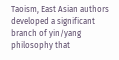Taoism, East Asian authors developed a significant branch of yin/yang philosophy that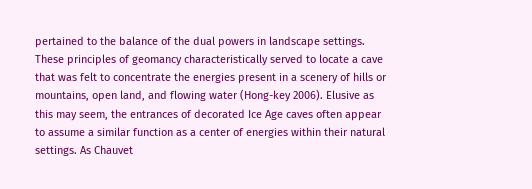pertained to the balance of the dual powers in landscape settings. These principles of geomancy characteristically served to locate a cave that was felt to concentrate the energies present in a scenery of hills or mountains, open land, and flowing water (Hong-key 2006). Elusive as this may seem, the entrances of decorated Ice Age caves often appear to assume a similar function as a center of energies within their natural settings. As Chauvet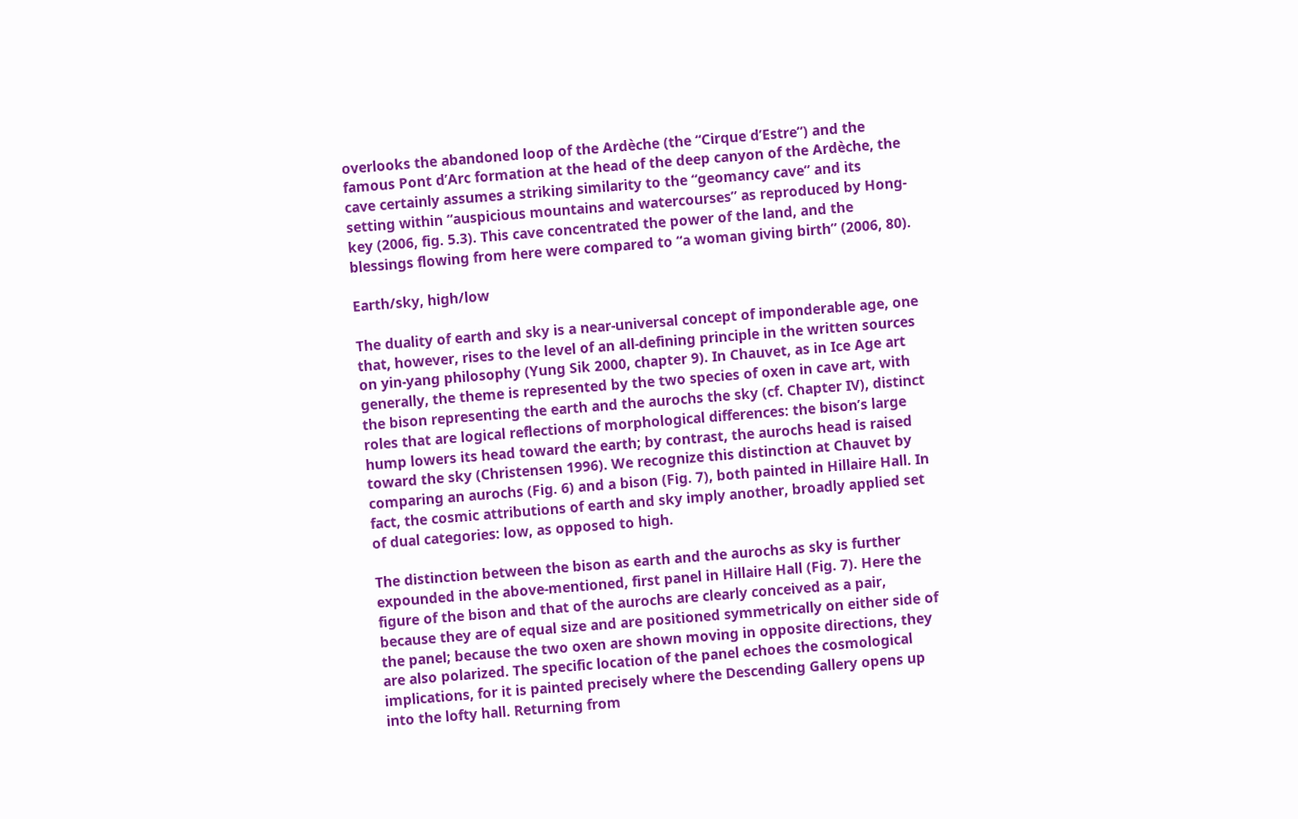overlooks the abandoned loop of the Ardèche (the “Cirque d’Estre”) and the famous Pont d’Arc formation at the head of the deep canyon of the Ardèche, the cave certainly assumes a striking similarity to the “geomancy cave” and its setting within “auspicious mountains and watercourses” as reproduced by Hong-key (2006, fig. 5.3). This cave concentrated the power of the land, and the blessings flowing from here were compared to “a woman giving birth” (2006, 80).

Earth/sky, high/low

The duality of earth and sky is a near-universal concept of imponderable age, one that, however, rises to the level of an all-defining principle in the written sources on yin-yang philosophy (Yung Sik 2000, chapter 9). In Chauvet, as in Ice Age art generally, the theme is represented by the two species of oxen in cave art, with the bison representing the earth and the aurochs the sky (cf. Chapter IV), distinct roles that are logical reflections of morphological differences: the bison’s large hump lowers its head toward the earth; by contrast, the aurochs head is raised toward the sky (Christensen 1996). We recognize this distinction at Chauvet by comparing an aurochs (Fig. 6) and a bison (Fig. 7), both painted in Hillaire Hall. In fact, the cosmic attributions of earth and sky imply another, broadly applied set of dual categories: low, as opposed to high.

The distinction between the bison as earth and the aurochs as sky is further expounded in the above-mentioned, first panel in Hillaire Hall (Fig. 7). Here the figure of the bison and that of the aurochs are clearly conceived as a pair, because they are of equal size and are positioned symmetrically on either side of the panel; because the two oxen are shown moving in opposite directions, they are also polarized. The specific location of the panel echoes the cosmological implications, for it is painted precisely where the Descending Gallery opens up into the lofty hall. Returning from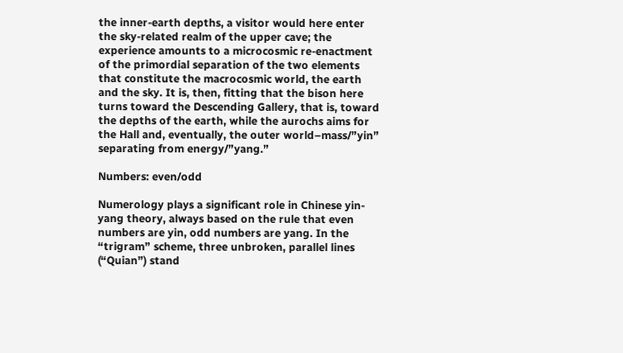the inner-earth depths, a visitor would here enter the sky-related realm of the upper cave; the experience amounts to a microcosmic re-enactment of the primordial separation of the two elements that constitute the macrocosmic world, the earth and the sky. It is, then, fitting that the bison here turns toward the Descending Gallery, that is, toward the depths of the earth, while the aurochs aims for the Hall and, eventually, the outer world–mass/”yin” separating from energy/”yang.”

Numbers: even/odd

Numerology plays a significant role in Chinese yin-yang theory, always based on the rule that even numbers are yin, odd numbers are yang. In the “trigram” scheme, three unbroken, parallel lines (“Quian”) stand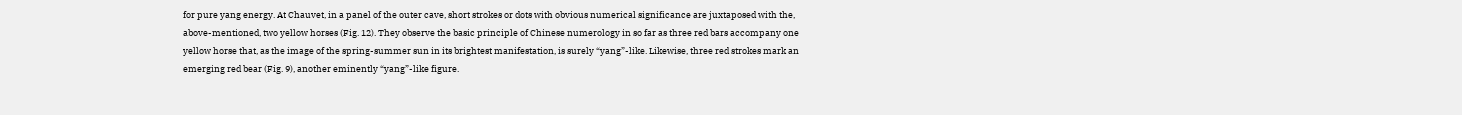for pure yang energy. At Chauvet, in a panel of the outer cave, short strokes or dots with obvious numerical significance are juxtaposed with the, above-mentioned, two yellow horses (Fig. 12). They observe the basic principle of Chinese numerology in so far as three red bars accompany one yellow horse that, as the image of the spring-summer sun in its brightest manifestation, is surely “yang”-like. Likewise, three red strokes mark an emerging red bear (Fig. 9), another eminently “yang”-like figure.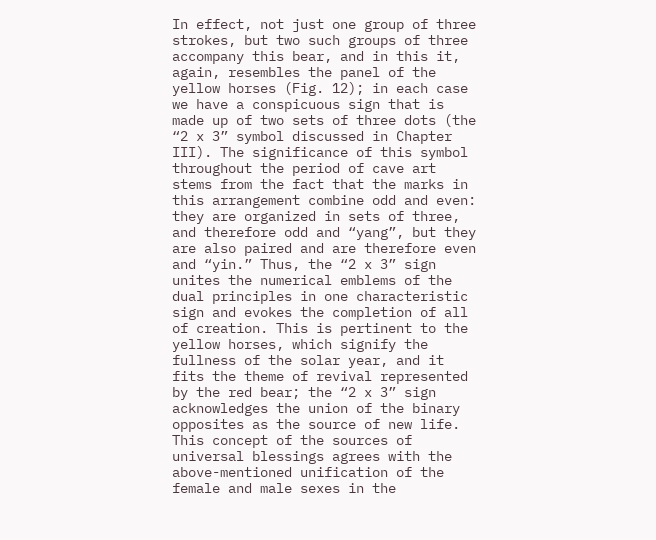In effect, not just one group of three strokes, but two such groups of three accompany this bear, and in this it, again, resembles the panel of the yellow horses (Fig. 12); in each case we have a conspicuous sign that is made up of two sets of three dots (the “2 x 3” symbol discussed in Chapter III). The significance of this symbol throughout the period of cave art stems from the fact that the marks in this arrangement combine odd and even: they are organized in sets of three, and therefore odd and “yang”, but they are also paired and are therefore even and “yin.” Thus, the “2 x 3” sign unites the numerical emblems of the dual principles in one characteristic sign and evokes the completion of all of creation. This is pertinent to the yellow horses, which signify the fullness of the solar year, and it fits the theme of revival represented by the red bear; the “2 x 3” sign acknowledges the union of the binary opposites as the source of new life. This concept of the sources of universal blessings agrees with the above-mentioned unification of the female and male sexes in the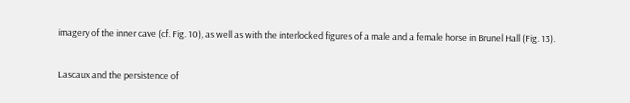imagery of the inner cave (cf. Fig. 10), as well as with the interlocked figures of a male and a female horse in Brunel Hall (Fig. 13).

Lascaux and the persistence of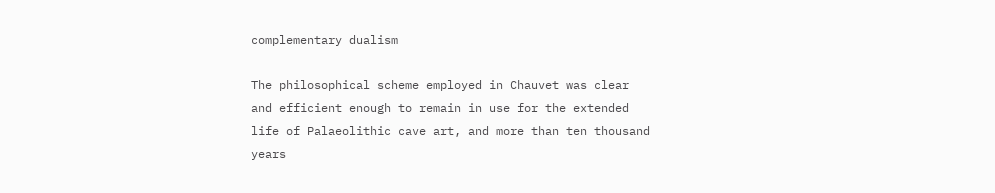complementary dualism

The philosophical scheme employed in Chauvet was clear and efficient enough to remain in use for the extended life of Palaeolithic cave art, and more than ten thousand years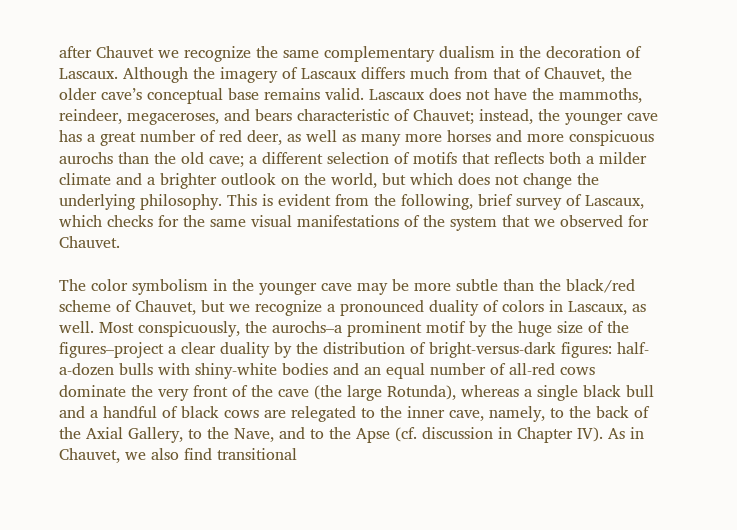after Chauvet we recognize the same complementary dualism in the decoration of Lascaux. Although the imagery of Lascaux differs much from that of Chauvet, the older cave’s conceptual base remains valid. Lascaux does not have the mammoths, reindeer, megaceroses, and bears characteristic of Chauvet; instead, the younger cave has a great number of red deer, as well as many more horses and more conspicuous aurochs than the old cave; a different selection of motifs that reflects both a milder climate and a brighter outlook on the world, but which does not change the underlying philosophy. This is evident from the following, brief survey of Lascaux, which checks for the same visual manifestations of the system that we observed for Chauvet.

The color symbolism in the younger cave may be more subtle than the black/red scheme of Chauvet, but we recognize a pronounced duality of colors in Lascaux, as well. Most conspicuously, the aurochs–a prominent motif by the huge size of the figures–project a clear duality by the distribution of bright-versus-dark figures: half-a-dozen bulls with shiny-white bodies and an equal number of all-red cows dominate the very front of the cave (the large Rotunda), whereas a single black bull and a handful of black cows are relegated to the inner cave, namely, to the back of the Axial Gallery, to the Nave, and to the Apse (cf. discussion in Chapter IV). As in Chauvet, we also find transitional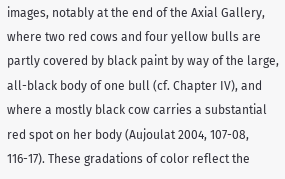images, notably at the end of the Axial Gallery, where two red cows and four yellow bulls are partly covered by black paint by way of the large, all-black body of one bull (cf. Chapter IV), and where a mostly black cow carries a substantial red spot on her body (Aujoulat 2004, 107-08, 116-17). These gradations of color reflect the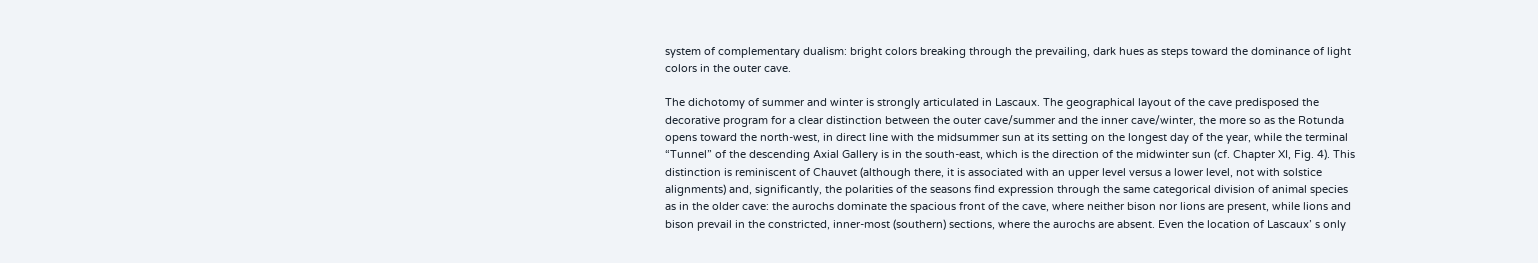system of complementary dualism: bright colors breaking through the prevailing, dark hues as steps toward the dominance of light colors in the outer cave.

The dichotomy of summer and winter is strongly articulated in Lascaux. The geographical layout of the cave predisposed the decorative program for a clear distinction between the outer cave/summer and the inner cave/winter, the more so as the Rotunda opens toward the north-west, in direct line with the midsummer sun at its setting on the longest day of the year, while the terminal “Tunnel” of the descending Axial Gallery is in the south-east, which is the direction of the midwinter sun (cf. Chapter XI, Fig. 4). This distinction is reminiscent of Chauvet (although there, it is associated with an upper level versus a lower level, not with solstice alignments) and, significantly, the polarities of the seasons find expression through the same categorical division of animal species as in the older cave: the aurochs dominate the spacious front of the cave, where neither bison nor lions are present, while lions and bison prevail in the constricted, inner-most (southern) sections, where the aurochs are absent. Even the location of Lascaux’ s only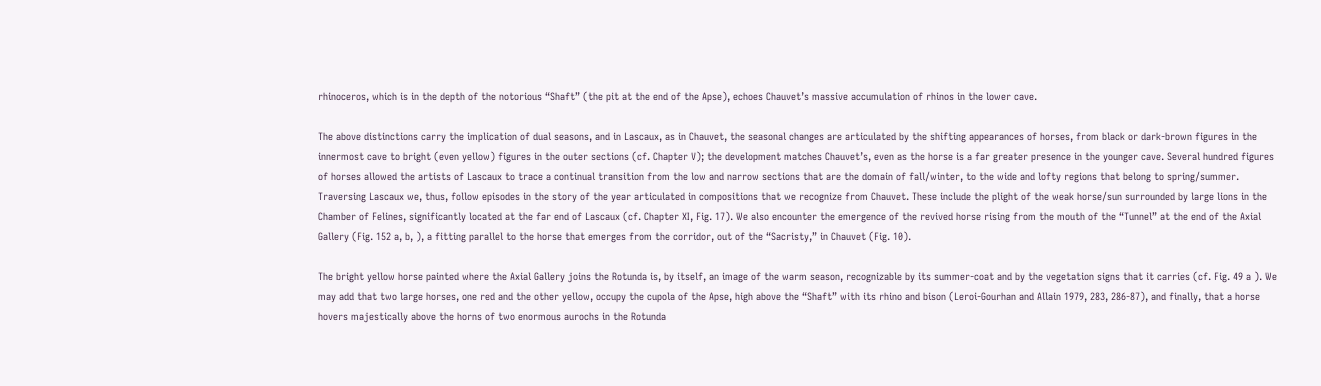rhinoceros, which is in the depth of the notorious “Shaft” (the pit at the end of the Apse), echoes Chauvet’s massive accumulation of rhinos in the lower cave.

The above distinctions carry the implication of dual seasons, and in Lascaux, as in Chauvet, the seasonal changes are articulated by the shifting appearances of horses, from black or dark-brown figures in the innermost cave to bright (even yellow) figures in the outer sections (cf. Chapter V); the development matches Chauvet’s, even as the horse is a far greater presence in the younger cave. Several hundred figures of horses allowed the artists of Lascaux to trace a continual transition from the low and narrow sections that are the domain of fall/winter, to the wide and lofty regions that belong to spring/summer. Traversing Lascaux we, thus, follow episodes in the story of the year articulated in compositions that we recognize from Chauvet. These include the plight of the weak horse/sun surrounded by large lions in the Chamber of Felines, significantly located at the far end of Lascaux (cf. Chapter XI, Fig. 17). We also encounter the emergence of the revived horse rising from the mouth of the “Tunnel” at the end of the Axial Gallery (Fig. 152 a, b, ), a fitting parallel to the horse that emerges from the corridor, out of the “Sacristy,” in Chauvet (Fig. 10).

The bright yellow horse painted where the Axial Gallery joins the Rotunda is, by itself, an image of the warm season, recognizable by its summer-coat and by the vegetation signs that it carries (cf. Fig. 49 a ). We may add that two large horses, one red and the other yellow, occupy the cupola of the Apse, high above the “Shaft” with its rhino and bison (Leroi-Gourhan and Allain 1979, 283, 286-87), and finally, that a horse hovers majestically above the horns of two enormous aurochs in the Rotunda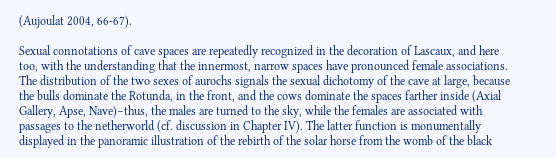(Aujoulat 2004, 66-67).

Sexual connotations of cave spaces are repeatedly recognized in the decoration of Lascaux, and here too, with the understanding that the innermost, narrow spaces have pronounced female associations. The distribution of the two sexes of aurochs signals the sexual dichotomy of the cave at large, because the bulls dominate the Rotunda, in the front, and the cows dominate the spaces farther inside (Axial Gallery, Apse, Nave)–thus, the males are turned to the sky, while the females are associated with passages to the netherworld (cf. discussion in Chapter IV). The latter function is monumentally displayed in the panoramic illustration of the rebirth of the solar horse from the womb of the black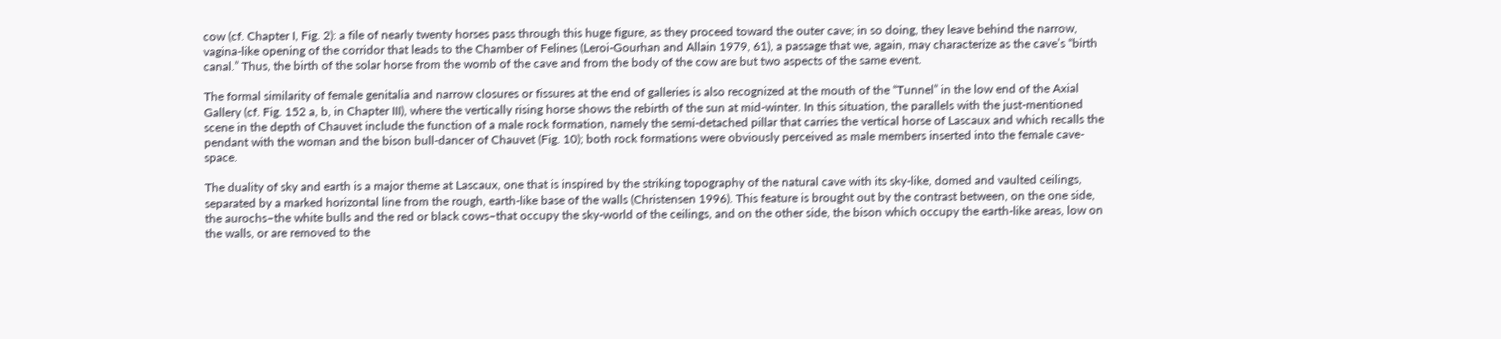cow (cf. Chapter I, Fig. 2): a file of nearly twenty horses pass through this huge figure, as they proceed toward the outer cave; in so doing, they leave behind the narrow, vagina-like opening of the corridor that leads to the Chamber of Felines (Leroi-Gourhan and Allain 1979, 61), a passage that we, again, may characterize as the cave’s “birth canal.” Thus, the birth of the solar horse from the womb of the cave and from the body of the cow are but two aspects of the same event.

The formal similarity of female genitalia and narrow closures or fissures at the end of galleries is also recognized at the mouth of the “Tunnel” in the low end of the Axial Gallery (cf. Fig. 152 a, b, in Chapter III), where the vertically rising horse shows the rebirth of the sun at mid-winter. In this situation, the parallels with the just-mentioned scene in the depth of Chauvet include the function of a male rock formation, namely the semi-detached pillar that carries the vertical horse of Lascaux and which recalls the pendant with the woman and the bison bull-dancer of Chauvet (Fig. 10); both rock formations were obviously perceived as male members inserted into the female cave-space.

The duality of sky and earth is a major theme at Lascaux, one that is inspired by the striking topography of the natural cave with its sky-like, domed and vaulted ceilings, separated by a marked horizontal line from the rough, earth-like base of the walls (Christensen 1996). This feature is brought out by the contrast between, on the one side, the aurochs–the white bulls and the red or black cows–that occupy the sky-world of the ceilings, and on the other side, the bison which occupy the earth-like areas, low on the walls, or are removed to the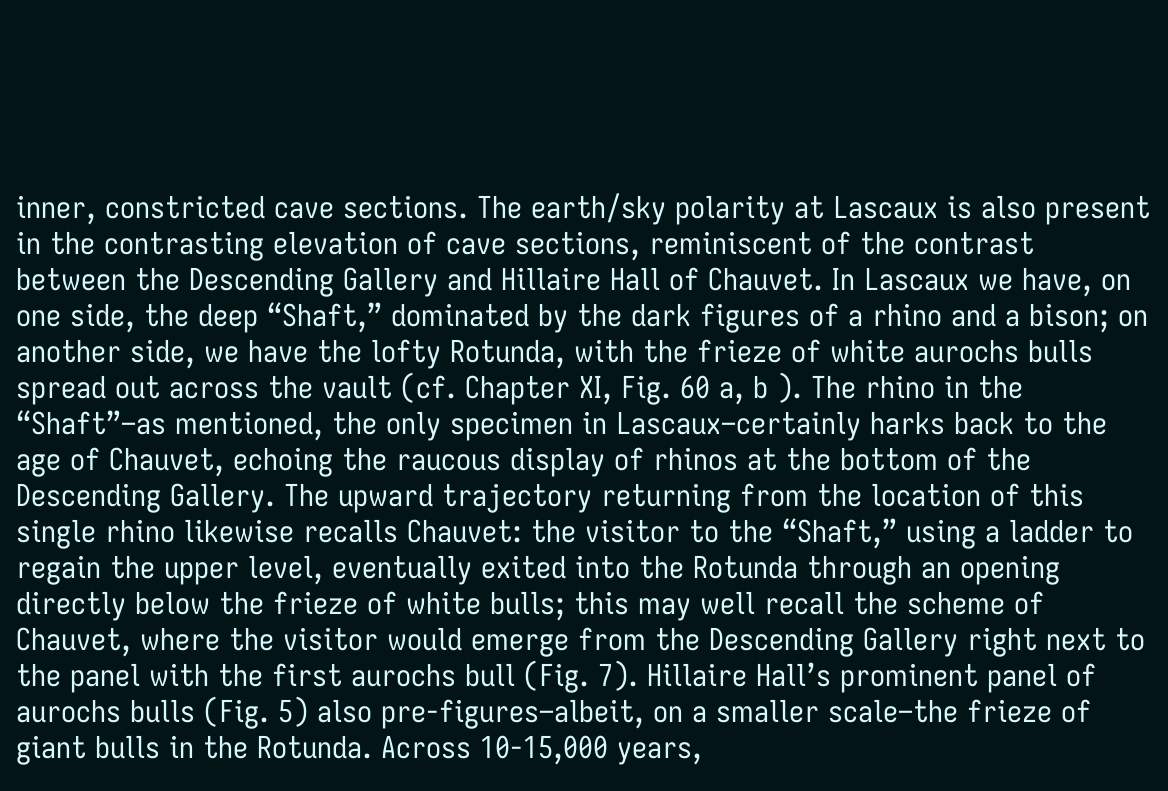inner, constricted cave sections. The earth/sky polarity at Lascaux is also present in the contrasting elevation of cave sections, reminiscent of the contrast between the Descending Gallery and Hillaire Hall of Chauvet. In Lascaux we have, on one side, the deep “Shaft,” dominated by the dark figures of a rhino and a bison; on another side, we have the lofty Rotunda, with the frieze of white aurochs bulls spread out across the vault (cf. Chapter XI, Fig. 60 a, b ). The rhino in the “Shaft”–as mentioned, the only specimen in Lascaux–certainly harks back to the age of Chauvet, echoing the raucous display of rhinos at the bottom of the Descending Gallery. The upward trajectory returning from the location of this single rhino likewise recalls Chauvet: the visitor to the “Shaft,” using a ladder to regain the upper level, eventually exited into the Rotunda through an opening directly below the frieze of white bulls; this may well recall the scheme of Chauvet, where the visitor would emerge from the Descending Gallery right next to the panel with the first aurochs bull (Fig. 7). Hillaire Hall’s prominent panel of aurochs bulls (Fig. 5) also pre-figures–albeit, on a smaller scale–the frieze of giant bulls in the Rotunda. Across 10-15,000 years,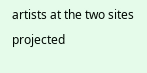artists at the two sites projected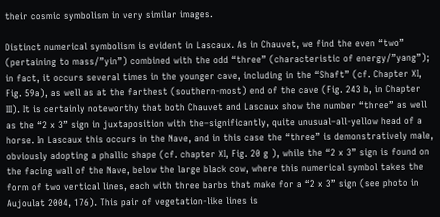their cosmic symbolism in very similar images.

Distinct numerical symbolism is evident in Lascaux. As in Chauvet, we find the even “two” (pertaining to mass/”yin”) combined with the odd “three” (characteristic of energy/”yang”); in fact, it occurs several times in the younger cave, including in the “Shaft” (cf. Chapter XI, Fig. 59a), as well as at the farthest (southern-most) end of the cave (Fig. 243 b, in Chapter III). It is certainly noteworthy that both Chauvet and Lascaux show the number “three” as well as the “2 x 3” sign in juxtaposition with the–significantly, quite unusual–all-yellow head of a horse. In Lascaux this occurs in the Nave, and in this case the “three” is demonstratively male, obviously adopting a phallic shape (cf. chapter XI, Fig. 20 g ), while the “2 x 3” sign is found on the facing wall of the Nave, below the large black cow, where this numerical symbol takes the form of two vertical lines, each with three barbs that make for a “2 x 3” sign (see photo in Aujoulat 2004, 176). This pair of vegetation-like lines is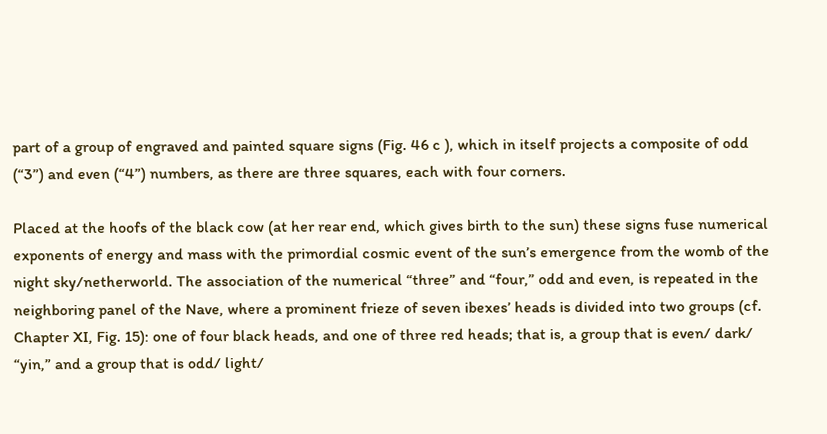part of a group of engraved and painted square signs (Fig. 46 c ), which in itself projects a composite of odd (“3”) and even (“4”) numbers, as there are three squares, each with four corners.

Placed at the hoofs of the black cow (at her rear end, which gives birth to the sun) these signs fuse numerical exponents of energy and mass with the primordial cosmic event of the sun’s emergence from the womb of the night sky/netherworld. The association of the numerical “three” and “four,” odd and even, is repeated in the neighboring panel of the Nave, where a prominent frieze of seven ibexes’ heads is divided into two groups (cf. Chapter XI, Fig. 15): one of four black heads, and one of three red heads; that is, a group that is even/ dark/ “yin,” and a group that is odd/ light/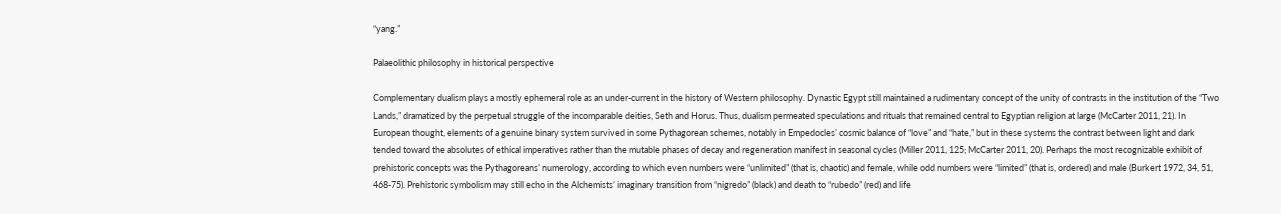“yang.”

Palaeolithic philosophy in historical perspective

Complementary dualism plays a mostly ephemeral role as an under-current in the history of Western philosophy. Dynastic Egypt still maintained a rudimentary concept of the unity of contrasts in the institution of the “Two Lands,” dramatized by the perpetual struggle of the incomparable deities, Seth and Horus. Thus, dualism permeated speculations and rituals that remained central to Egyptian religion at large (McCarter 2011, 21). In European thought, elements of a genuine binary system survived in some Pythagorean schemes, notably in Empedocles’ cosmic balance of “love” and “hate,” but in these systems the contrast between light and dark tended toward the absolutes of ethical imperatives rather than the mutable phases of decay and regeneration manifest in seasonal cycles (Miller 2011, 125; McCarter 2011, 20). Perhaps the most recognizable exhibit of prehistoric concepts was the Pythagoreans’ numerology, according to which even numbers were “unlimited” (that is, chaotic) and female, while odd numbers were “limited” (that is, ordered) and male (Burkert 1972, 34, 51, 468-75). Prehistoric symbolism may still echo in the Alchemists’ imaginary transition from “nigredo” (black) and death to “rubedo” (red) and life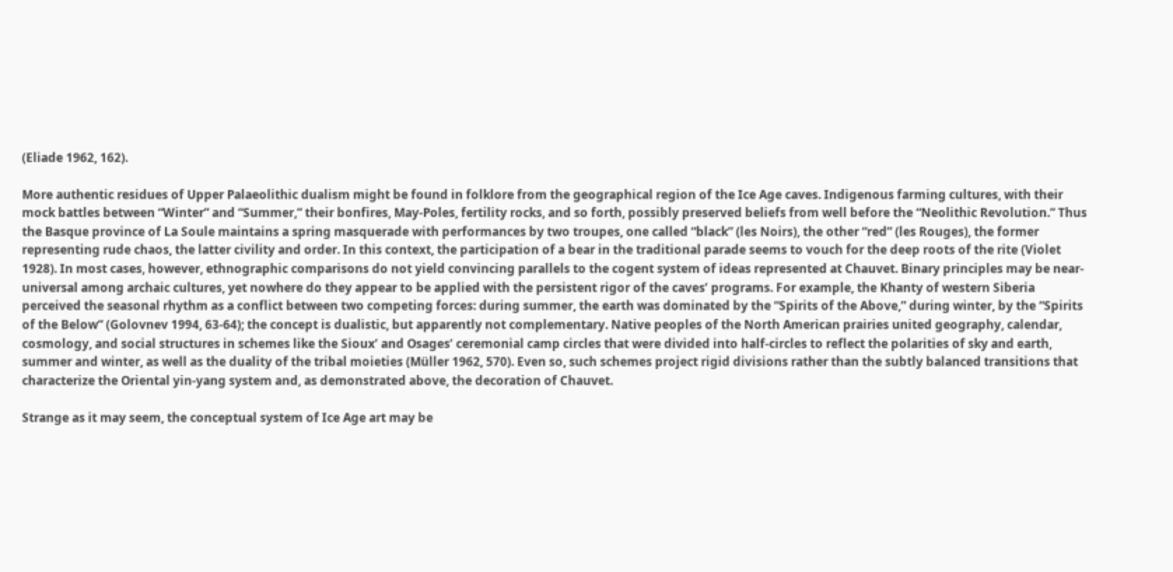(Eliade 1962, 162).

More authentic residues of Upper Palaeolithic dualism might be found in folklore from the geographical region of the Ice Age caves. Indigenous farming cultures, with their mock battles between “Winter” and “Summer,” their bonfires, May-Poles, fertility rocks, and so forth, possibly preserved beliefs from well before the “Neolithic Revolution.” Thus the Basque province of La Soule maintains a spring masquerade with performances by two troupes, one called “black” (les Noirs), the other “red” (les Rouges), the former representing rude chaos, the latter civility and order. In this context, the participation of a bear in the traditional parade seems to vouch for the deep roots of the rite (Violet 1928). In most cases, however, ethnographic comparisons do not yield convincing parallels to the cogent system of ideas represented at Chauvet. Binary principles may be near-universal among archaic cultures, yet nowhere do they appear to be applied with the persistent rigor of the caves’ programs. For example, the Khanty of western Siberia perceived the seasonal rhythm as a conflict between two competing forces: during summer, the earth was dominated by the “Spirits of the Above,” during winter, by the “Spirits of the Below” (Golovnev 1994, 63-64); the concept is dualistic, but apparently not complementary. Native peoples of the North American prairies united geography, calendar, cosmology, and social structures in schemes like the Sioux’ and Osages’ ceremonial camp circles that were divided into half-circles to reflect the polarities of sky and earth, summer and winter, as well as the duality of the tribal moieties (Müller 1962, 570). Even so, such schemes project rigid divisions rather than the subtly balanced transitions that characterize the Oriental yin-yang system and, as demonstrated above, the decoration of Chauvet.

Strange as it may seem, the conceptual system of Ice Age art may be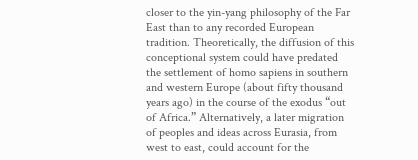closer to the yin-yang philosophy of the Far East than to any recorded European tradition. Theoretically, the diffusion of this conceptional system could have predated the settlement of homo sapiens in southern and western Europe (about fifty thousand years ago) in the course of the exodus “out of Africa.” Alternatively, a later migration of peoples and ideas across Eurasia, from west to east, could account for the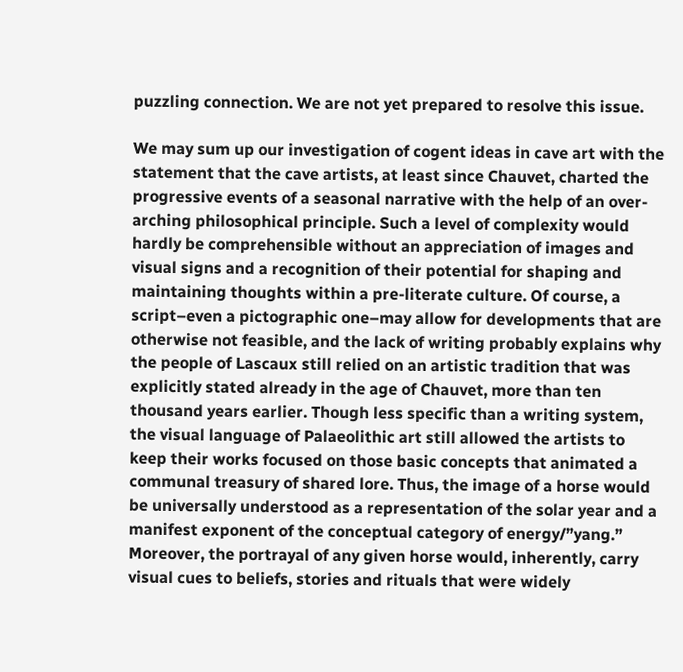puzzling connection. We are not yet prepared to resolve this issue.

We may sum up our investigation of cogent ideas in cave art with the statement that the cave artists, at least since Chauvet, charted the progressive events of a seasonal narrative with the help of an over-arching philosophical principle. Such a level of complexity would hardly be comprehensible without an appreciation of images and visual signs and a recognition of their potential for shaping and maintaining thoughts within a pre-literate culture. Of course, a script–even a pictographic one–may allow for developments that are otherwise not feasible, and the lack of writing probably explains why the people of Lascaux still relied on an artistic tradition that was explicitly stated already in the age of Chauvet, more than ten thousand years earlier. Though less specific than a writing system, the visual language of Palaeolithic art still allowed the artists to keep their works focused on those basic concepts that animated a communal treasury of shared lore. Thus, the image of a horse would be universally understood as a representation of the solar year and a manifest exponent of the conceptual category of energy/”yang.” Moreover, the portrayal of any given horse would, inherently, carry visual cues to beliefs, stories and rituals that were widely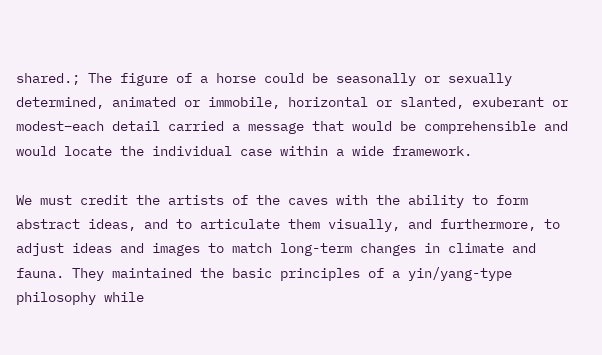shared.; The figure of a horse could be seasonally or sexually determined, animated or immobile, horizontal or slanted, exuberant or modest–each detail carried a message that would be comprehensible and would locate the individual case within a wide framework.

We must credit the artists of the caves with the ability to form abstract ideas, and to articulate them visually, and furthermore, to adjust ideas and images to match long-term changes in climate and fauna. They maintained the basic principles of a yin/yang-type philosophy while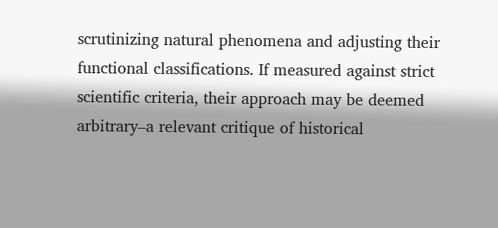scrutinizing natural phenomena and adjusting their functional classifications. If measured against strict scientific criteria, their approach may be deemed arbitrary–a relevant critique of historical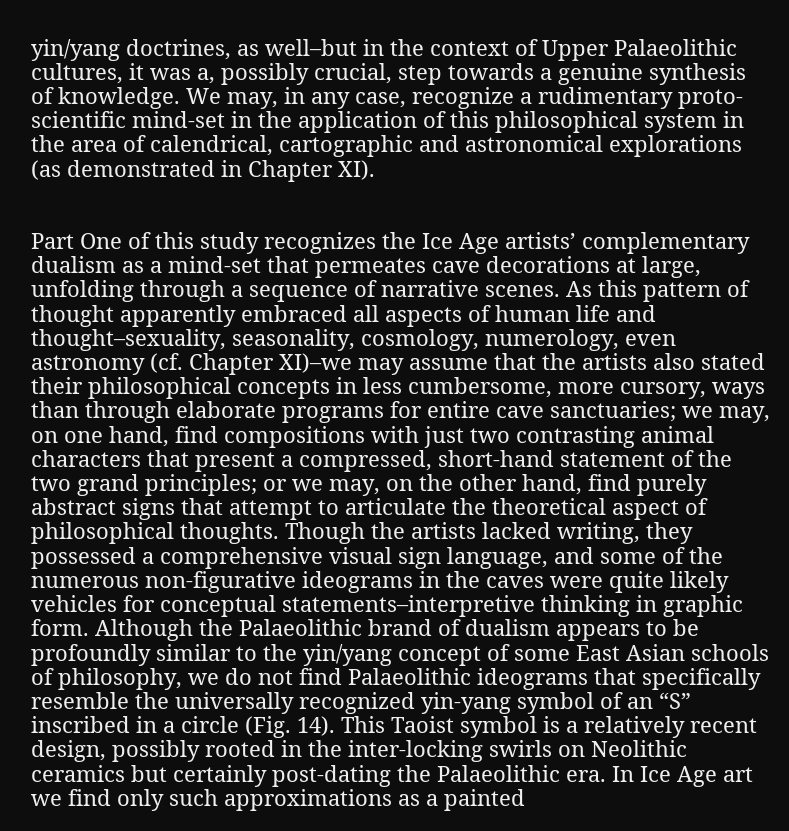yin/yang doctrines, as well–but in the context of Upper Palaeolithic cultures, it was a, possibly crucial, step towards a genuine synthesis of knowledge. We may, in any case, recognize a rudimentary proto-scientific mind-set in the application of this philosophical system in the area of calendrical, cartographic and astronomical explorations (as demonstrated in Chapter XI).


Part One of this study recognizes the Ice Age artists’ complementary dualism as a mind-set that permeates cave decorations at large, unfolding through a sequence of narrative scenes. As this pattern of thought apparently embraced all aspects of human life and thought–sexuality, seasonality, cosmology, numerology, even astronomy (cf. Chapter XI)–we may assume that the artists also stated their philosophical concepts in less cumbersome, more cursory, ways than through elaborate programs for entire cave sanctuaries; we may, on one hand, find compositions with just two contrasting animal characters that present a compressed, short-hand statement of the two grand principles; or we may, on the other hand, find purely abstract signs that attempt to articulate the theoretical aspect of philosophical thoughts. Though the artists lacked writing, they possessed a comprehensive visual sign language, and some of the numerous non-figurative ideograms in the caves were quite likely vehicles for conceptual statements–interpretive thinking in graphic form. Although the Palaeolithic brand of dualism appears to be profoundly similar to the yin/yang concept of some East Asian schools of philosophy, we do not find Palaeolithic ideograms that specifically resemble the universally recognized yin-yang symbol of an “S” inscribed in a circle (Fig. 14). This Taoist symbol is a relatively recent design, possibly rooted in the inter-locking swirls on Neolithic ceramics but certainly post-dating the Palaeolithic era. In Ice Age art we find only such approximations as a painted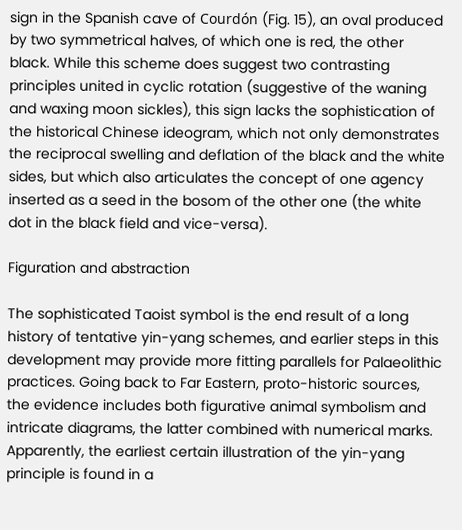sign in the Spanish cave of Courdón (Fig. 15), an oval produced by two symmetrical halves, of which one is red, the other black. While this scheme does suggest two contrasting principles united in cyclic rotation (suggestive of the waning and waxing moon sickles), this sign lacks the sophistication of the historical Chinese ideogram, which not only demonstrates the reciprocal swelling and deflation of the black and the white sides, but which also articulates the concept of one agency inserted as a seed in the bosom of the other one (the white dot in the black field and vice-versa).

Figuration and abstraction

The sophisticated Taoist symbol is the end result of a long history of tentative yin-yang schemes, and earlier steps in this development may provide more fitting parallels for Palaeolithic practices. Going back to Far Eastern, proto-historic sources, the evidence includes both figurative animal symbolism and intricate diagrams, the latter combined with numerical marks. Apparently, the earliest certain illustration of the yin-yang principle is found in a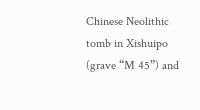Chinese Neolithic tomb in Xishuipo (grave “M 45”) and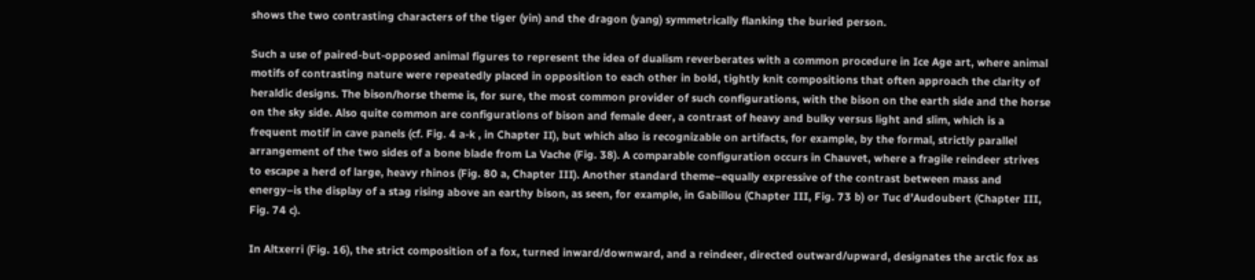shows the two contrasting characters of the tiger (yin) and the dragon (yang) symmetrically flanking the buried person.

Such a use of paired-but-opposed animal figures to represent the idea of dualism reverberates with a common procedure in Ice Age art, where animal motifs of contrasting nature were repeatedly placed in opposition to each other in bold, tightly knit compositions that often approach the clarity of heraldic designs. The bison/horse theme is, for sure, the most common provider of such configurations, with the bison on the earth side and the horse on the sky side. Also quite common are configurations of bison and female deer, a contrast of heavy and bulky versus light and slim, which is a frequent motif in cave panels (cf. Fig. 4 a-k , in Chapter II), but which also is recognizable on artifacts, for example, by the formal, strictly parallel arrangement of the two sides of a bone blade from La Vache (Fig. 38). A comparable configuration occurs in Chauvet, where a fragile reindeer strives to escape a herd of large, heavy rhinos (Fig. 80 a, Chapter III). Another standard theme–equally expressive of the contrast between mass and energy–is the display of a stag rising above an earthy bison, as seen, for example, in Gabillou (Chapter III, Fig. 73 b) or Tuc d’Audoubert (Chapter III, Fig. 74 c).

In Altxerri (Fig. 16), the strict composition of a fox, turned inward/downward, and a reindeer, directed outward/upward, designates the arctic fox as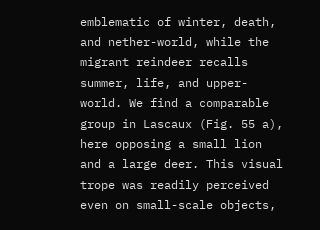emblematic of winter, death, and nether-world, while the migrant reindeer recalls summer, life, and upper-world. We find a comparable group in Lascaux (Fig. 55 a), here opposing a small lion and a large deer. This visual trope was readily perceived even on small-scale objects,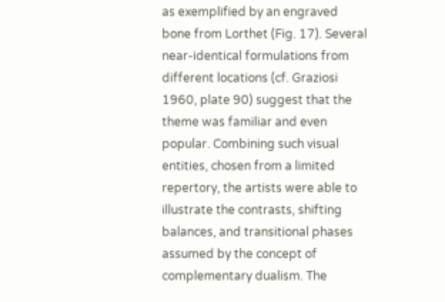as exemplified by an engraved bone from Lorthet (Fig. 17). Several near-identical formulations from different locations (cf. Graziosi 1960, plate 90) suggest that the theme was familiar and even popular. Combining such visual entities, chosen from a limited repertory, the artists were able to illustrate the contrasts, shifting balances, and transitional phases assumed by the concept of complementary dualism. The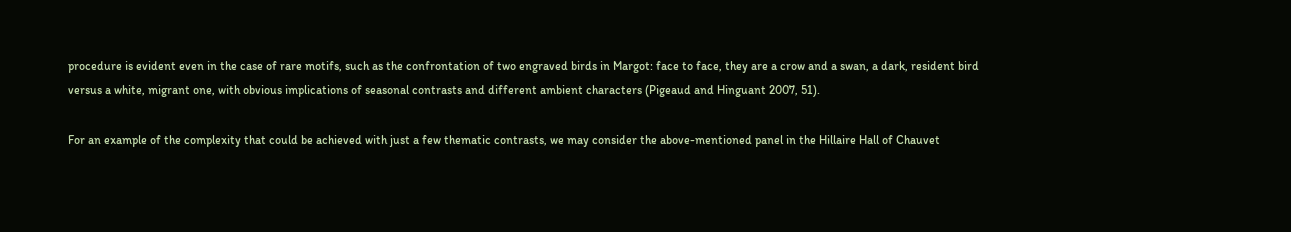procedure is evident even in the case of rare motifs, such as the confrontation of two engraved birds in Margot: face to face, they are a crow and a swan, a dark, resident bird versus a white, migrant one, with obvious implications of seasonal contrasts and different ambient characters (Pigeaud and Hinguant 2007, 51).

For an example of the complexity that could be achieved with just a few thematic contrasts, we may consider the above-mentioned panel in the Hillaire Hall of Chauvet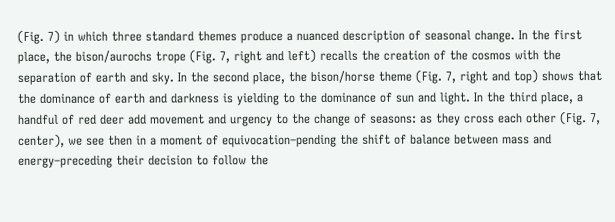(Fig. 7) in which three standard themes produce a nuanced description of seasonal change. In the first place, the bison/aurochs trope (Fig. 7, right and left) recalls the creation of the cosmos with the separation of earth and sky. In the second place, the bison/horse theme (Fig. 7, right and top) shows that the dominance of earth and darkness is yielding to the dominance of sun and light. In the third place, a handful of red deer add movement and urgency to the change of seasons: as they cross each other (Fig. 7, center), we see then in a moment of equivocation–pending the shift of balance between mass and energy–preceding their decision to follow the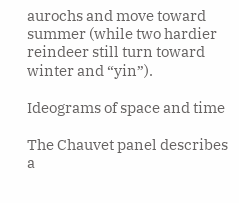aurochs and move toward summer (while two hardier reindeer still turn toward winter and “yin”).

Ideograms of space and time

The Chauvet panel describes a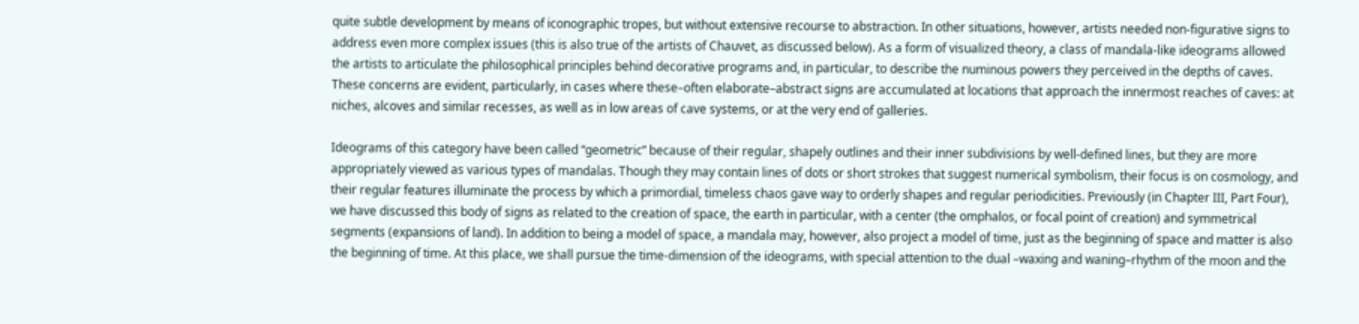quite subtle development by means of iconographic tropes, but without extensive recourse to abstraction. In other situations, however, artists needed non-figurative signs to address even more complex issues (this is also true of the artists of Chauvet, as discussed below). As a form of visualized theory, a class of mandala-like ideograms allowed the artists to articulate the philosophical principles behind decorative programs and, in particular, to describe the numinous powers they perceived in the depths of caves. These concerns are evident, particularly, in cases where these–often elaborate–abstract signs are accumulated at locations that approach the innermost reaches of caves: at niches, alcoves and similar recesses, as well as in low areas of cave systems, or at the very end of galleries.

Ideograms of this category have been called “geometric” because of their regular, shapely outlines and their inner subdivisions by well-defined lines, but they are more appropriately viewed as various types of mandalas. Though they may contain lines of dots or short strokes that suggest numerical symbolism, their focus is on cosmology, and their regular features illuminate the process by which a primordial, timeless chaos gave way to orderly shapes and regular periodicities. Previously (in Chapter III, Part Four), we have discussed this body of signs as related to the creation of space, the earth in particular, with a center (the omphalos, or focal point of creation) and symmetrical segments (expansions of land). In addition to being a model of space, a mandala may, however, also project a model of time, just as the beginning of space and matter is also the beginning of time. At this place, we shall pursue the time-dimension of the ideograms, with special attention to the dual –waxing and waning–rhythm of the moon and the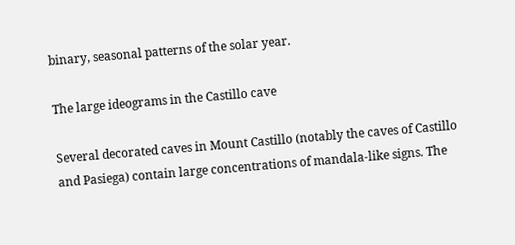binary, seasonal patterns of the solar year.

The large ideograms in the Castillo cave

Several decorated caves in Mount Castillo (notably the caves of Castillo and Pasiega) contain large concentrations of mandala-like signs. The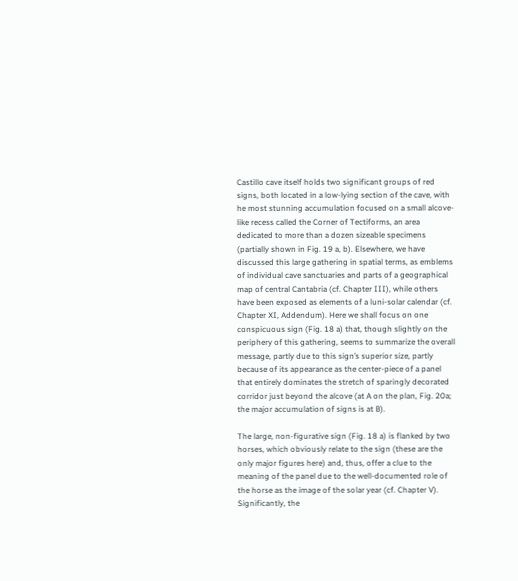Castillo cave itself holds two significant groups of red signs, both located in a low-lying section of the cave, with he most stunning accumulation focused on a small alcove-like recess called the Corner of Tectiforms, an area dedicated to more than a dozen sizeable specimens (partially shown in Fig. 19 a, b). Elsewhere, we have discussed this large gathering in spatial terms, as emblems of individual cave sanctuaries and parts of a geographical map of central Cantabria (cf. Chapter III), while others have been exposed as elements of a luni-solar calendar (cf. Chapter XI, Addendum). Here we shall focus on one conspicuous sign (Fig. 18 a) that, though slightly on the periphery of this gathering, seems to summarize the overall message, partly due to this sign’s superior size, partly because of its appearance as the center-piece of a panel that entirely dominates the stretch of sparingly decorated corridor just beyond the alcove (at A on the plan, Fig. 20a; the major accumulation of signs is at B).

The large, non-figurative sign (Fig. 18 a) is flanked by two horses, which obviously relate to the sign (these are the only major figures here) and, thus, offer a clue to the meaning of the panel due to the well-documented role of the horse as the image of the solar year (cf. Chapter V). Significantly, the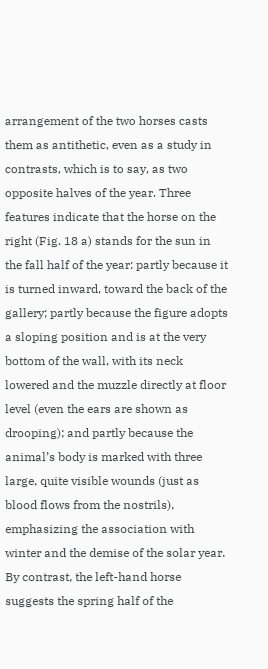arrangement of the two horses casts them as antithetic, even as a study in contrasts, which is to say, as two opposite halves of the year. Three features indicate that the horse on the right (Fig. 18 a) stands for the sun in the fall half of the year: partly because it is turned inward, toward the back of the gallery; partly because the figure adopts a sloping position and is at the very bottom of the wall, with its neck lowered and the muzzle directly at floor level (even the ears are shown as drooping); and partly because the animal’s body is marked with three large, quite visible wounds (just as blood flows from the nostrils), emphasizing the association with winter and the demise of the solar year. By contrast, the left-hand horse suggests the spring half of the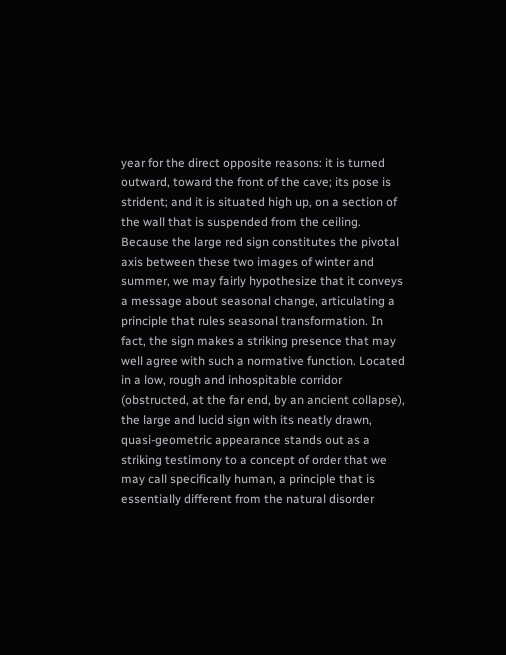year for the direct opposite reasons: it is turned outward, toward the front of the cave; its pose is strident; and it is situated high up, on a section of the wall that is suspended from the ceiling. Because the large red sign constitutes the pivotal axis between these two images of winter and summer, we may fairly hypothesize that it conveys a message about seasonal change, articulating a principle that rules seasonal transformation. In fact, the sign makes a striking presence that may well agree with such a normative function. Located in a low, rough and inhospitable corridor (obstructed, at the far end, by an ancient collapse), the large and lucid sign with its neatly drawn, quasi-geometric appearance stands out as a striking testimony to a concept of order that we may call specifically human, a principle that is essentially different from the natural disorder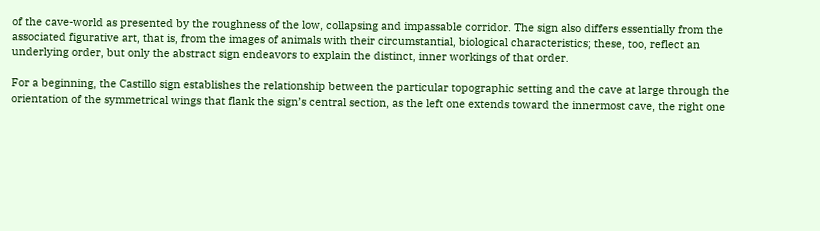of the cave-world as presented by the roughness of the low, collapsing and impassable corridor. The sign also differs essentially from the associated figurative art, that is, from the images of animals with their circumstantial, biological characteristics; these, too, reflect an underlying order, but only the abstract sign endeavors to explain the distinct, inner workings of that order.

For a beginning, the Castillo sign establishes the relationship between the particular topographic setting and the cave at large through the orientation of the symmetrical wings that flank the sign’s central section, as the left one extends toward the innermost cave, the right one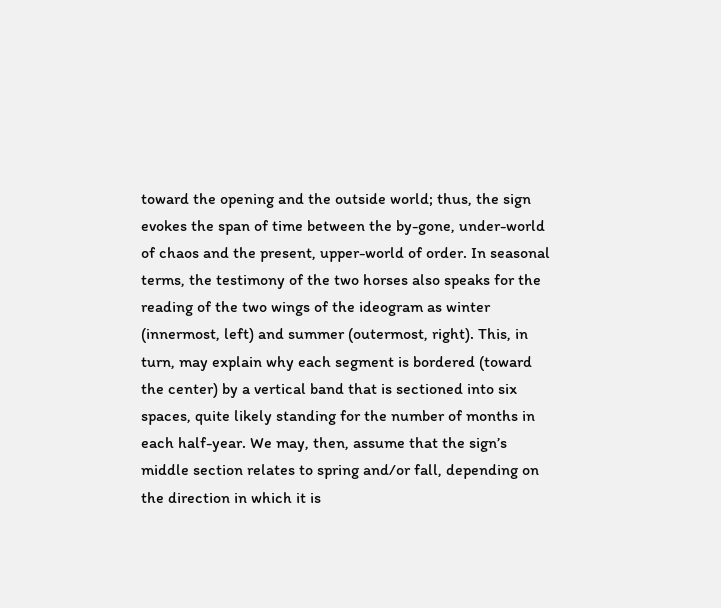toward the opening and the outside world; thus, the sign evokes the span of time between the by-gone, under-world of chaos and the present, upper-world of order. In seasonal terms, the testimony of the two horses also speaks for the reading of the two wings of the ideogram as winter (innermost, left) and summer (outermost, right). This, in turn, may explain why each segment is bordered (toward the center) by a vertical band that is sectioned into six spaces, quite likely standing for the number of months in each half-year. We may, then, assume that the sign’s middle section relates to spring and/or fall, depending on the direction in which it is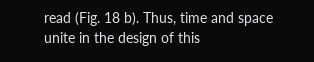read (Fig. 18 b). Thus, time and space unite in the design of this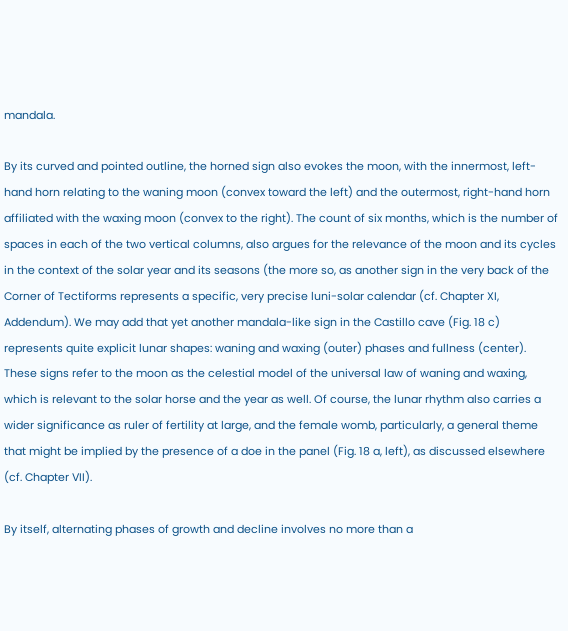mandala.

By its curved and pointed outline, the horned sign also evokes the moon, with the innermost, left-hand horn relating to the waning moon (convex toward the left) and the outermost, right-hand horn affiliated with the waxing moon (convex to the right). The count of six months, which is the number of spaces in each of the two vertical columns, also argues for the relevance of the moon and its cycles in the context of the solar year and its seasons (the more so, as another sign in the very back of the Corner of Tectiforms represents a specific, very precise luni-solar calendar (cf. Chapter XI, Addendum). We may add that yet another mandala-like sign in the Castillo cave (Fig. 18 c) represents quite explicit lunar shapes: waning and waxing (outer) phases and fullness (center). These signs refer to the moon as the celestial model of the universal law of waning and waxing, which is relevant to the solar horse and the year as well. Of course, the lunar rhythm also carries a wider significance as ruler of fertility at large, and the female womb, particularly, a general theme that might be implied by the presence of a doe in the panel (Fig. 18 a, left), as discussed elsewhere (cf. Chapter VII).

By itself, alternating phases of growth and decline involves no more than a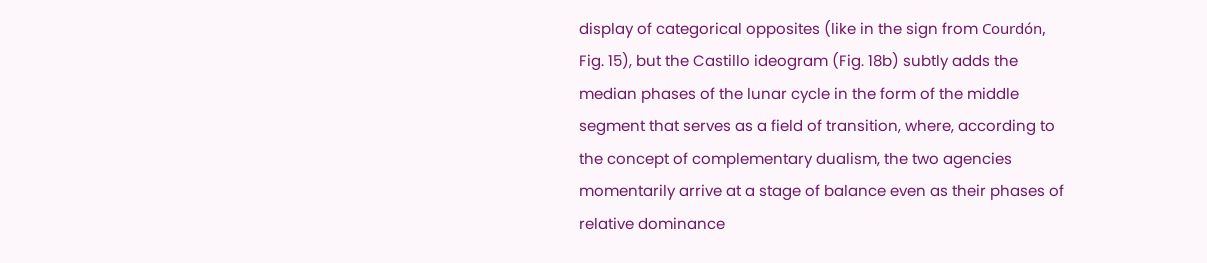display of categorical opposites (like in the sign from Courdón,  Fig. 15), but the Castillo ideogram (Fig. 18b) subtly adds the median phases of the lunar cycle in the form of the middle segment that serves as a field of transition, where, according to the concept of complementary dualism, the two agencies momentarily arrive at a stage of balance even as their phases of relative dominance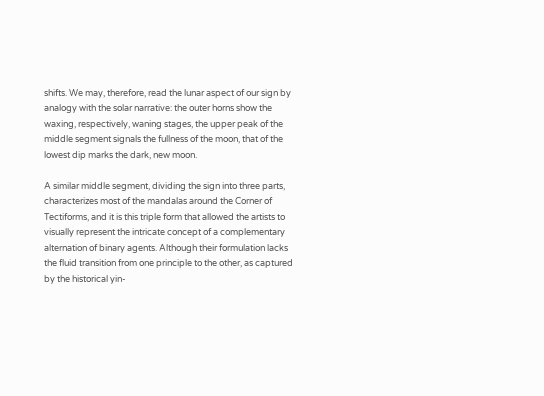shifts. We may, therefore, read the lunar aspect of our sign by analogy with the solar narrative: the outer horns show the waxing, respectively, waning stages, the upper peak of the middle segment signals the fullness of the moon, that of the lowest dip marks the dark, new moon.

A similar middle segment, dividing the sign into three parts, characterizes most of the mandalas around the Corner of Tectiforms, and it is this triple form that allowed the artists to visually represent the intricate concept of a complementary alternation of binary agents. Although their formulation lacks the fluid transition from one principle to the other, as captured by the historical yin-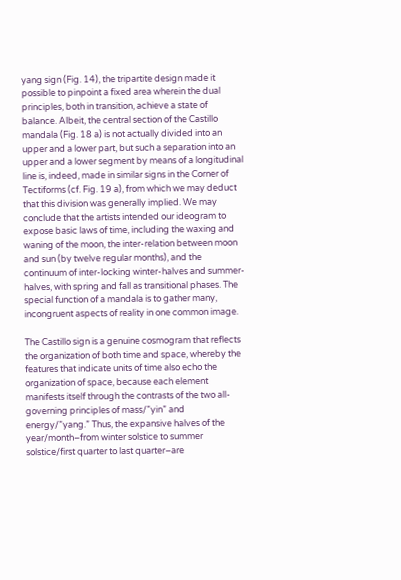yang sign (Fig. 14), the tripartite design made it possible to pinpoint a fixed area wherein the dual principles, both in transition, achieve a state of balance. Albeit, the central section of the Castillo mandala (Fig. 18 a) is not actually divided into an upper and a lower part, but such a separation into an upper and a lower segment by means of a longitudinal line is, indeed, made in similar signs in the Corner of Tectiforms (cf. Fig. 19 a), from which we may deduct that this division was generally implied. We may conclude that the artists intended our ideogram to expose basic laws of time, including the waxing and waning of the moon, the inter-relation between moon and sun (by twelve regular months), and the continuum of inter-locking winter-halves and summer-halves, with spring and fall as transitional phases. The special function of a mandala is to gather many, incongruent aspects of reality in one common image.

The Castillo sign is a genuine cosmogram that reflects the organization of both time and space, whereby the features that indicate units of time also echo the organization of space, because each element manifests itself through the contrasts of the two all-governing principles of mass/”yin” and energy/”yang.” Thus, the expansive halves of the year/month–from winter solstice to summer solstice/first quarter to last quarter–are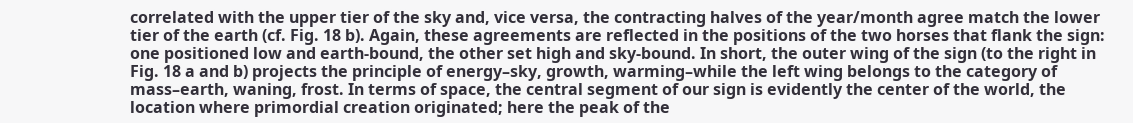correlated with the upper tier of the sky and, vice versa, the contracting halves of the year/month agree match the lower tier of the earth (cf. Fig. 18 b). Again, these agreements are reflected in the positions of the two horses that flank the sign: one positioned low and earth-bound, the other set high and sky-bound. In short, the outer wing of the sign (to the right in Fig. 18 a and b) projects the principle of energy–sky, growth, warming–while the left wing belongs to the category of mass–earth, waning, frost. In terms of space, the central segment of our sign is evidently the center of the world, the location where primordial creation originated; here the peak of the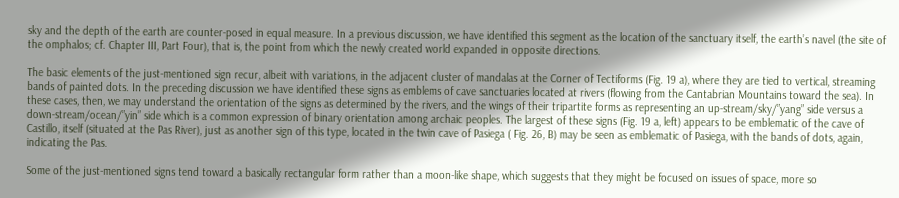sky and the depth of the earth are counter-posed in equal measure. In a previous discussion, we have identified this segment as the location of the sanctuary itself, the earth’s navel (the site of the omphalos; cf. Chapter III, Part Four), that is, the point from which the newly created world expanded in opposite directions.

The basic elements of the just-mentioned sign recur, albeit with variations, in the adjacent cluster of mandalas at the Corner of Tectiforms (Fig. 19 a), where they are tied to vertical, streaming bands of painted dots. In the preceding discussion we have identified these signs as emblems of cave sanctuaries located at rivers (flowing from the Cantabrian Mountains toward the sea). In these cases, then, we may understand the orientation of the signs as determined by the rivers, and the wings of their tripartite forms as representing an up-stream/sky/”yang” side versus a down-stream/ocean/”yin” side which is a common expression of binary orientation among archaic peoples. The largest of these signs (Fig. 19 a, left) appears to be emblematic of the cave of Castillo, itself (situated at the Pas River), just as another sign of this type, located in the twin cave of Pasiega ( Fig. 26, B) may be seen as emblematic of Pasiega, with the bands of dots, again, indicating the Pas.

Some of the just-mentioned signs tend toward a basically rectangular form rather than a moon-like shape, which suggests that they might be focused on issues of space, more so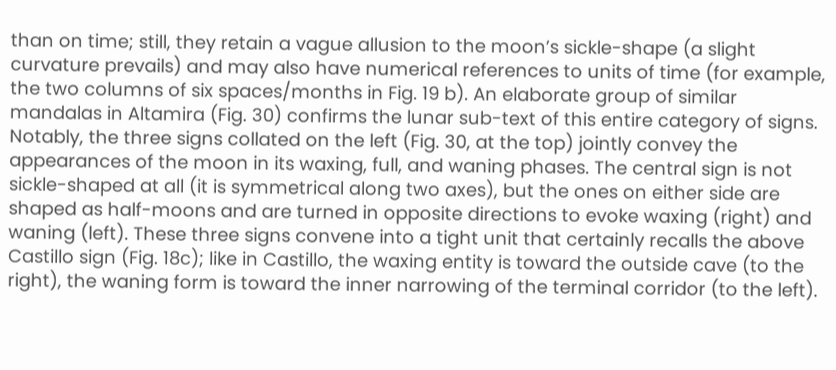than on time; still, they retain a vague allusion to the moon’s sickle-shape (a slight curvature prevails) and may also have numerical references to units of time (for example, the two columns of six spaces/months in Fig. 19 b). An elaborate group of similar mandalas in Altamira (Fig. 30) confirms the lunar sub-text of this entire category of signs. Notably, the three signs collated on the left (Fig. 30, at the top) jointly convey the appearances of the moon in its waxing, full, and waning phases. The central sign is not sickle-shaped at all (it is symmetrical along two axes), but the ones on either side are shaped as half-moons and are turned in opposite directions to evoke waxing (right) and waning (left). These three signs convene into a tight unit that certainly recalls the above Castillo sign (Fig. 18c); like in Castillo, the waxing entity is toward the outside cave (to the right), the waning form is toward the inner narrowing of the terminal corridor (to the left).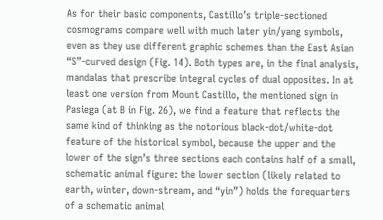As for their basic components, Castillo’s triple-sectioned cosmograms compare well with much later yin/yang symbols, even as they use different graphic schemes than the East Asian “S”-curved design (Fig. 14). Both types are, in the final analysis, mandalas that prescribe integral cycles of dual opposites. In at least one version from Mount Castillo, the mentioned sign in Pasiega (at B in Fig. 26), we find a feature that reflects the same kind of thinking as the notorious black-dot/white-dot feature of the historical symbol, because the upper and the lower of the sign’s three sections each contains half of a small, schematic animal figure: the lower section (likely related to earth, winter, down-stream, and “yin”) holds the forequarters of a schematic animal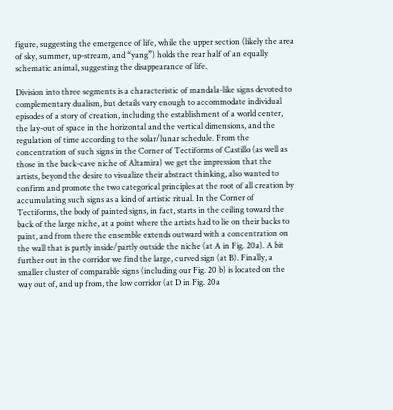figure, suggesting the emergence of life, while the upper section (likely the area of sky, summer, up-stream, and “yang”) holds the rear half of an equally schematic animal, suggesting the disappearance of life.

Division into three segments is a characteristic of mandala-like signs devoted to complementary dualism, but details vary enough to accommodate individual episodes of a story of creation, including the establishment of a world center, the lay-out of space in the horizontal and the vertical dimensions, and the regulation of time according to the solar/lunar schedule. From the concentration of such signs in the Corner of Tectiforms of Castillo (as well as those in the back-cave niche of Altamira) we get the impression that the artists, beyond the desire to visualize their abstract thinking, also wanted to confirm and promote the two categorical principles at the root of all creation by accumulating such signs as a kind of artistic ritual. In the Corner of Tectiforms, the body of painted signs, in fact, starts in the ceiling toward the back of the large niche, at a point where the artists had to lie on their backs to paint, and from there the ensemble extends outward with a concentration on the wall that is partly inside/partly outside the niche (at A in Fig. 20a). A bit further out in the corridor we find the large, curved sign (at B). Finally, a smaller cluster of comparable signs (including our Fig. 20 b) is located on the way out of, and up from, the low corridor (at D in Fig. 20a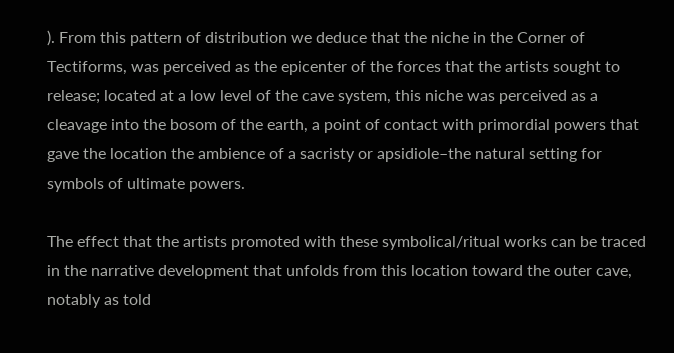). From this pattern of distribution we deduce that the niche in the Corner of Tectiforms, was perceived as the epicenter of the forces that the artists sought to release; located at a low level of the cave system, this niche was perceived as a cleavage into the bosom of the earth, a point of contact with primordial powers that gave the location the ambience of a sacristy or apsidiole–the natural setting for symbols of ultimate powers.

The effect that the artists promoted with these symbolical/ritual works can be traced in the narrative development that unfolds from this location toward the outer cave, notably as told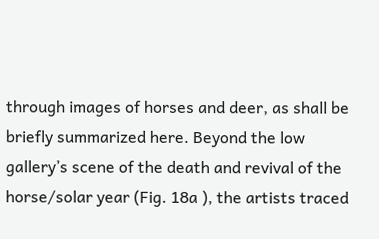through images of horses and deer, as shall be briefly summarized here. Beyond the low gallery’s scene of the death and revival of the horse/solar year (Fig. 18a ), the artists traced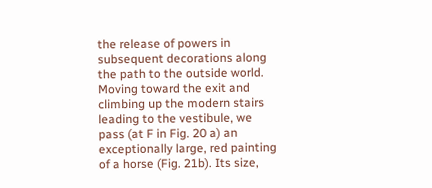the release of powers in subsequent decorations along the path to the outside world. Moving toward the exit and climbing up the modern stairs leading to the vestibule, we pass (at F in Fig. 20 a) an exceptionally large, red painting of a horse (Fig. 21b). Its size,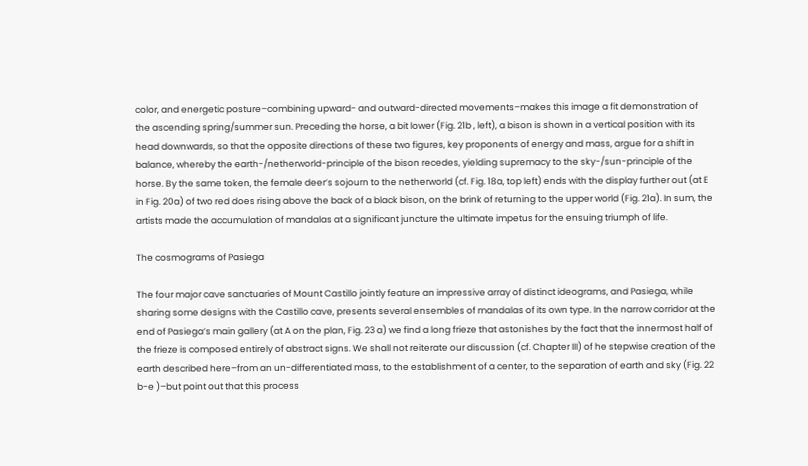color, and energetic posture–combining upward- and outward-directed movements–makes this image a fit demonstration of the ascending spring/summer sun. Preceding the horse, a bit lower (Fig. 21b , left), a bison is shown in a vertical position with its head downwards, so that the opposite directions of these two figures, key proponents of energy and mass, argue for a shift in balance, whereby the earth-/netherworld-principle of the bison recedes, yielding supremacy to the sky-/sun-principle of the horse. By the same token, the female deer’s sojourn to the netherworld (cf. Fig. 18a, top left) ends with the display further out (at E in Fig. 20a) of two red does rising above the back of a black bison, on the brink of returning to the upper world (Fig. 21a). In sum, the artists made the accumulation of mandalas at a significant juncture the ultimate impetus for the ensuing triumph of life.

The cosmograms of Pasiega

The four major cave sanctuaries of Mount Castillo jointly feature an impressive array of distinct ideograms, and Pasiega, while sharing some designs with the Castillo cave, presents several ensembles of mandalas of its own type. In the narrow corridor at the end of Pasiega’s main gallery (at A on the plan, Fig. 23 a) we find a long frieze that astonishes by the fact that the innermost half of the frieze is composed entirely of abstract signs. We shall not reiterate our discussion (cf. Chapter III) of he stepwise creation of the earth described here–from an un-differentiated mass, to the establishment of a center, to the separation of earth and sky (Fig. 22 b-e )–but point out that this process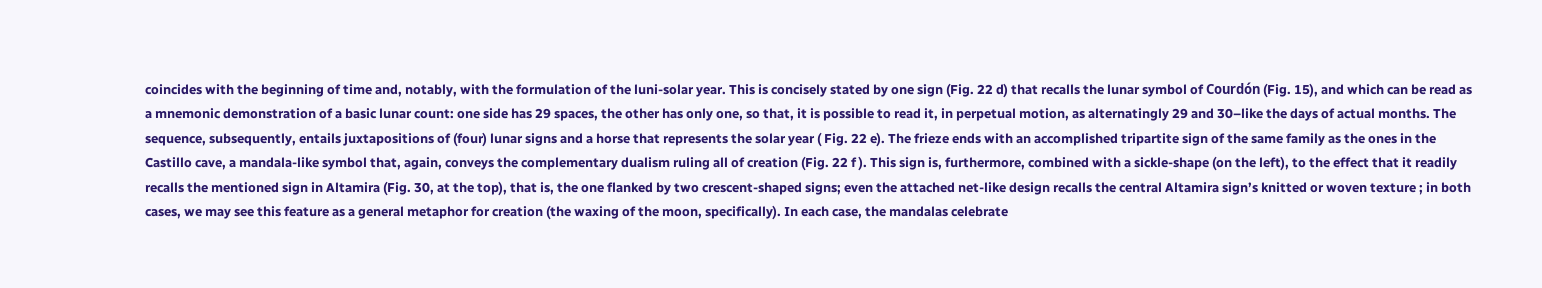coincides with the beginning of time and, notably, with the formulation of the luni-solar year. This is concisely stated by one sign (Fig. 22 d) that recalls the lunar symbol of Courdón (Fig. 15), and which can be read as a mnemonic demonstration of a basic lunar count: one side has 29 spaces, the other has only one, so that, it is possible to read it, in perpetual motion, as alternatingly 29 and 30–like the days of actual months. The sequence, subsequently, entails juxtapositions of (four) lunar signs and a horse that represents the solar year ( Fig. 22 e). The frieze ends with an accomplished tripartite sign of the same family as the ones in the Castillo cave, a mandala-like symbol that, again, conveys the complementary dualism ruling all of creation (Fig. 22 f ). This sign is, furthermore, combined with a sickle-shape (on the left), to the effect that it readily recalls the mentioned sign in Altamira (Fig. 30, at the top), that is, the one flanked by two crescent-shaped signs; even the attached net-like design recalls the central Altamira sign’s knitted or woven texture ; in both cases, we may see this feature as a general metaphor for creation (the waxing of the moon, specifically). In each case, the mandalas celebrate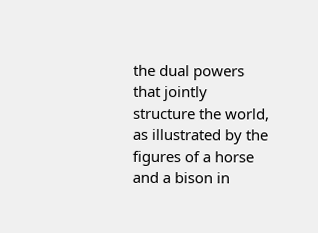the dual powers that jointly structure the world, as illustrated by the figures of a horse and a bison in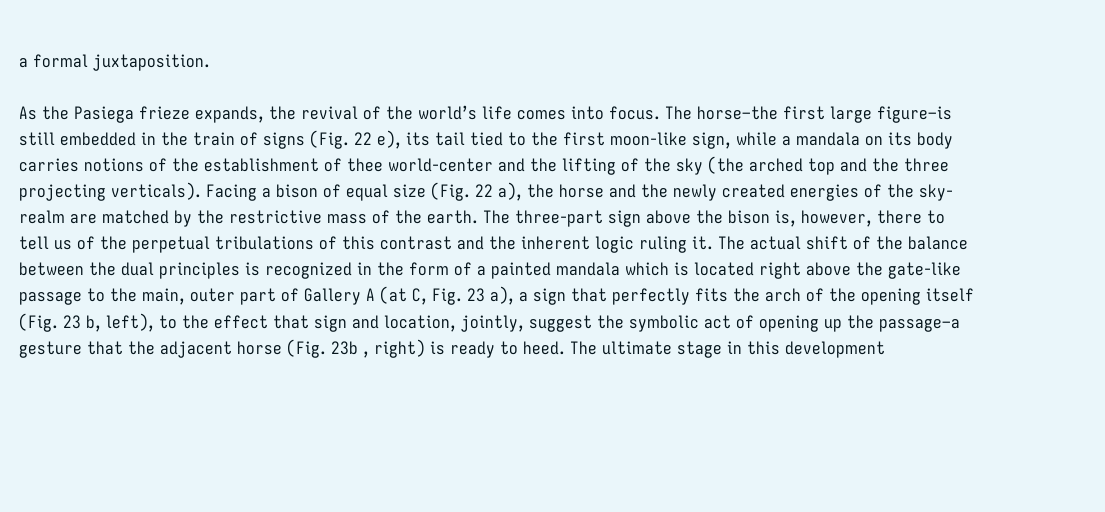a formal juxtaposition.

As the Pasiega frieze expands, the revival of the world’s life comes into focus. The horse–the first large figure–is still embedded in the train of signs (Fig. 22 e), its tail tied to the first moon-like sign, while a mandala on its body carries notions of the establishment of thee world-center and the lifting of the sky (the arched top and the three projecting verticals). Facing a bison of equal size (Fig. 22 a), the horse and the newly created energies of the sky-realm are matched by the restrictive mass of the earth. The three-part sign above the bison is, however, there to tell us of the perpetual tribulations of this contrast and the inherent logic ruling it. The actual shift of the balance between the dual principles is recognized in the form of a painted mandala which is located right above the gate-like passage to the main, outer part of Gallery A (at C, Fig. 23 a), a sign that perfectly fits the arch of the opening itself (Fig. 23 b, left), to the effect that sign and location, jointly, suggest the symbolic act of opening up the passage–a gesture that the adjacent horse (Fig. 23b , right) is ready to heed. The ultimate stage in this development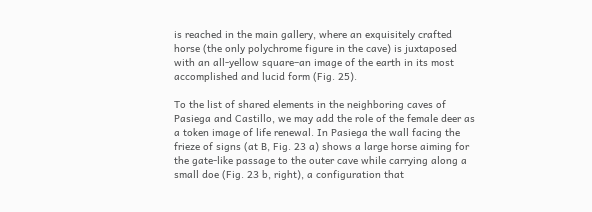is reached in the main gallery, where an exquisitely crafted horse (the only polychrome figure in the cave) is juxtaposed with an all-yellow square–an image of the earth in its most accomplished and lucid form (Fig. 25).

To the list of shared elements in the neighboring caves of Pasiega and Castillo, we may add the role of the female deer as a token image of life renewal. In Pasiega the wall facing the frieze of signs (at B, Fig. 23 a) shows a large horse aiming for the gate-like passage to the outer cave while carrying along a small doe (Fig. 23 b, right), a configuration that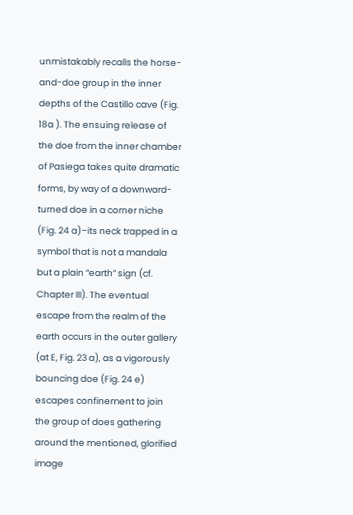unmistakably recalls the horse-and-doe group in the inner depths of the Castillo cave (Fig. 18a ). The ensuing release of the doe from the inner chamber of Pasiega takes quite dramatic forms, by way of a downward-turned doe in a corner niche (Fig. 24 a)–its neck trapped in a symbol that is not a mandala but a plain “earth” sign (cf. Chapter III). The eventual escape from the realm of the earth occurs in the outer gallery (at E, Fig. 23 a), as a vigorously bouncing doe (Fig. 24 e) escapes confinement to join the group of does gathering around the mentioned, glorified image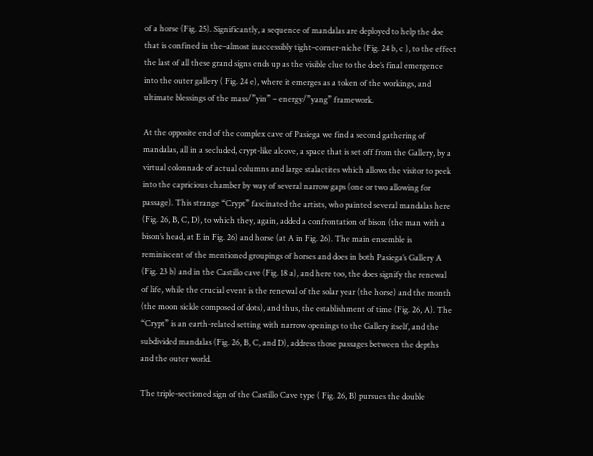of a horse (Fig. 25). Significantly, a sequence of mandalas are deployed to help the doe that is confined in the–almost inaccessibly tight–corner-niche (Fig. 24 b, c ), to the effect the last of all these grand signs ends up as the visible clue to the doe’s final emergence into the outer gallery ( Fig. 24 e), where it emerges as a token of the workings, and ultimate blessings of the mass/”yin” – energy/”yang” framework.

At the opposite end of the complex cave of Pasiega we find a second gathering of mandalas, all in a secluded, crypt-like alcove, a space that is set off from the Gallery, by a virtual colonnade of actual columns and large stalactites which allows the visitor to peek into the capricious chamber by way of several narrow gaps (one or two allowing for passage). This strange “Crypt” fascinated the artists, who painted several mandalas here (Fig. 26, B, C, D), to which they, again, added a confrontation of bison (the man with a bison’s head, at E in Fig. 26) and horse (at A in Fig. 26). The main ensemble is reminiscent of the mentioned groupings of horses and does in both Pasiega’s Gallery A (Fig. 23 b) and in the Castillo cave (Fig. 18 a), and here too, the does signify the renewal of life, while the crucial event is the renewal of the solar year (the horse) and the month (the moon sickle composed of dots), and thus, the establishment of time (Fig. 26, A). The “Crypt” is an earth-related setting with narrow openings to the Gallery itself, and the subdivided mandalas (Fig. 26, B, C, and D), address those passages between the depths and the outer world.

The triple-sectioned sign of the Castillo Cave type ( Fig. 26, B) pursues the double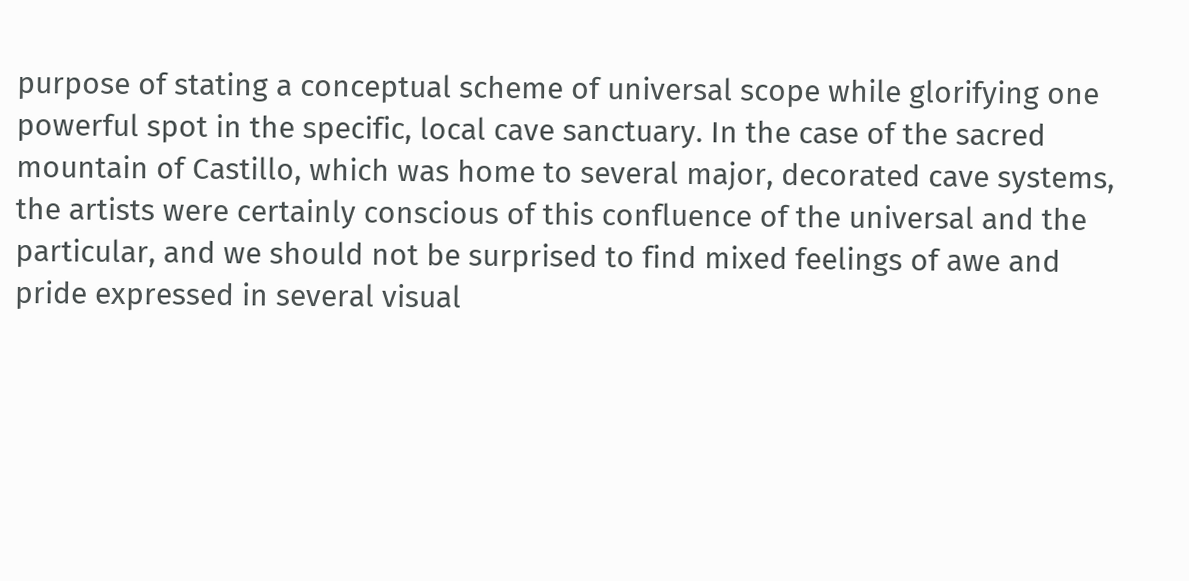purpose of stating a conceptual scheme of universal scope while glorifying one powerful spot in the specific, local cave sanctuary. In the case of the sacred mountain of Castillo, which was home to several major, decorated cave systems, the artists were certainly conscious of this confluence of the universal and the particular, and we should not be surprised to find mixed feelings of awe and pride expressed in several visual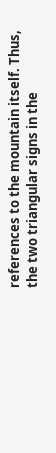references to the mountain itself. Thus, the two triangular signs in the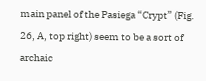main panel of the Pasiega “Crypt” (Fig. 26, A, top right) seem to be a sort of archaic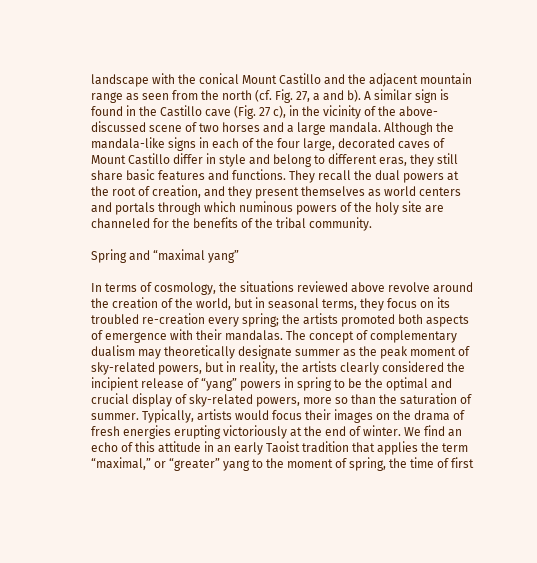landscape with the conical Mount Castillo and the adjacent mountain range as seen from the north (cf. Fig. 27, a and b). A similar sign is found in the Castillo cave (Fig. 27 c), in the vicinity of the above-discussed scene of two horses and a large mandala. Although the mandala-like signs in each of the four large, decorated caves of Mount Castillo differ in style and belong to different eras, they still share basic features and functions. They recall the dual powers at the root of creation, and they present themselves as world centers and portals through which numinous powers of the holy site are channeled for the benefits of the tribal community.

Spring and “maximal yang”

In terms of cosmology, the situations reviewed above revolve around the creation of the world, but in seasonal terms, they focus on its troubled re-creation every spring; the artists promoted both aspects of emergence with their mandalas. The concept of complementary dualism may theoretically designate summer as the peak moment of sky-related powers, but in reality, the artists clearly considered the incipient release of “yang” powers in spring to be the optimal and crucial display of sky-related powers, more so than the saturation of summer. Typically, artists would focus their images on the drama of fresh energies erupting victoriously at the end of winter. We find an echo of this attitude in an early Taoist tradition that applies the term “maximal,” or “greater” yang to the moment of spring, the time of first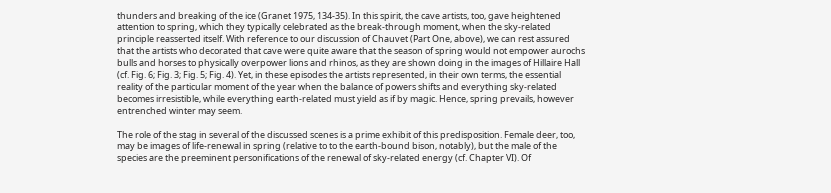thunders and breaking of the ice (Granet 1975, 134-35). In this spirit, the cave artists, too, gave heightened attention to spring, which they typically celebrated as the break-through moment, when the sky-related principle reasserted itself. With reference to our discussion of Chauvet (Part One, above), we can rest assured that the artists who decorated that cave were quite aware that the season of spring would not empower aurochs bulls and horses to physically overpower lions and rhinos, as they are shown doing in the images of Hillaire Hall (cf. Fig. 6; Fig. 3; Fig. 5; Fig. 4). Yet, in these episodes the artists represented, in their own terms, the essential reality of the particular moment of the year when the balance of powers shifts and everything sky-related becomes irresistible, while everything earth-related must yield as if by magic. Hence, spring prevails, however entrenched winter may seem.

The role of the stag in several of the discussed scenes is a prime exhibit of this predisposition. Female deer, too, may be images of life-renewal in spring (relative to to the earth-bound bison, notably), but the male of the species are the preeminent personifications of the renewal of sky-related energy (cf. Chapter VI). Of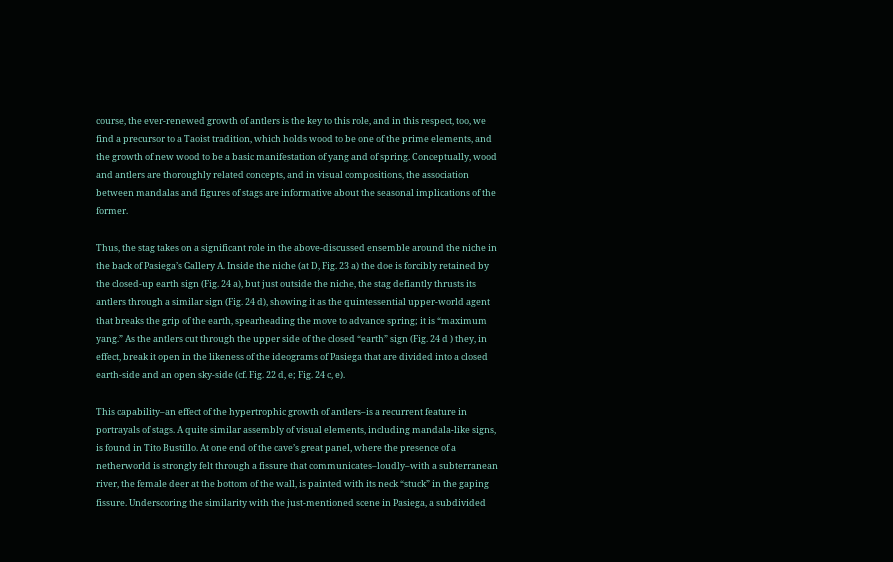course, the ever-renewed growth of antlers is the key to this role, and in this respect, too, we find a precursor to a Taoist tradition, which holds wood to be one of the prime elements, and the growth of new wood to be a basic manifestation of yang and of spring. Conceptually, wood and antlers are thoroughly related concepts, and in visual compositions, the association between mandalas and figures of stags are informative about the seasonal implications of the former.

Thus, the stag takes on a significant role in the above-discussed ensemble around the niche in the back of Pasiega’s Gallery A. Inside the niche (at D, Fig. 23 a) the doe is forcibly retained by the closed-up earth sign (Fig. 24 a), but just outside the niche, the stag defiantly thrusts its antlers through a similar sign (Fig. 24 d), showing it as the quintessential upper-world agent that breaks the grip of the earth, spearheading the move to advance spring; it is “maximum yang.” As the antlers cut through the upper side of the closed “earth” sign (Fig. 24 d ) they, in effect, break it open in the likeness of the ideograms of Pasiega that are divided into a closed earth-side and an open sky-side (cf. Fig. 22 d, e; Fig. 24 c, e).

This capability–an effect of the hypertrophic growth of antlers–is a recurrent feature in portrayals of stags. A quite similar assembly of visual elements, including mandala-like signs, is found in Tito Bustillo. At one end of the cave’s great panel, where the presence of a netherworld is strongly felt through a fissure that communicates–loudly–with a subterranean river, the female deer at the bottom of the wall, is painted with its neck “stuck” in the gaping fissure. Underscoring the similarity with the just-mentioned scene in Pasiega, a subdivided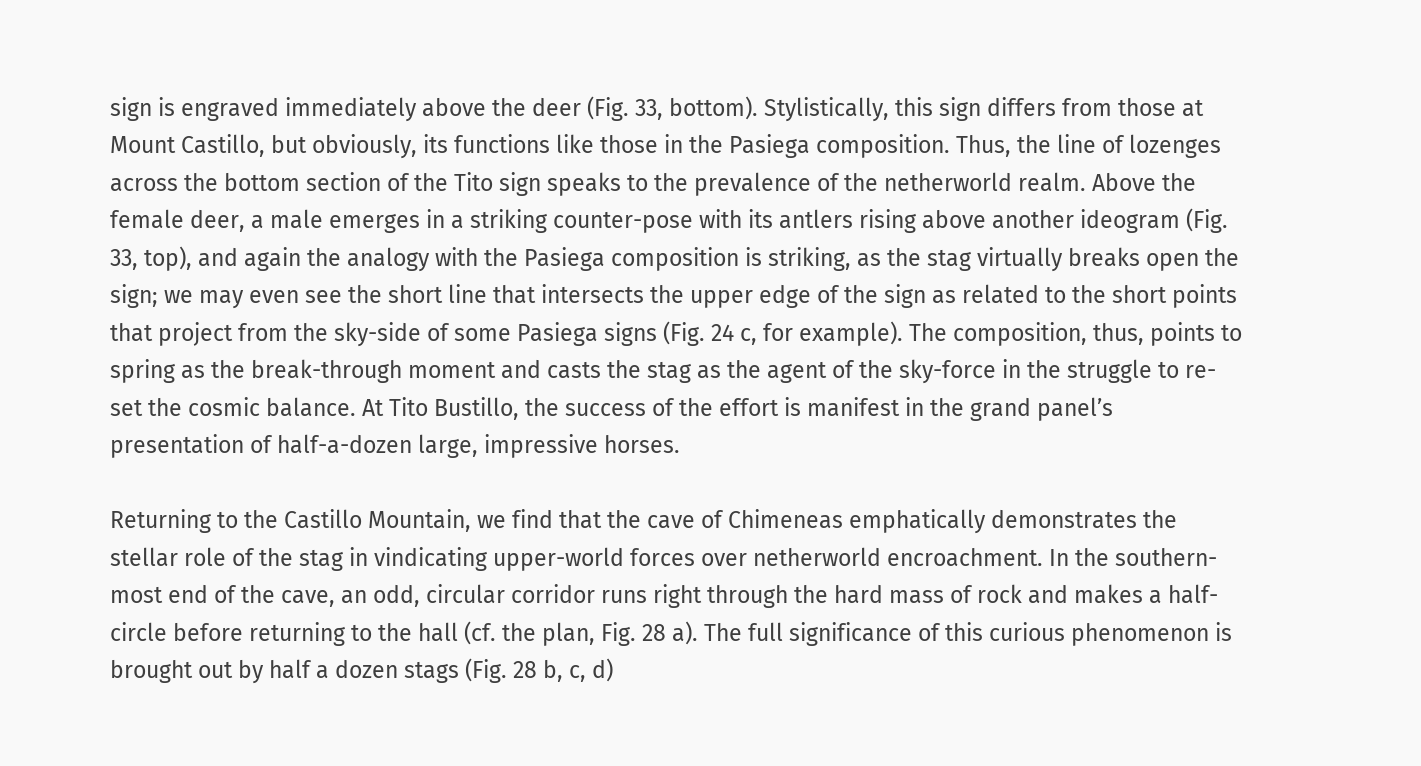sign is engraved immediately above the deer (Fig. 33, bottom). Stylistically, this sign differs from those at Mount Castillo, but obviously, its functions like those in the Pasiega composition. Thus, the line of lozenges across the bottom section of the Tito sign speaks to the prevalence of the netherworld realm. Above the female deer, a male emerges in a striking counter-pose with its antlers rising above another ideogram (Fig. 33, top), and again the analogy with the Pasiega composition is striking, as the stag virtually breaks open the sign; we may even see the short line that intersects the upper edge of the sign as related to the short points that project from the sky-side of some Pasiega signs (Fig. 24 c, for example). The composition, thus, points to spring as the break-through moment and casts the stag as the agent of the sky-force in the struggle to re-set the cosmic balance. At Tito Bustillo, the success of the effort is manifest in the grand panel’s presentation of half-a-dozen large, impressive horses.

Returning to the Castillo Mountain, we find that the cave of Chimeneas emphatically demonstrates the stellar role of the stag in vindicating upper-world forces over netherworld encroachment. In the southern-most end of the cave, an odd, circular corridor runs right through the hard mass of rock and makes a half-circle before returning to the hall (cf. the plan, Fig. 28 a). The full significance of this curious phenomenon is brought out by half a dozen stags (Fig. 28 b, c, d)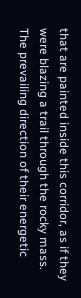that are painted inside this corridor, as if they were blazing a trail through the rocky mass. The prevailing direction of their energetic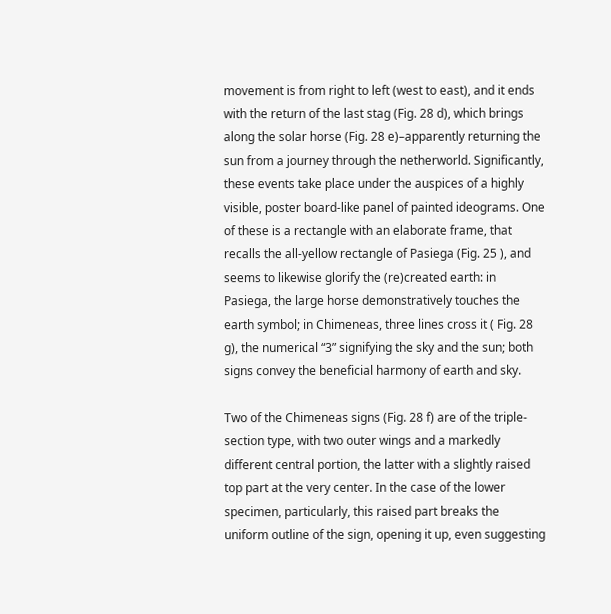movement is from right to left (west to east), and it ends with the return of the last stag (Fig. 28 d), which brings along the solar horse (Fig. 28 e)–apparently returning the sun from a journey through the netherworld. Significantly, these events take place under the auspices of a highly visible, poster board-like panel of painted ideograms. One of these is a rectangle with an elaborate frame, that recalls the all-yellow rectangle of Pasiega (Fig. 25 ), and seems to likewise glorify the (re)created earth: in Pasiega, the large horse demonstratively touches the earth symbol; in Chimeneas, three lines cross it ( Fig. 28 g), the numerical “3” signifying the sky and the sun; both signs convey the beneficial harmony of earth and sky.

Two of the Chimeneas signs (Fig. 28 f) are of the triple-section type, with two outer wings and a markedly different central portion, the latter with a slightly raised top part at the very center. In the case of the lower specimen, particularly, this raised part breaks the uniform outline of the sign, opening it up, even suggesting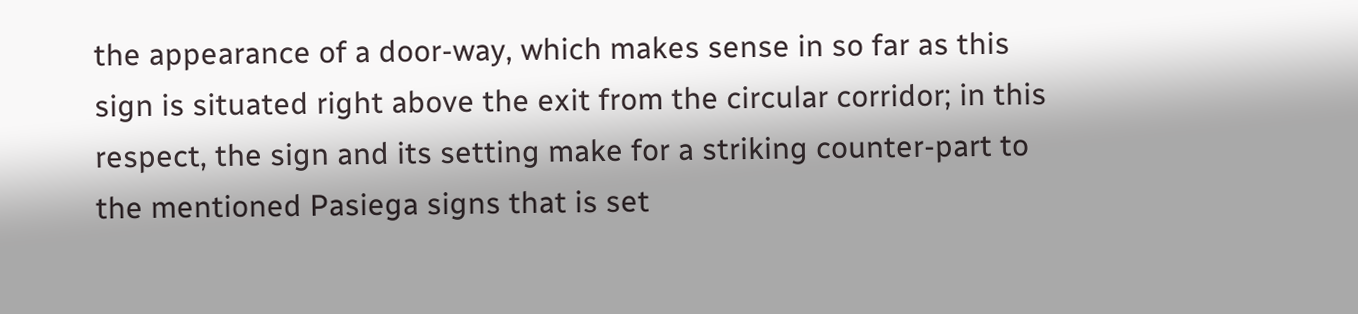the appearance of a door-way, which makes sense in so far as this sign is situated right above the exit from the circular corridor; in this respect, the sign and its setting make for a striking counter-part to the mentioned Pasiega signs that is set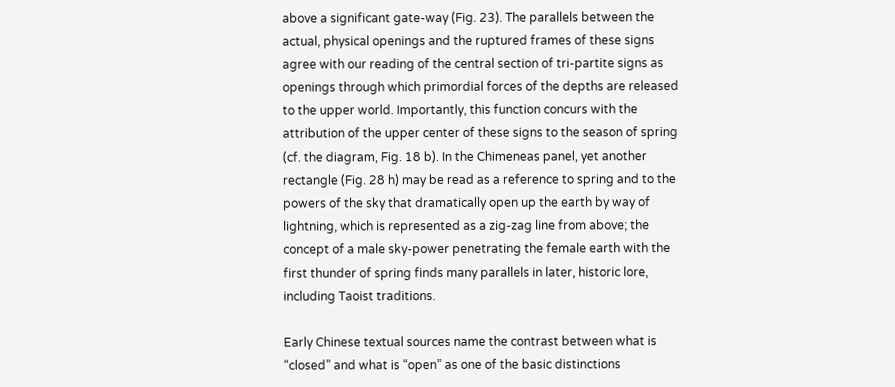above a significant gate-way (Fig. 23). The parallels between the actual, physical openings and the ruptured frames of these signs agree with our reading of the central section of tri-partite signs as openings through which primordial forces of the depths are released to the upper world. Importantly, this function concurs with the attribution of the upper center of these signs to the season of spring (cf. the diagram, Fig. 18 b). In the Chimeneas panel, yet another rectangle (Fig. 28 h) may be read as a reference to spring and to the powers of the sky that dramatically open up the earth by way of lightning, which is represented as a zig-zag line from above; the concept of a male sky-power penetrating the female earth with the first thunder of spring finds many parallels in later, historic lore, including Taoist traditions.

Early Chinese textual sources name the contrast between what is “closed” and what is “open” as one of the basic distinctions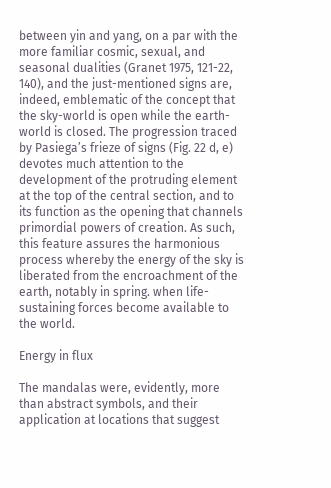between yin and yang, on a par with the more familiar cosmic, sexual, and seasonal dualities (Granet 1975, 121-22, 140), and the just-mentioned signs are, indeed, emblematic of the concept that the sky-world is open while the earth-world is closed. The progression traced by Pasiega’s frieze of signs (Fig. 22 d, e) devotes much attention to the development of the protruding element at the top of the central section, and to its function as the opening that channels primordial powers of creation. As such, this feature assures the harmonious process whereby the energy of the sky is liberated from the encroachment of the earth, notably in spring. when life-sustaining forces become available to the world.

Energy in flux

The mandalas were, evidently, more than abstract symbols, and their application at locations that suggest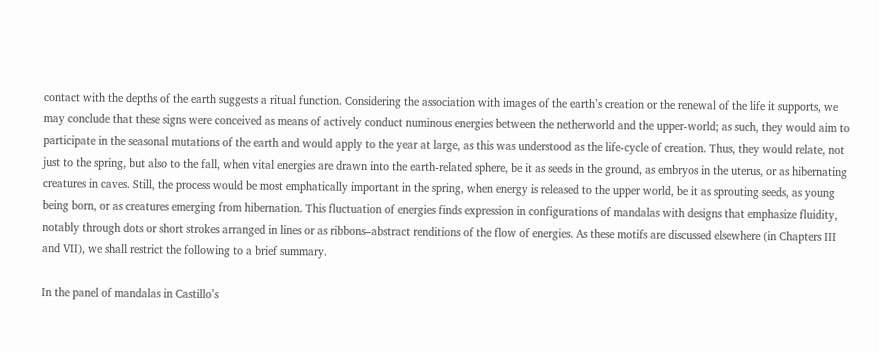contact with the depths of the earth suggests a ritual function. Considering the association with images of the earth’s creation or the renewal of the life it supports, we may conclude that these signs were conceived as means of actively conduct numinous energies between the netherworld and the upper-world; as such, they would aim to participate in the seasonal mutations of the earth and would apply to the year at large, as this was understood as the life-cycle of creation. Thus, they would relate, not just to the spring, but also to the fall, when vital energies are drawn into the earth-related sphere, be it as seeds in the ground, as embryos in the uterus, or as hibernating creatures in caves. Still, the process would be most emphatically important in the spring, when energy is released to the upper world, be it as sprouting seeds, as young being born, or as creatures emerging from hibernation. This fluctuation of energies finds expression in configurations of mandalas with designs that emphasize fluidity, notably through dots or short strokes arranged in lines or as ribbons–abstract renditions of the flow of energies. As these motifs are discussed elsewhere (in Chapters III and VII), we shall restrict the following to a brief summary.

In the panel of mandalas in Castillo’s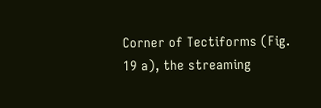Corner of Tectiforms (Fig. 19 a), the streaming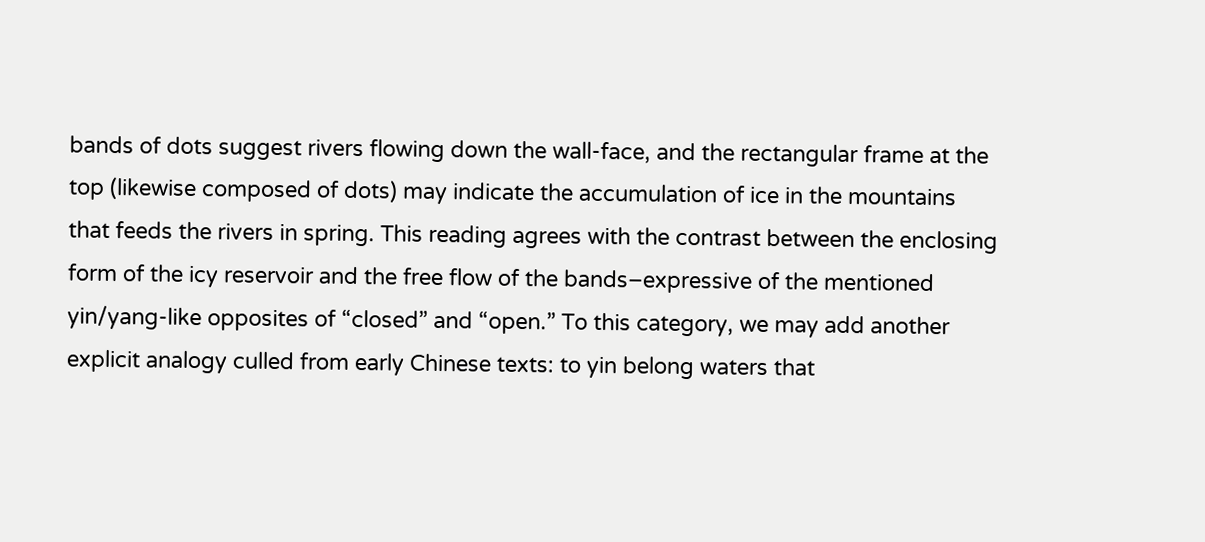bands of dots suggest rivers flowing down the wall-face, and the rectangular frame at the top (likewise composed of dots) may indicate the accumulation of ice in the mountains that feeds the rivers in spring. This reading agrees with the contrast between the enclosing form of the icy reservoir and the free flow of the bands–expressive of the mentioned yin/yang-like opposites of “closed” and “open.” To this category, we may add another explicit analogy culled from early Chinese texts: to yin belong waters that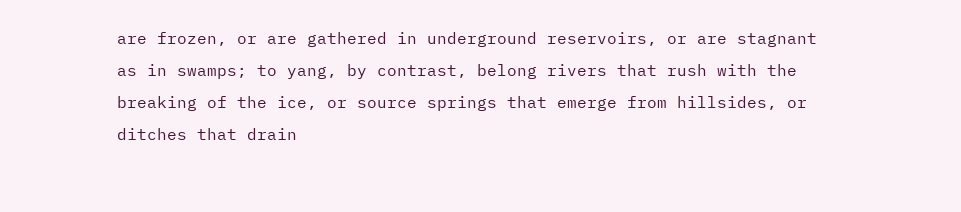are frozen, or are gathered in underground reservoirs, or are stagnant as in swamps; to yang, by contrast, belong rivers that rush with the breaking of the ice, or source springs that emerge from hillsides, or ditches that drain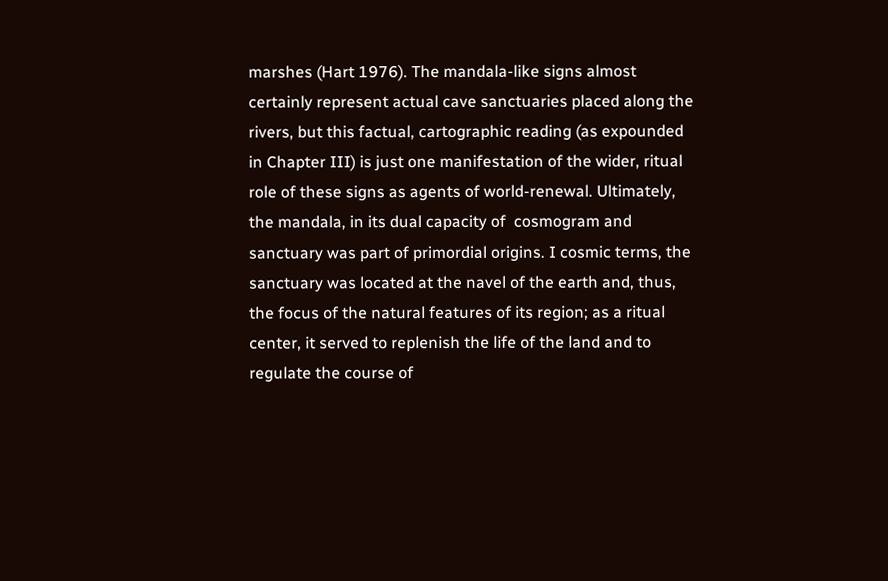marshes (Hart 1976). The mandala-like signs almost certainly represent actual cave sanctuaries placed along the rivers, but this factual, cartographic reading (as expounded in Chapter III) is just one manifestation of the wider, ritual role of these signs as agents of world-renewal. Ultimately, the mandala, in its dual capacity of  cosmogram and sanctuary was part of primordial origins. I cosmic terms, the sanctuary was located at the navel of the earth and, thus, the focus of the natural features of its region; as a ritual center, it served to replenish the life of the land and to regulate the course of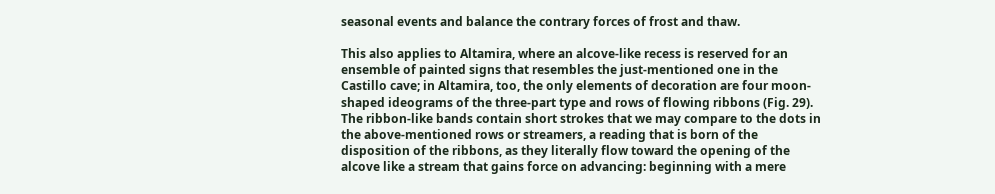seasonal events and balance the contrary forces of frost and thaw.

This also applies to Altamira, where an alcove-like recess is reserved for an ensemble of painted signs that resembles the just-mentioned one in the Castillo cave; in Altamira, too, the only elements of decoration are four moon-shaped ideograms of the three-part type and rows of flowing ribbons (Fig. 29). The ribbon-like bands contain short strokes that we may compare to the dots in the above-mentioned rows or streamers, a reading that is born of the disposition of the ribbons, as they literally flow toward the opening of the alcove like a stream that gains force on advancing: beginning with a mere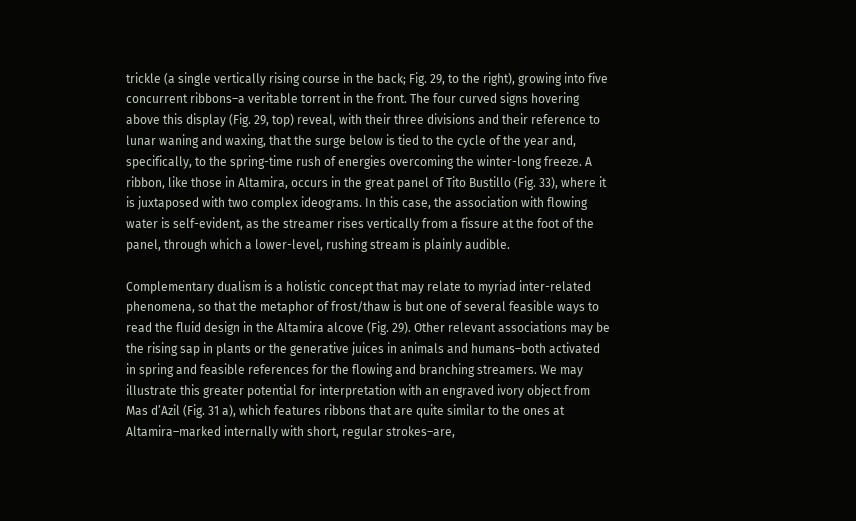trickle (a single vertically rising course in the back; Fig. 29, to the right), growing into five concurrent ribbons–a veritable torrent in the front. The four curved signs hovering above this display (Fig. 29, top) reveal, with their three divisions and their reference to lunar waning and waxing, that the surge below is tied to the cycle of the year and, specifically, to the spring-time rush of energies overcoming the winter-long freeze. A ribbon, like those in Altamira, occurs in the great panel of Tito Bustillo (Fig. 33), where it is juxtaposed with two complex ideograms. In this case, the association with flowing water is self-evident, as the streamer rises vertically from a fissure at the foot of the panel, through which a lower-level, rushing stream is plainly audible.

Complementary dualism is a holistic concept that may relate to myriad inter-related phenomena, so that the metaphor of frost/thaw is but one of several feasible ways to read the fluid design in the Altamira alcove (Fig. 29). Other relevant associations may be the rising sap in plants or the generative juices in animals and humans–both activated in spring and feasible references for the flowing and branching streamers. We may illustrate this greater potential for interpretation with an engraved ivory object from Mas d’Azil (Fig. 31 a), which features ribbons that are quite similar to the ones at Altamira–marked internally with short, regular strokes–are,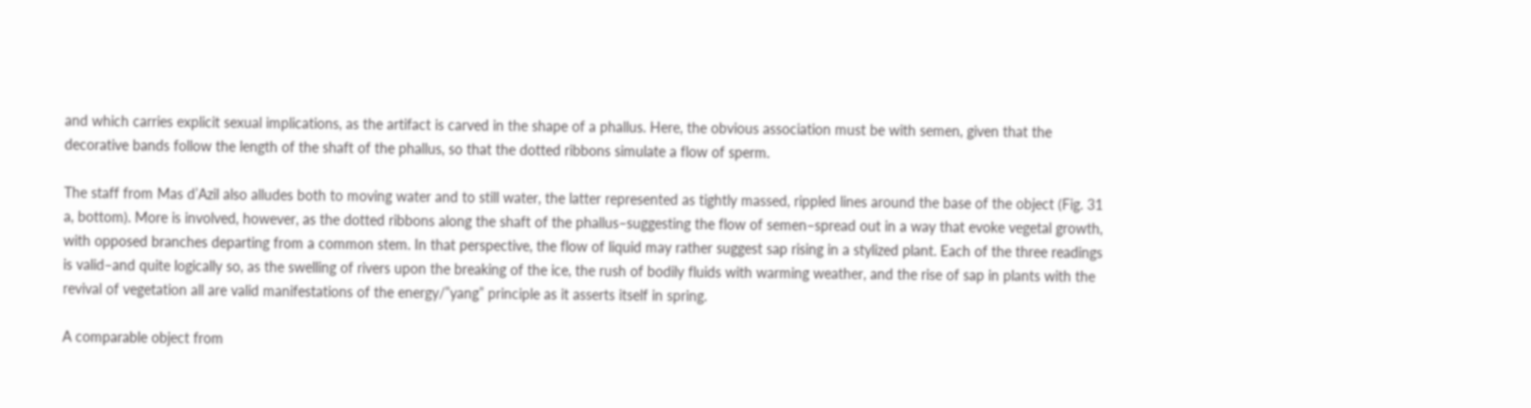and which carries explicit sexual implications, as the artifact is carved in the shape of a phallus. Here, the obvious association must be with semen, given that the decorative bands follow the length of the shaft of the phallus, so that the dotted ribbons simulate a flow of sperm.

The staff from Mas d’Azil also alludes both to moving water and to still water, the latter represented as tightly massed, rippled lines around the base of the object (Fig. 31 a, bottom). More is involved, however, as the dotted ribbons along the shaft of the phallus–suggesting the flow of semen–spread out in a way that evoke vegetal growth, with opposed branches departing from a common stem. In that perspective, the flow of liquid may rather suggest sap rising in a stylized plant. Each of the three readings is valid–and quite logically so, as the swelling of rivers upon the breaking of the ice, the rush of bodily fluids with warming weather, and the rise of sap in plants with the revival of vegetation all are valid manifestations of the energy/”yang” principle as it asserts itself in spring.

A comparable object from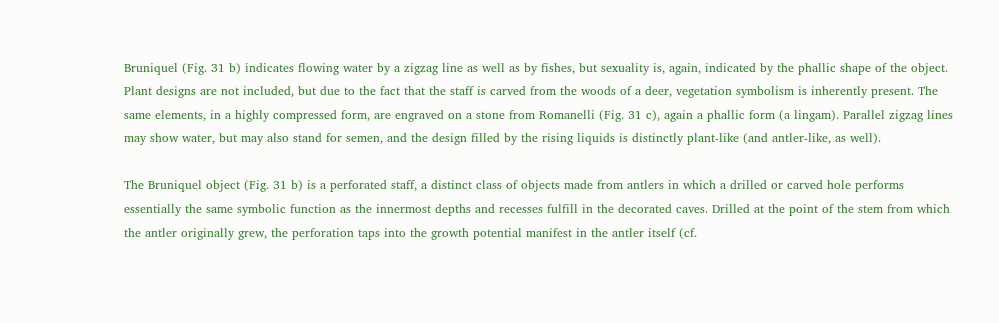Bruniquel (Fig. 31 b) indicates flowing water by a zigzag line as well as by fishes, but sexuality is, again, indicated by the phallic shape of the object. Plant designs are not included, but due to the fact that the staff is carved from the woods of a deer, vegetation symbolism is inherently present. The same elements, in a highly compressed form, are engraved on a stone from Romanelli (Fig. 31 c), again a phallic form (a lingam). Parallel zigzag lines may show water, but may also stand for semen, and the design filled by the rising liquids is distinctly plant-like (and antler-like, as well).

The Bruniquel object (Fig. 31 b) is a perforated staff, a distinct class of objects made from antlers in which a drilled or carved hole performs essentially the same symbolic function as the innermost depths and recesses fulfill in the decorated caves. Drilled at the point of the stem from which the antler originally grew, the perforation taps into the growth potential manifest in the antler itself (cf.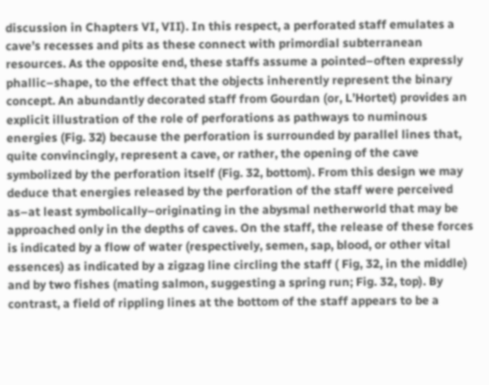discussion in Chapters VI, VII). In this respect, a perforated staff emulates a cave’s recesses and pits as these connect with primordial subterranean resources. As the opposite end, these staffs assume a pointed–often expressly phallic–shape, to the effect that the objects inherently represent the binary concept. An abundantly decorated staff from Gourdan (or, L’Hortet) provides an explicit illustration of the role of perforations as pathways to numinous energies (Fig. 32) because the perforation is surrounded by parallel lines that, quite convincingly, represent a cave, or rather, the opening of the cave symbolized by the perforation itself (Fig. 32, bottom). From this design we may deduce that energies released by the perforation of the staff were perceived as–at least symbolically–originating in the abysmal netherworld that may be approached only in the depths of caves. On the staff, the release of these forces is indicated by a flow of water (respectively, semen, sap, blood, or other vital essences) as indicated by a zigzag line circling the staff ( Fig, 32, in the middle) and by two fishes (mating salmon, suggesting a spring run; Fig. 32, top). By contrast, a field of rippling lines at the bottom of the staff appears to be a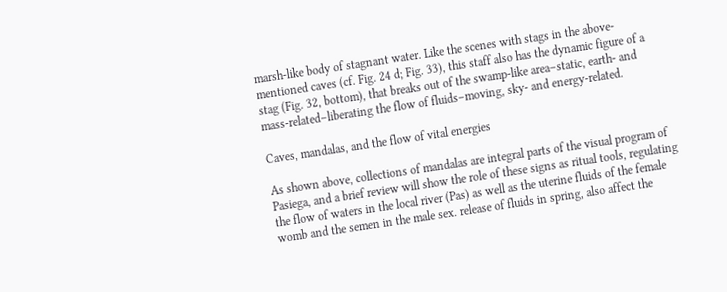marsh-like body of stagnant water. Like the scenes with stags in the above-mentioned caves (cf. Fig. 24 d; Fig. 33), this staff also has the dynamic figure of a stag (Fig. 32, bottom), that breaks out of the swamp-like area–static, earth- and mass-related–liberating the flow of fluids–moving, sky- and energy-related.

Caves, mandalas, and the flow of vital energies

As shown above, collections of mandalas are integral parts of the visual program of Pasiega, and a brief review will show the role of these signs as ritual tools, regulating the flow of waters in the local river (Pas) as well as the uterine fluids of the female womb and the semen in the male sex. release of fluids in spring, also affect the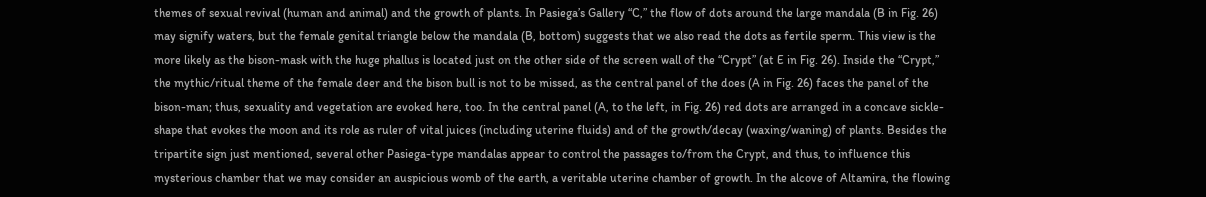themes of sexual revival (human and animal) and the growth of plants. In Pasiega’s Gallery “C,” the flow of dots around the large mandala (B in Fig. 26) may signify waters, but the female genital triangle below the mandala (B, bottom) suggests that we also read the dots as fertile sperm. This view is the more likely as the bison-mask with the huge phallus is located just on the other side of the screen wall of the “Crypt” (at E in Fig. 26). Inside the “Crypt,” the mythic/ritual theme of the female deer and the bison bull is not to be missed, as the central panel of the does (A in Fig. 26) faces the panel of the bison-man; thus, sexuality and vegetation are evoked here, too. In the central panel (A, to the left, in Fig. 26) red dots are arranged in a concave sickle-shape that evokes the moon and its role as ruler of vital juices (including uterine fluids) and of the growth/decay (waxing/waning) of plants. Besides the tripartite sign just mentioned, several other Pasiega-type mandalas appear to control the passages to/from the Crypt, and thus, to influence this mysterious chamber that we may consider an auspicious womb of the earth, a veritable uterine chamber of growth. In the alcove of Altamira, the flowing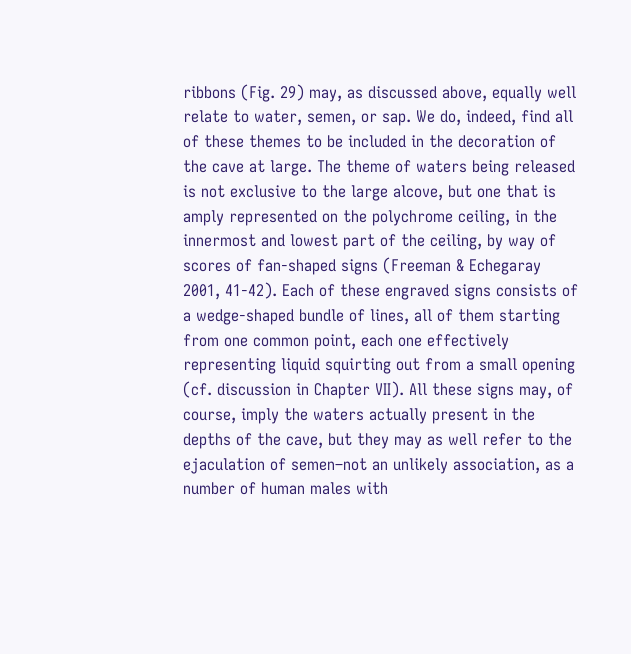ribbons (Fig. 29) may, as discussed above, equally well relate to water, semen, or sap. We do, indeed, find all of these themes to be included in the decoration of the cave at large. The theme of waters being released is not exclusive to the large alcove, but one that is amply represented on the polychrome ceiling, in the innermost and lowest part of the ceiling, by way of scores of fan-shaped signs (Freeman & Echegaray 2001, 41-42). Each of these engraved signs consists of a wedge-shaped bundle of lines, all of them starting from one common point, each one effectively representing liquid squirting out from a small opening (cf. discussion in Chapter VII). All these signs may, of course, imply the waters actually present in the depths of the cave, but they may as well refer to the ejaculation of semen–not an unlikely association, as a number of human males with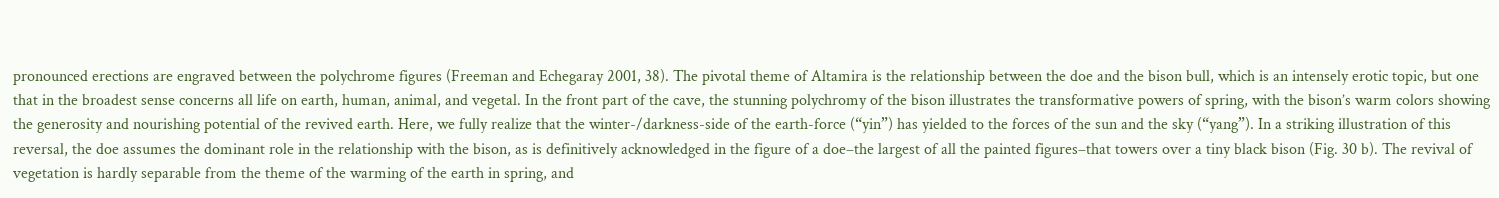pronounced erections are engraved between the polychrome figures (Freeman and Echegaray 2001, 38). The pivotal theme of Altamira is the relationship between the doe and the bison bull, which is an intensely erotic topic, but one that in the broadest sense concerns all life on earth, human, animal, and vegetal. In the front part of the cave, the stunning polychromy of the bison illustrates the transformative powers of spring, with the bison’s warm colors showing the generosity and nourishing potential of the revived earth. Here, we fully realize that the winter-/darkness-side of the earth-force (“yin”) has yielded to the forces of the sun and the sky (“yang”). In a striking illustration of this reversal, the doe assumes the dominant role in the relationship with the bison, as is definitively acknowledged in the figure of a doe–the largest of all the painted figures–that towers over a tiny black bison (Fig. 30 b). The revival of vegetation is hardly separable from the theme of the warming of the earth in spring, and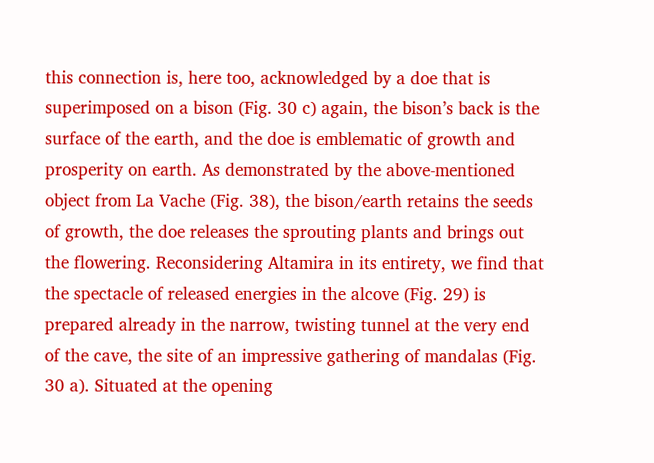this connection is, here too, acknowledged by a doe that is superimposed on a bison (Fig. 30 c) again, the bison’s back is the surface of the earth, and the doe is emblematic of growth and prosperity on earth. As demonstrated by the above-mentioned object from La Vache (Fig. 38), the bison/earth retains the seeds of growth, the doe releases the sprouting plants and brings out the flowering. Reconsidering Altamira in its entirety, we find that the spectacle of released energies in the alcove (Fig. 29) is prepared already in the narrow, twisting tunnel at the very end of the cave, the site of an impressive gathering of mandalas (Fig. 30 a). Situated at the opening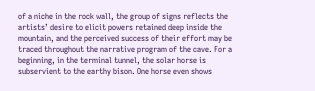of a niche in the rock wall, the group of signs reflects the artists’ desire to elicit powers retained deep inside the mountain, and the perceived success of their effort may be traced throughout the narrative program of the cave. For a beginning, in the terminal tunnel, the solar horse is subservient to the earthy bison. One horse even shows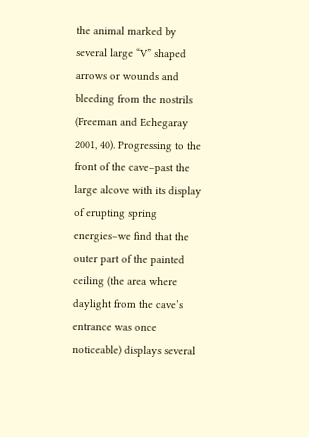the animal marked by several large “V” shaped arrows or wounds and bleeding from the nostrils (Freeman and Echegaray 2001, 40). Progressing to the front of the cave–past the large alcove with its display of erupting spring energies–we find that the outer part of the painted ceiling (the area where daylight from the cave’s entrance was once noticeable) displays several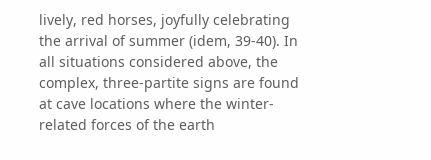lively, red horses, joyfully celebrating the arrival of summer (idem, 39-40). In all situations considered above, the complex, three-partite signs are found at cave locations where the winter-related forces of the earth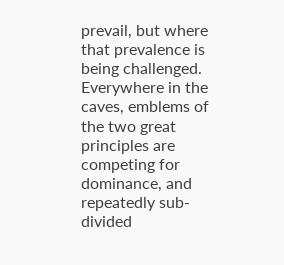prevail, but where that prevalence is being challenged. Everywhere in the caves, emblems of the two great principles are competing for dominance, and repeatedly sub-divided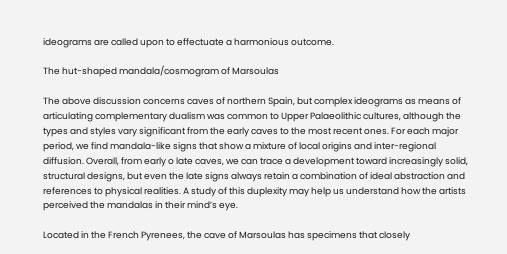ideograms are called upon to effectuate a harmonious outcome.

The hut-shaped mandala/cosmogram of Marsoulas

The above discussion concerns caves of northern Spain, but complex ideograms as means of articulating complementary dualism was common to Upper Palaeolithic cultures, although the types and styles vary significant from the early caves to the most recent ones. For each major period, we find mandala-like signs that show a mixture of local origins and inter-regional diffusion. Overall, from early o late caves, we can trace a development toward increasingly solid, structural designs, but even the late signs always retain a combination of ideal abstraction and references to physical realities. A study of this duplexity may help us understand how the artists perceived the mandalas in their mind’s eye.

Located in the French Pyrenees, the cave of Marsoulas has specimens that closely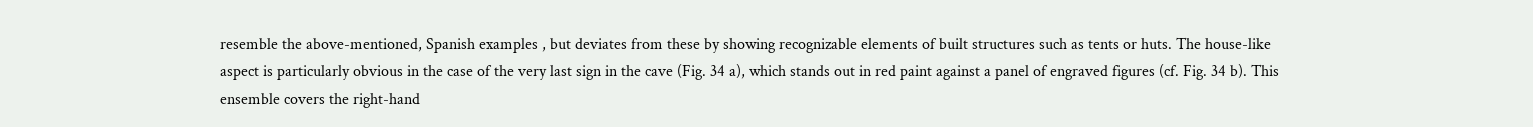resemble the above-mentioned, Spanish examples , but deviates from these by showing recognizable elements of built structures such as tents or huts. The house-like aspect is particularly obvious in the case of the very last sign in the cave (Fig. 34 a), which stands out in red paint against a panel of engraved figures (cf. Fig. 34 b). This ensemble covers the right-hand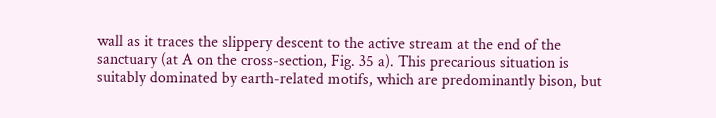wall as it traces the slippery descent to the active stream at the end of the sanctuary (at A on the cross-section, Fig. 35 a). This precarious situation is suitably dominated by earth-related motifs, which are predominantly bison, but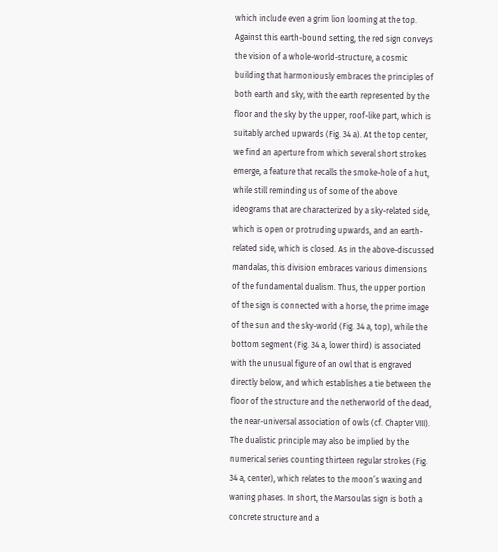which include even a grim lion looming at the top. Against this earth-bound setting, the red sign conveys the vision of a whole-world-structure, a cosmic building that harmoniously embraces the principles of both earth and sky, with the earth represented by the floor and the sky by the upper, roof-like part, which is suitably arched upwards (Fig. 34 a). At the top center, we find an aperture from which several short strokes emerge, a feature that recalls the smoke-hole of a hut, while still reminding us of some of the above ideograms that are characterized by a sky-related side, which is open or protruding upwards, and an earth-related side, which is closed. As in the above-discussed mandalas, this division embraces various dimensions of the fundamental dualism. Thus, the upper portion of the sign is connected with a horse, the prime image of the sun and the sky-world (Fig. 34 a, top), while the bottom segment (Fig. 34 a, lower third) is associated with the unusual figure of an owl that is engraved directly below, and which establishes a tie between the floor of the structure and the netherworld of the dead, the near-universal association of owls (cf. Chapter VIII). The dualistic principle may also be implied by the numerical series counting thirteen regular strokes (Fig. 34 a, center), which relates to the moon’s waxing and waning phases. In short, the Marsoulas sign is both a concrete structure and a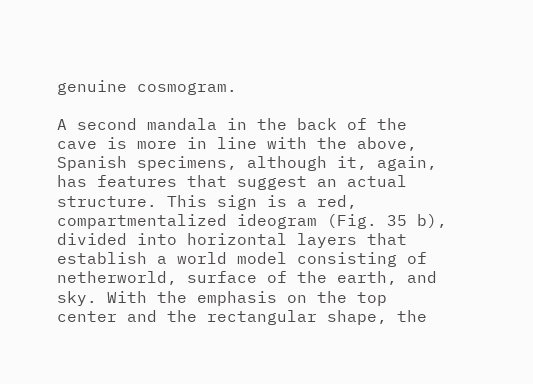genuine cosmogram.

A second mandala in the back of the cave is more in line with the above, Spanish specimens, although it, again, has features that suggest an actual structure. This sign is a red, compartmentalized ideogram (Fig. 35 b), divided into horizontal layers that establish a world model consisting of netherworld, surface of the earth, and sky. With the emphasis on the top center and the rectangular shape, the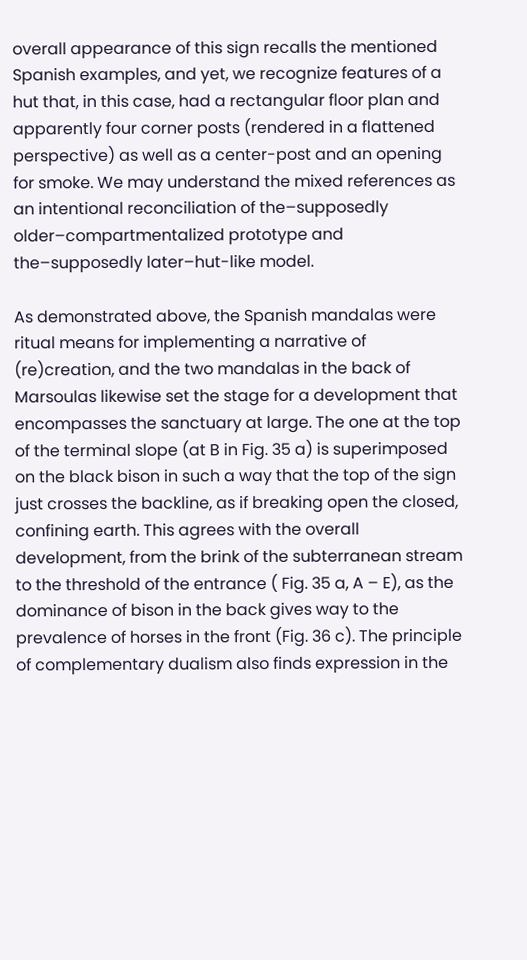overall appearance of this sign recalls the mentioned Spanish examples, and yet, we recognize features of a hut that, in this case, had a rectangular floor plan and apparently four corner posts (rendered in a flattened perspective) as well as a center-post and an opening for smoke. We may understand the mixed references as an intentional reconciliation of the–supposedly older–compartmentalized prototype and the–supposedly later–hut-like model.

As demonstrated above, the Spanish mandalas were ritual means for implementing a narrative of (re)creation, and the two mandalas in the back of Marsoulas likewise set the stage for a development that encompasses the sanctuary at large. The one at the top of the terminal slope (at B in Fig. 35 a) is superimposed on the black bison in such a way that the top of the sign just crosses the backline, as if breaking open the closed, confining earth. This agrees with the overall development, from the brink of the subterranean stream to the threshold of the entrance ( Fig. 35 a, A – E), as the dominance of bison in the back gives way to the prevalence of horses in the front (Fig. 36 c). The principle of complementary dualism also finds expression in the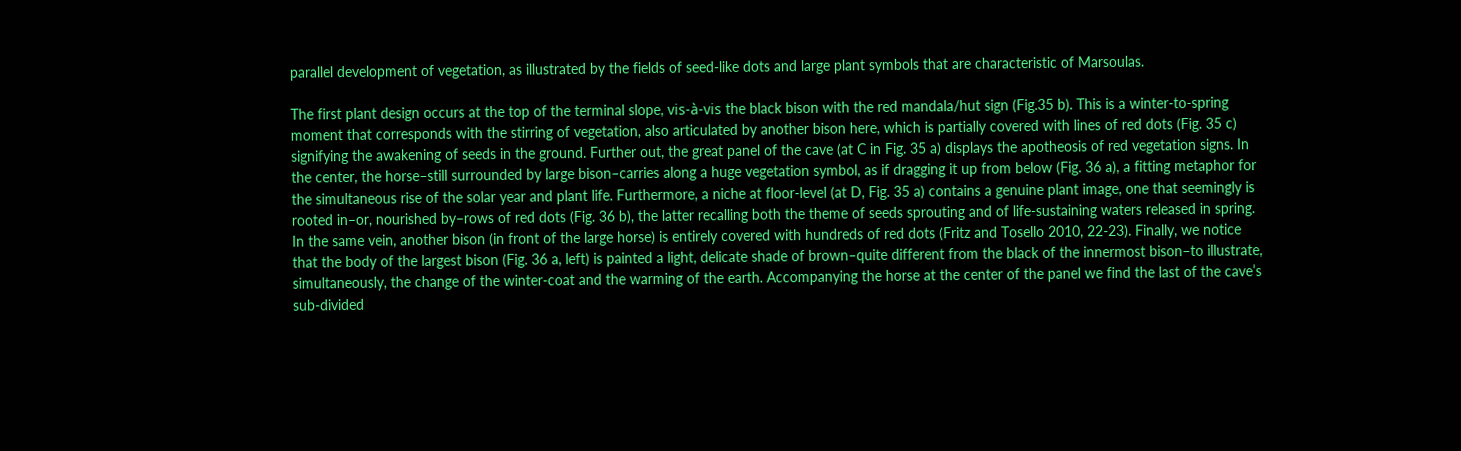parallel development of vegetation, as illustrated by the fields of seed-like dots and large plant symbols that are characteristic of Marsoulas.

The first plant design occurs at the top of the terminal slope, vis-à-vis the black bison with the red mandala/hut sign (Fig.35 b). This is a winter-to-spring moment that corresponds with the stirring of vegetation, also articulated by another bison here, which is partially covered with lines of red dots (Fig. 35 c) signifying the awakening of seeds in the ground. Further out, the great panel of the cave (at C in Fig. 35 a) displays the apotheosis of red vegetation signs. In the center, the horse–still surrounded by large bison–carries along a huge vegetation symbol, as if dragging it up from below (Fig. 36 a), a fitting metaphor for the simultaneous rise of the solar year and plant life. Furthermore, a niche at floor-level (at D, Fig. 35 a) contains a genuine plant image, one that seemingly is rooted in–or, nourished by–rows of red dots (Fig. 36 b), the latter recalling both the theme of seeds sprouting and of life-sustaining waters released in spring. In the same vein, another bison (in front of the large horse) is entirely covered with hundreds of red dots (Fritz and Tosello 2010, 22-23). Finally, we notice that the body of the largest bison (Fig. 36 a, left) is painted a light, delicate shade of brown–quite different from the black of the innermost bison–to illustrate, simultaneously, the change of the winter-coat and the warming of the earth. Accompanying the horse at the center of the panel we find the last of the cave’s sub-divided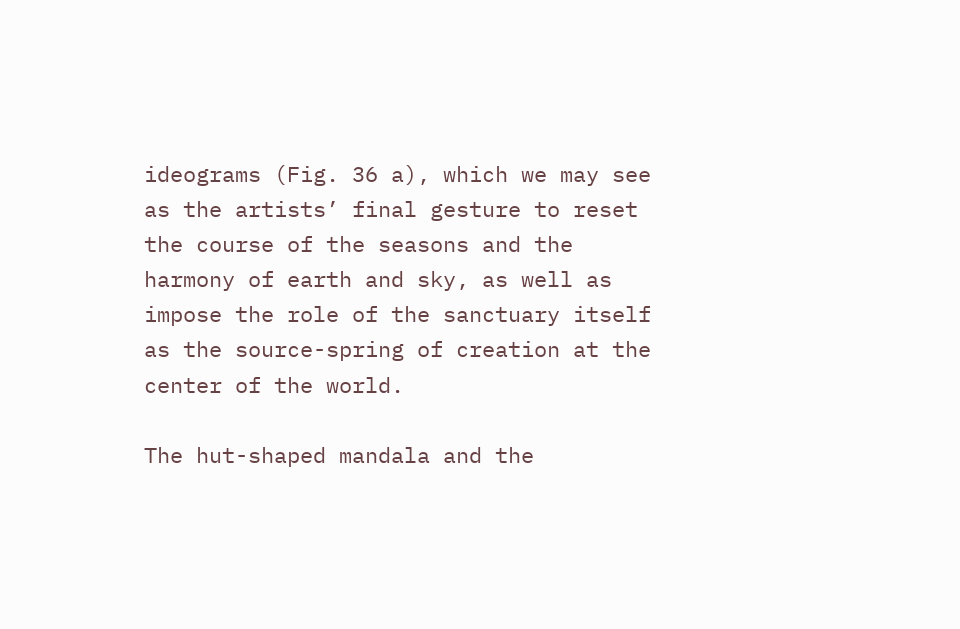ideograms (Fig. 36 a), which we may see as the artists’ final gesture to reset the course of the seasons and the harmony of earth and sky, as well as impose the role of the sanctuary itself as the source-spring of creation at the center of the world.

The hut-shaped mandala and the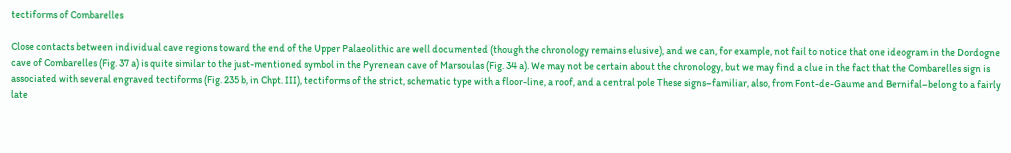tectiforms of Combarelles

Close contacts between individual cave regions toward the end of the Upper Palaeolithic are well documented (though the chronology remains elusive), and we can, for example, not fail to notice that one ideogram in the Dordogne cave of Combarelles (Fig. 37 a) is quite similar to the just-mentioned symbol in the Pyrenean cave of Marsoulas (Fig. 34 a). We may not be certain about the chronology, but we may find a clue in the fact that the Combarelles sign is associated with several engraved tectiforms (Fig. 235 b, in Chpt. III), tectiforms of the strict, schematic type with a floor-line, a roof, and a central pole These signs–familiar, also, from Font-de-Gaume and Bernifal–belong to a fairly late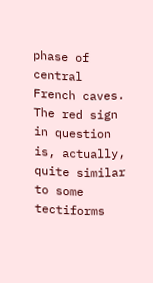phase of central French caves. The red sign in question is, actually, quite similar to some tectiforms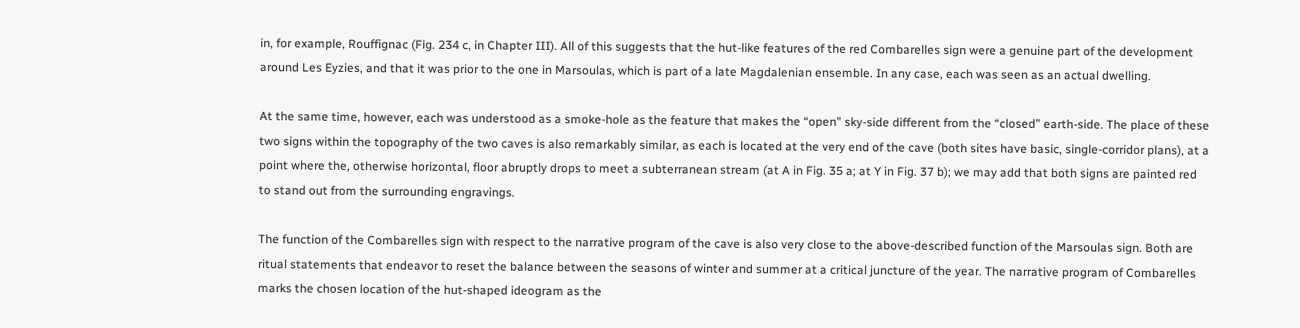in, for example, Rouffignac (Fig. 234 c, in Chapter III). All of this suggests that the hut-like features of the red Combarelles sign were a genuine part of the development around Les Eyzies, and that it was prior to the one in Marsoulas, which is part of a late Magdalenian ensemble. In any case, each was seen as an actual dwelling.

At the same time, however, each was understood as a smoke-hole as the feature that makes the “open” sky-side different from the “closed” earth-side. The place of these two signs within the topography of the two caves is also remarkably similar, as each is located at the very end of the cave (both sites have basic, single-corridor plans), at a point where the, otherwise horizontal, floor abruptly drops to meet a subterranean stream (at A in Fig. 35 a; at Y in Fig. 37 b); we may add that both signs are painted red to stand out from the surrounding engravings.

The function of the Combarelles sign with respect to the narrative program of the cave is also very close to the above-described function of the Marsoulas sign. Both are ritual statements that endeavor to reset the balance between the seasons of winter and summer at a critical juncture of the year. The narrative program of Combarelles marks the chosen location of the hut-shaped ideogram as the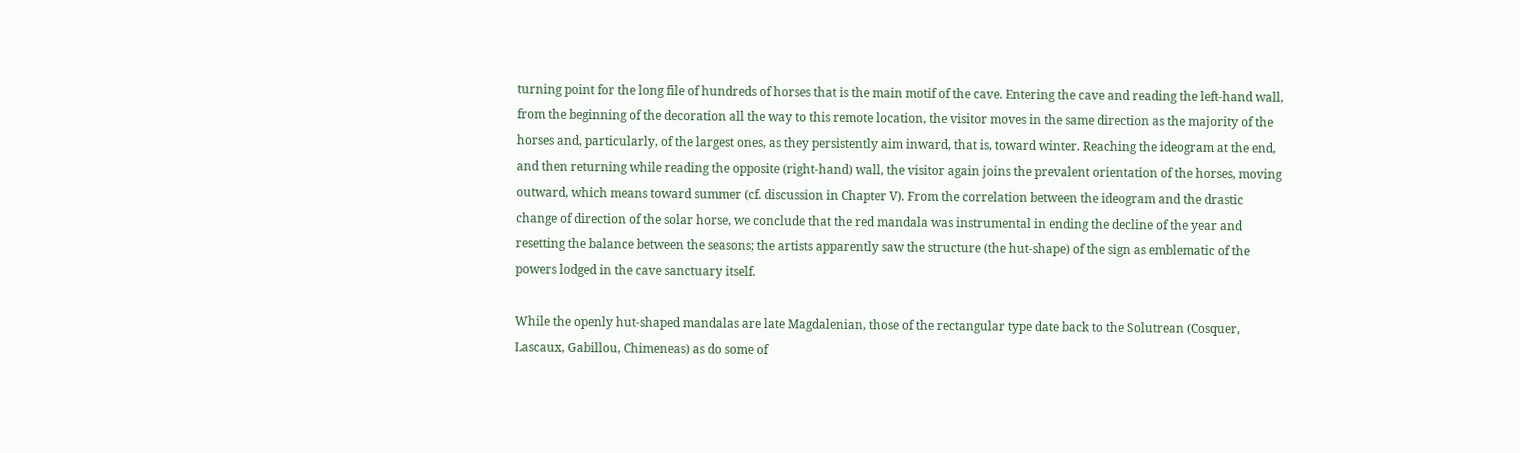turning point for the long file of hundreds of horses that is the main motif of the cave. Entering the cave and reading the left-hand wall, from the beginning of the decoration all the way to this remote location, the visitor moves in the same direction as the majority of the horses and, particularly, of the largest ones, as they persistently aim inward, that is, toward winter. Reaching the ideogram at the end, and then returning while reading the opposite (right-hand) wall, the visitor again joins the prevalent orientation of the horses, moving outward, which means toward summer (cf. discussion in Chapter V). From the correlation between the ideogram and the drastic change of direction of the solar horse, we conclude that the red mandala was instrumental in ending the decline of the year and resetting the balance between the seasons; the artists apparently saw the structure (the hut-shape) of the sign as emblematic of the powers lodged in the cave sanctuary itself.

While the openly hut-shaped mandalas are late Magdalenian, those of the rectangular type date back to the Solutrean (Cosquer, Lascaux, Gabillou, Chimeneas) as do some of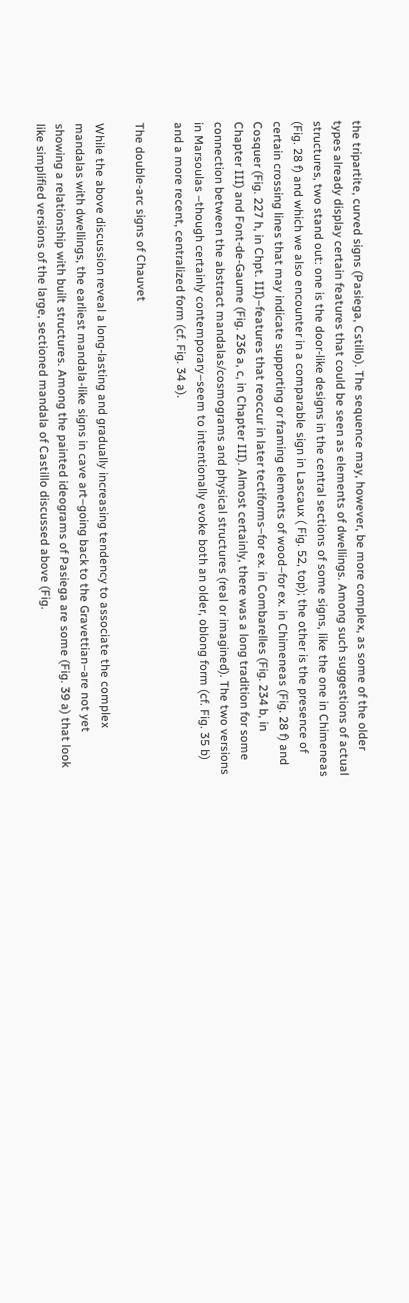the tripartite, curved signs (Pasiega, Cstillo). The sequence may, however, be more complex, as some of the older types already display certain features that could be seen as elements of dwellings. Among such suggestions of actual structures, two stand out: one is the door-like designs in the central sections of some signs, like the one in Chimeneas (Fig. 28 f) and which we also encounter in a comparable sign in Lascaux ( Fig. 52, top); the other is the presence of certain crossing lines that may indicate supporting or framing elements of wood–for ex. in Chimeneas (Fig. 28 f) and Cosquer (Fig. 227 h, in Chpt. III)–features that reoccur in later tectiforms–for ex. in Combarelles (Fig. 234 b, in Chapter III) and Font-de-Gaume (Fig. 236 a, c, in Chapter III). Almost certainly, there was a long tradition for some connection between the abstract mandalas/cosmograms and physical structures (real or imagined). The two versions in Marsoulas –though certainly contemporary–seem to intentionally evoke both an older, oblong form (cf. Fig. 35 b) and a more recent, centralized form (cf. Fig. 34 a).

The double-arc signs of Chauvet

While the above discussion reveal a long-lasting and gradually increasing tendency to associate the complex mandalas with dwellings, the earliest mandala-like signs in cave art–going back to the Gravettian–are not yet showing a relationship with built structures. Among the painted ideograms of Pasiega are some (Fig. 39 a) that look like simplified versions of the large, sectioned mandala of Castillo discussed above (Fig.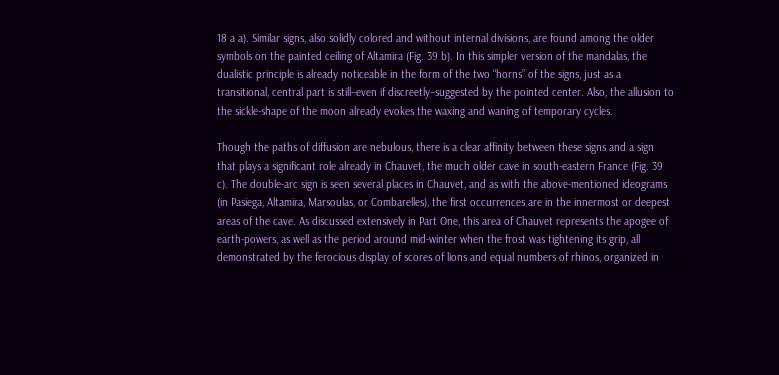18 a a). Similar signs, also solidly colored and without internal divisions, are found among the older symbols on the painted ceiling of Altamira (Fig. 39 b). In this simpler version of the mandalas, the dualistic principle is already noticeable in the form of the two “horns” of the signs, just as a transitional, central part is still–even if discreetly–suggested by the pointed center. Also, the allusion to the sickle-shape of the moon already evokes the waxing and waning of temporary cycles.

Though the paths of diffusion are nebulous, there is a clear affinity between these signs and a sign that plays a significant role already in Chauvet, the much older cave in south-eastern France (Fig. 39 c). The double-arc sign is seen several places in Chauvet, and as with the above-mentioned ideograms (in Pasiega, Altamira, Marsoulas, or Combarelles), the first occurrences are in the innermost or deepest areas of the cave. As discussed extensively in Part One, this area of Chauvet represents the apogee of earth-powers, as well as the period around mid-winter when the frost was tightening its grip, all demonstrated by the ferocious display of scores of lions and equal numbers of rhinos, organized in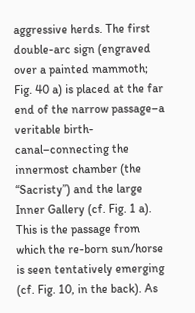aggressive herds. The first double-arc sign (engraved over a painted mammoth; Fig. 40 a) is placed at the far end of the narrow passage–a veritable birth-canal–connecting the innermost chamber (the “Sacristy”) and the large Inner Gallery (cf. Fig. 1 a). This is the passage from which the re-born sun/horse is seen tentatively emerging (cf. Fig. 10, in the back). As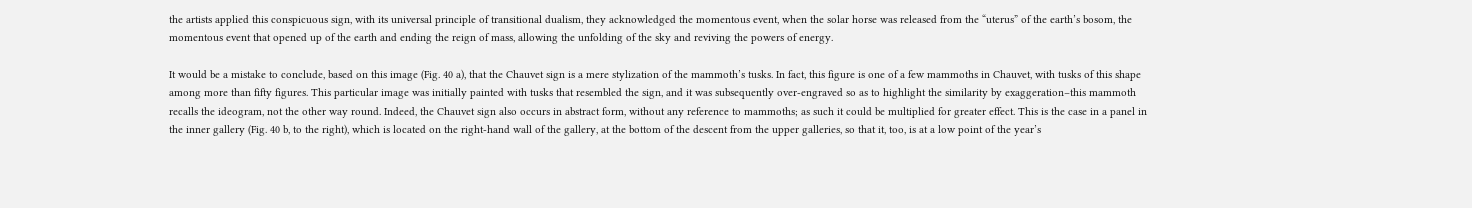the artists applied this conspicuous sign, with its universal principle of transitional dualism, they acknowledged the momentous event, when the solar horse was released from the “uterus” of the earth’s bosom, the momentous event that opened up of the earth and ending the reign of mass, allowing the unfolding of the sky and reviving the powers of energy.

It would be a mistake to conclude, based on this image (Fig. 40 a), that the Chauvet sign is a mere stylization of the mammoth’s tusks. In fact, this figure is one of a few mammoths in Chauvet, with tusks of this shape among more than fifty figures. This particular image was initially painted with tusks that resembled the sign, and it was subsequently over-engraved so as to highlight the similarity by exaggeration–this mammoth recalls the ideogram, not the other way round. Indeed, the Chauvet sign also occurs in abstract form, without any reference to mammoths; as such it could be multiplied for greater effect. This is the case in a panel in the inner gallery (Fig. 40 b, to the right), which is located on the right-hand wall of the gallery, at the bottom of the descent from the upper galleries, so that it, too, is at a low point of the year’s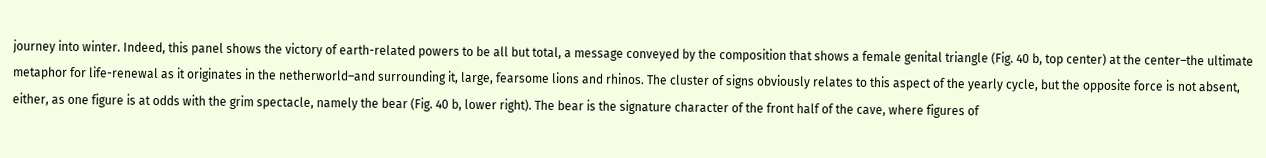journey into winter. Indeed, this panel shows the victory of earth-related powers to be all but total, a message conveyed by the composition that shows a female genital triangle (Fig. 40 b, top center) at the center–the ultimate metaphor for life-renewal as it originates in the netherworld–and surrounding it, large, fearsome lions and rhinos. The cluster of signs obviously relates to this aspect of the yearly cycle, but the opposite force is not absent, either, as one figure is at odds with the grim spectacle, namely the bear (Fig. 40 b, lower right). The bear is the signature character of the front half of the cave, where figures of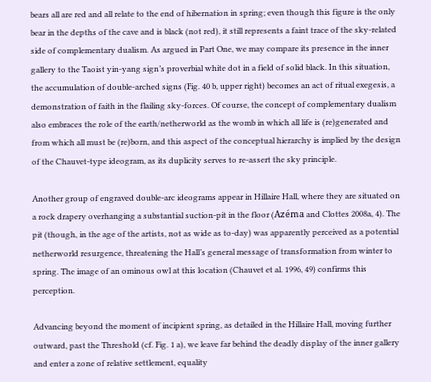bears all are red and all relate to the end of hibernation in spring; even though this figure is the only bear in the depths of the cave and is black (not red), it still represents a faint trace of the sky-related side of complementary dualism. As argued in Part One, we may compare its presence in the inner gallery to the Taoist yin-yang sign’s proverbial white dot in a field of solid black. In this situation, the accumulation of double-arched signs (Fig. 40 b, upper right) becomes an act of ritual exegesis, a demonstration of faith in the flailing sky-forces. Of course, the concept of complementary dualism also embraces the role of the earth/netherworld as the womb in which all life is (re)generated and from which all must be (re)born, and this aspect of the conceptual hierarchy is implied by the design of the Chauvet-type ideogram, as its duplicity serves to re-assert the sky principle.

Another group of engraved double-arc ideograms appear in Hillaire Hall, where they are situated on a rock drapery overhanging a substantial suction-pit in the floor (Azéma and Clottes 2008a, 4). The pit (though, in the age of the artists, not as wide as to-day) was apparently perceived as a potential netherworld resurgence, threatening the Hall’s general message of transformation from winter to spring. The image of an ominous owl at this location (Chauvet et al. 1996, 49) confirms this perception.

Advancing beyond the moment of incipient spring, as detailed in the Hillaire Hall, moving further outward, past the Threshold (cf. Fig. 1 a), we leave far behind the deadly display of the inner gallery and enter a zone of relative settlement, equality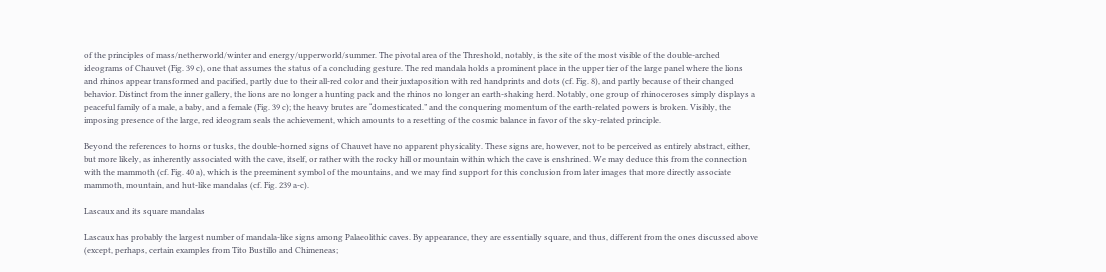of the principles of mass/netherworld/winter and energy/upperworld/summer. The pivotal area of the Threshold, notably, is the site of the most visible of the double-arched ideograms of Chauvet (Fig. 39 c), one that assumes the status of a concluding gesture. The red mandala holds a prominent place in the upper tier of the large panel where the lions and rhinos appear transformed and pacified, partly due to their all-red color and their juxtaposition with red handprints and dots (cf. Fig. 8), and partly because of their changed behavior. Distinct from the inner gallery, the lions are no longer a hunting pack and the rhinos no longer an earth-shaking herd. Notably, one group of rhinoceroses simply displays a peaceful family of a male, a baby, and a female (Fig. 39 c); the heavy brutes are “domesticated.” and the conquering momentum of the earth-related powers is broken. Visibly, the imposing presence of the large, red ideogram seals the achievement, which amounts to a resetting of the cosmic balance in favor of the sky-related principle.

Beyond the references to horns or tusks, the double-horned signs of Chauvet have no apparent physicality. These signs are, however, not to be perceived as entirely abstract, either, but more likely, as inherently associated with the cave, itself, or rather with the rocky hill or mountain within which the cave is enshrined. We may deduce this from the connection with the mammoth (cf. Fig. 40 a), which is the preeminent symbol of the mountains, and we may find support for this conclusion from later images that more directly associate mammoth, mountain, and hut-like mandalas (cf. Fig. 239 a-c).

Lascaux and its square mandalas

Lascaux has probably the largest number of mandala-like signs among Palaeolithic caves. By appearance, they are essentially square, and thus, different from the ones discussed above (except, perhaps, certain examples from Tito Bustillo and Chimeneas;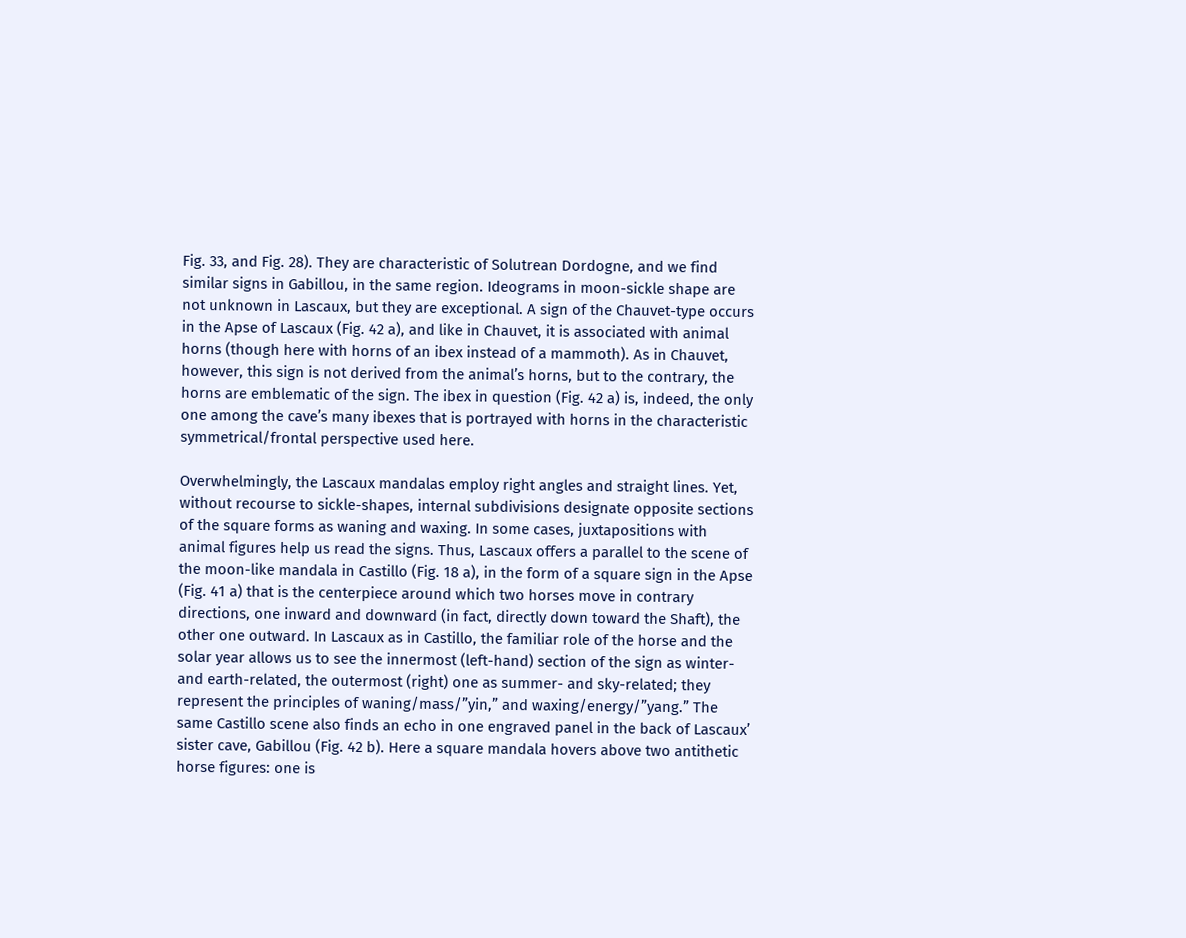Fig. 33, and Fig. 28). They are characteristic of Solutrean Dordogne, and we find similar signs in Gabillou, in the same region. Ideograms in moon-sickle shape are not unknown in Lascaux, but they are exceptional. A sign of the Chauvet-type occurs in the Apse of Lascaux (Fig. 42 a), and like in Chauvet, it is associated with animal horns (though here with horns of an ibex instead of a mammoth). As in Chauvet, however, this sign is not derived from the animal’s horns, but to the contrary, the horns are emblematic of the sign. The ibex in question (Fig. 42 a) is, indeed, the only one among the cave’s many ibexes that is portrayed with horns in the characteristic symmetrical/frontal perspective used here.

Overwhelmingly, the Lascaux mandalas employ right angles and straight lines. Yet, without recourse to sickle-shapes, internal subdivisions designate opposite sections of the square forms as waning and waxing. In some cases, juxtapositions with animal figures help us read the signs. Thus, Lascaux offers a parallel to the scene of the moon-like mandala in Castillo (Fig. 18 a), in the form of a square sign in the Apse (Fig. 41 a) that is the centerpiece around which two horses move in contrary directions, one inward and downward (in fact, directly down toward the Shaft), the other one outward. In Lascaux as in Castillo, the familiar role of the horse and the solar year allows us to see the innermost (left-hand) section of the sign as winter- and earth-related, the outermost (right) one as summer- and sky-related; they represent the principles of waning/mass/”yin,” and waxing/energy/”yang.” The same Castillo scene also finds an echo in one engraved panel in the back of Lascaux’ sister cave, Gabillou (Fig. 42 b). Here a square mandala hovers above two antithetic horse figures: one is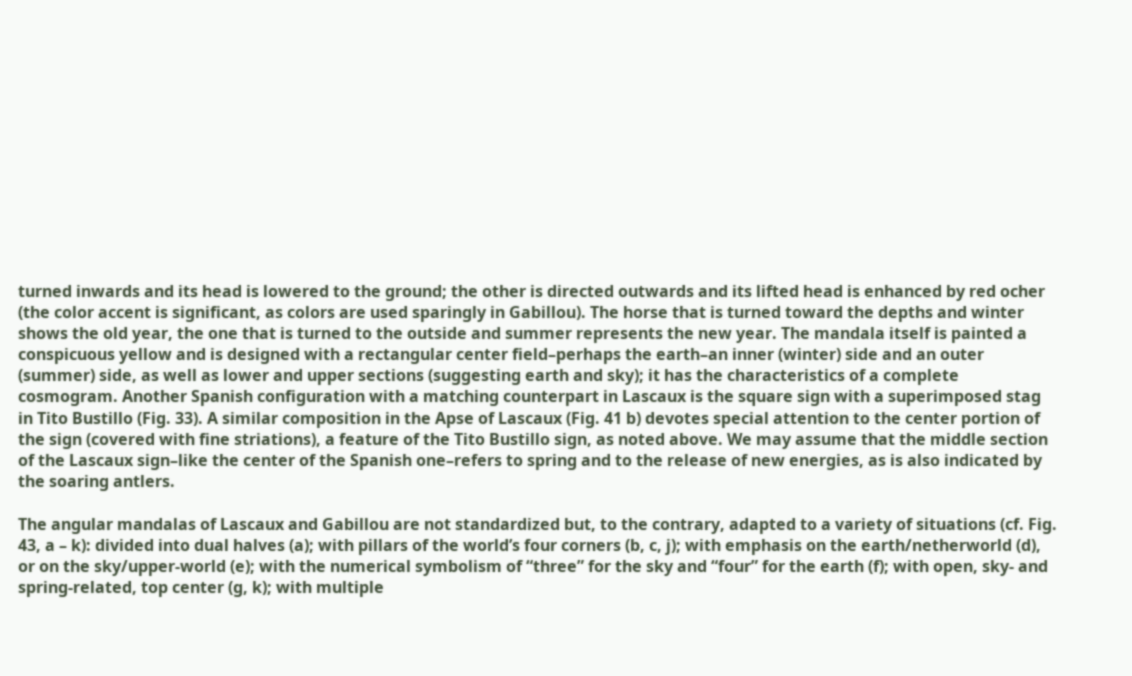turned inwards and its head is lowered to the ground; the other is directed outwards and its lifted head is enhanced by red ocher (the color accent is significant, as colors are used sparingly in Gabillou). The horse that is turned toward the depths and winter shows the old year, the one that is turned to the outside and summer represents the new year. The mandala itself is painted a conspicuous yellow and is designed with a rectangular center field–perhaps the earth–an inner (winter) side and an outer (summer) side, as well as lower and upper sections (suggesting earth and sky); it has the characteristics of a complete cosmogram. Another Spanish configuration with a matching counterpart in Lascaux is the square sign with a superimposed stag in Tito Bustillo (Fig. 33). A similar composition in the Apse of Lascaux (Fig. 41 b) devotes special attention to the center portion of the sign (covered with fine striations), a feature of the Tito Bustillo sign, as noted above. We may assume that the middle section of the Lascaux sign–like the center of the Spanish one–refers to spring and to the release of new energies, as is also indicated by the soaring antlers.

The angular mandalas of Lascaux and Gabillou are not standardized but, to the contrary, adapted to a variety of situations (cf. Fig. 43, a – k): divided into dual halves (a); with pillars of the world’s four corners (b, c, j); with emphasis on the earth/netherworld (d), or on the sky/upper-world (e); with the numerical symbolism of “three” for the sky and “four” for the earth (f); with open, sky- and spring-related, top center (g, k); with multiple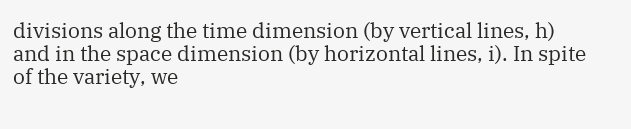divisions along the time dimension (by vertical lines, h) and in the space dimension (by horizontal lines, i). In spite of the variety, we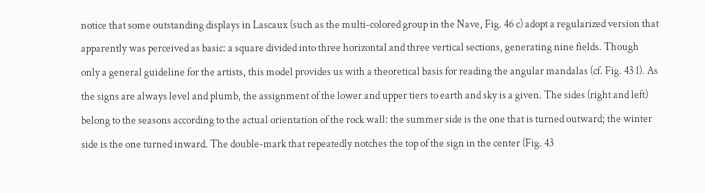notice that some outstanding displays in Lascaux (such as the multi-colored group in the Nave, Fig. 46 c) adopt a regularized version that apparently was perceived as basic: a square divided into three horizontal and three vertical sections, generating nine fields. Though only a general guideline for the artists, this model provides us with a theoretical basis for reading the angular mandalas (cf. Fig. 43 l). As the signs are always level and plumb, the assignment of the lower and upper tiers to earth and sky is a given. The sides (right and left) belong to the seasons according to the actual orientation of the rock wall: the summer side is the one that is turned outward; the winter side is the one turned inward. The double-mark that repeatedly notches the top of the sign in the center (Fig. 43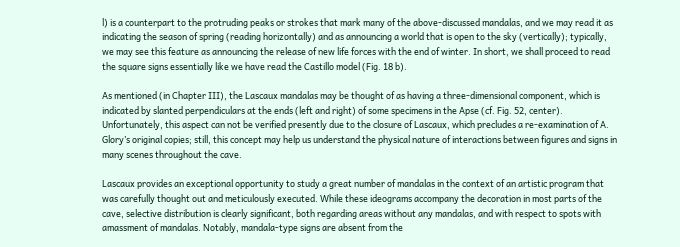l) is a counterpart to the protruding peaks or strokes that mark many of the above-discussed mandalas, and we may read it as indicating the season of spring (reading horizontally) and as announcing a world that is open to the sky (vertically); typically, we may see this feature as announcing the release of new life forces with the end of winter. In short, we shall proceed to read the square signs essentially like we have read the Castillo model (Fig. 18 b).

As mentioned (in Chapter III), the Lascaux mandalas may be thought of as having a three-dimensional component, which is indicated by slanted perpendiculars at the ends (left and right) of some specimens in the Apse (cf. Fig. 52, center). Unfortunately, this aspect can not be verified presently due to the closure of Lascaux, which precludes a re-examination of A. Glory’s original copies; still, this concept may help us understand the physical nature of interactions between figures and signs in many scenes throughout the cave.

Lascaux provides an exceptional opportunity to study a great number of mandalas in the context of an artistic program that was carefully thought out and meticulously executed. While these ideograms accompany the decoration in most parts of the cave, selective distribution is clearly significant, both regarding areas without any mandalas, and with respect to spots with amassment of mandalas. Notably, mandala-type signs are absent from the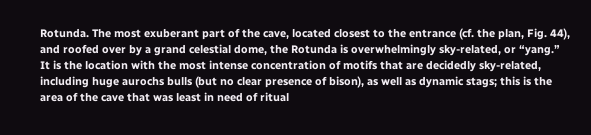Rotunda. The most exuberant part of the cave, located closest to the entrance (cf. the plan, Fig. 44), and roofed over by a grand celestial dome, the Rotunda is overwhelmingly sky-related, or “yang.” It is the location with the most intense concentration of motifs that are decidedly sky-related, including huge aurochs bulls (but no clear presence of bison), as well as dynamic stags; this is the area of the cave that was least in need of ritual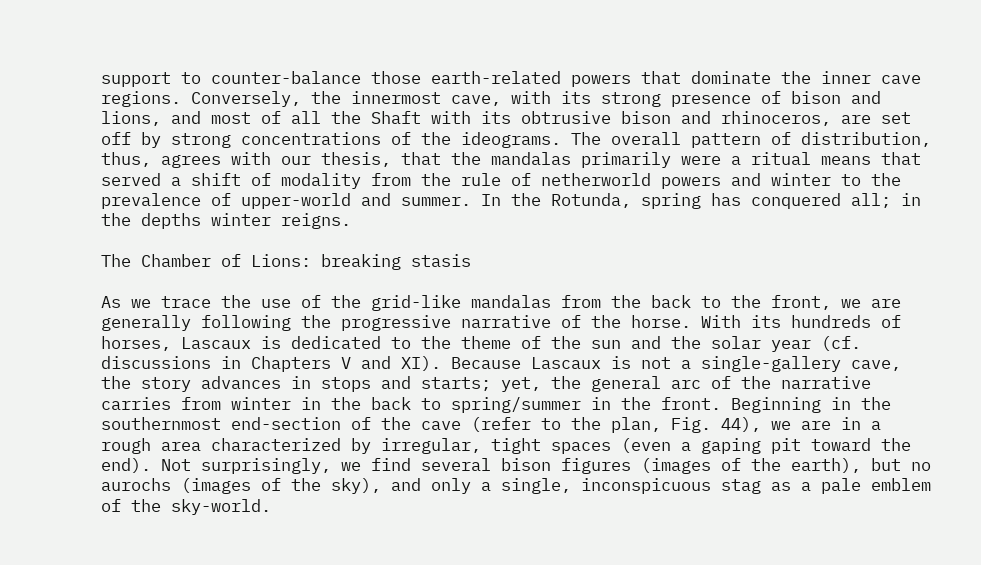support to counter-balance those earth-related powers that dominate the inner cave regions. Conversely, the innermost cave, with its strong presence of bison and lions, and most of all the Shaft with its obtrusive bison and rhinoceros, are set off by strong concentrations of the ideograms. The overall pattern of distribution, thus, agrees with our thesis, that the mandalas primarily were a ritual means that served a shift of modality from the rule of netherworld powers and winter to the prevalence of upper-world and summer. In the Rotunda, spring has conquered all; in the depths winter reigns.

The Chamber of Lions: breaking stasis

As we trace the use of the grid-like mandalas from the back to the front, we are generally following the progressive narrative of the horse. With its hundreds of horses, Lascaux is dedicated to the theme of the sun and the solar year (cf. discussions in Chapters V and XI). Because Lascaux is not a single-gallery cave, the story advances in stops and starts; yet, the general arc of the narrative carries from winter in the back to spring/summer in the front. Beginning in the southernmost end-section of the cave (refer to the plan, Fig. 44), we are in a rough area characterized by irregular, tight spaces (even a gaping pit toward the end). Not surprisingly, we find several bison figures (images of the earth), but no aurochs (images of the sky), and only a single, inconspicuous stag as a pale emblem of the sky-world.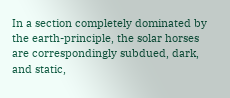In a section completely dominated by the earth-principle, the solar horses are correspondingly subdued, dark, and static,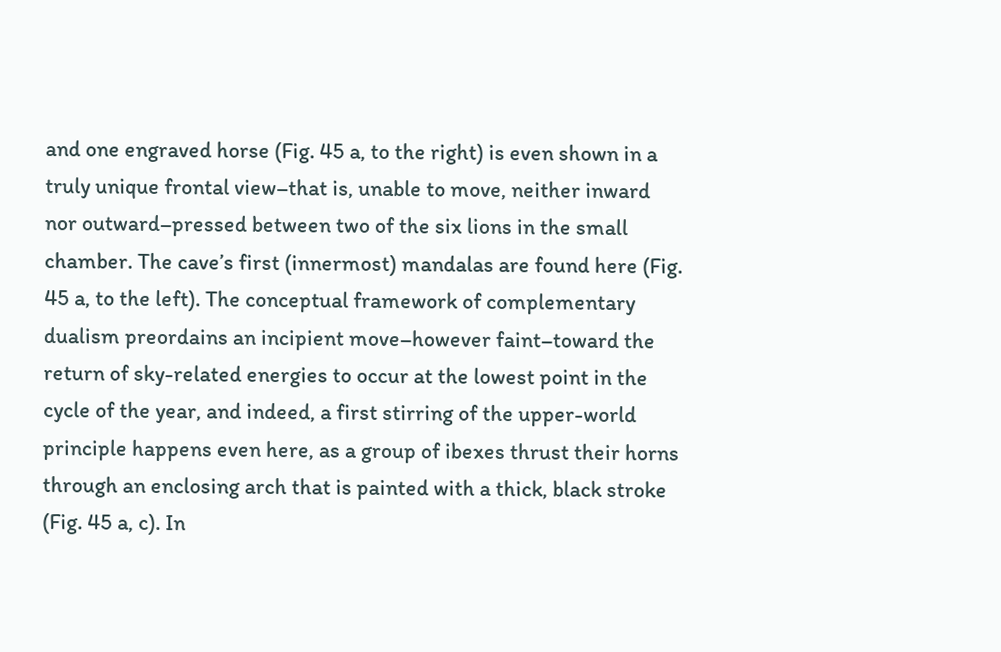and one engraved horse (Fig. 45 a, to the right) is even shown in a truly unique frontal view–that is, unable to move, neither inward nor outward–pressed between two of the six lions in the small chamber. The cave’s first (innermost) mandalas are found here (Fig. 45 a, to the left). The conceptual framework of complementary dualism preordains an incipient move–however faint–toward the return of sky-related energies to occur at the lowest point in the cycle of the year, and indeed, a first stirring of the upper-world principle happens even here, as a group of ibexes thrust their horns through an enclosing arch that is painted with a thick, black stroke (Fig. 45 a, c). In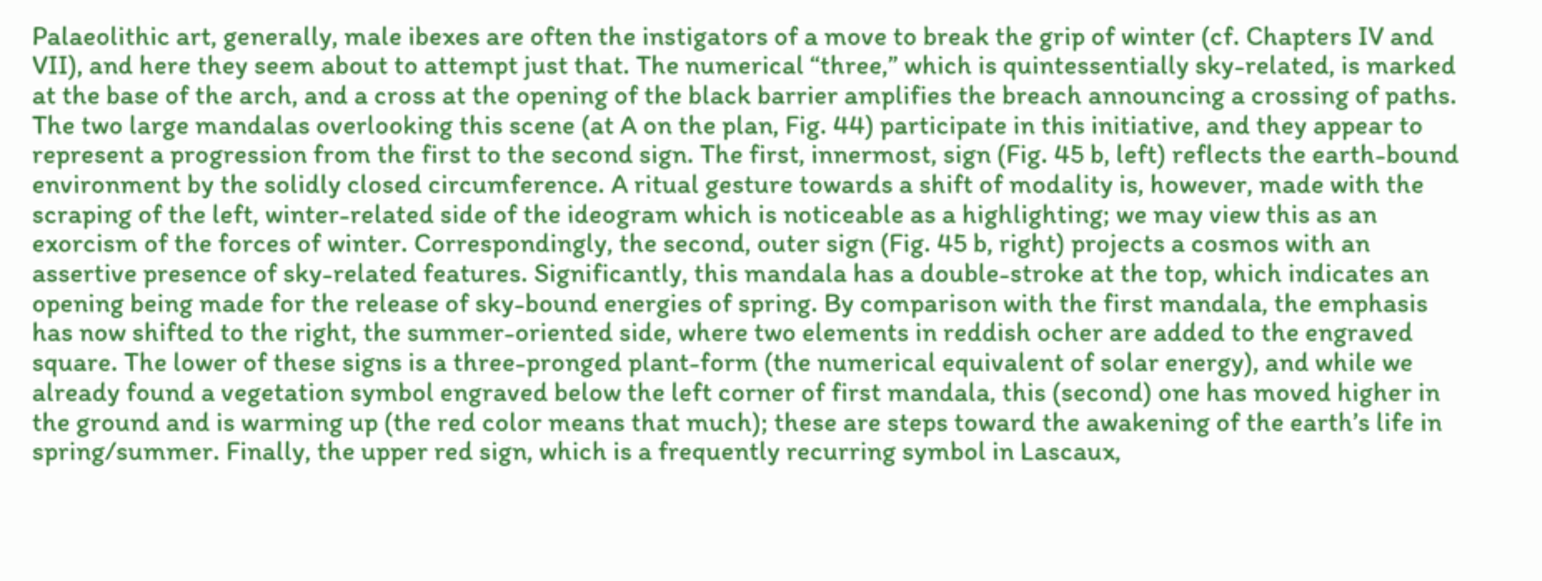Palaeolithic art, generally, male ibexes are often the instigators of a move to break the grip of winter (cf. Chapters IV and VII), and here they seem about to attempt just that. The numerical “three,” which is quintessentially sky-related, is marked at the base of the arch, and a cross at the opening of the black barrier amplifies the breach announcing a crossing of paths. The two large mandalas overlooking this scene (at A on the plan, Fig. 44) participate in this initiative, and they appear to represent a progression from the first to the second sign. The first, innermost, sign (Fig. 45 b, left) reflects the earth-bound environment by the solidly closed circumference. A ritual gesture towards a shift of modality is, however, made with the scraping of the left, winter-related side of the ideogram which is noticeable as a highlighting; we may view this as an exorcism of the forces of winter. Correspondingly, the second, outer sign (Fig. 45 b, right) projects a cosmos with an assertive presence of sky-related features. Significantly, this mandala has a double-stroke at the top, which indicates an opening being made for the release of sky-bound energies of spring. By comparison with the first mandala, the emphasis has now shifted to the right, the summer-oriented side, where two elements in reddish ocher are added to the engraved square. The lower of these signs is a three-pronged plant-form (the numerical equivalent of solar energy), and while we already found a vegetation symbol engraved below the left corner of first mandala, this (second) one has moved higher in the ground and is warming up (the red color means that much); these are steps toward the awakening of the earth’s life in spring/summer. Finally, the upper red sign, which is a frequently recurring symbol in Lascaux,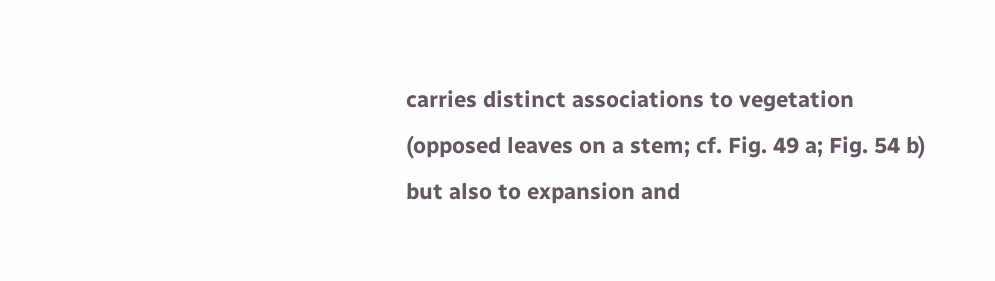carries distinct associations to vegetation (opposed leaves on a stem; cf. Fig. 49 a; Fig. 54 b) but also to expansion and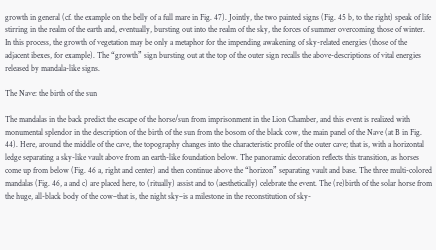growth in general (cf. the example on the belly of a full mare in Fig. 47). Jointly, the two painted signs (Fig. 45 b, to the right) speak of life stirring in the realm of the earth and, eventually, bursting out into the realm of the sky, the forces of summer overcoming those of winter. In this process, the growth of vegetation may be only a metaphor for the impending awakening of sky-related energies (those of the adjacent ibexes, for example). The “growth” sign bursting out at the top of the outer sign recalls the above-descriptions of vital energies released by mandala-like signs.

The Nave: the birth of the sun

The mandalas in the back predict the escape of the horse/sun from imprisonment in the Lion Chamber, and this event is realized with monumental splendor in the description of the birth of the sun from the bosom of the black cow, the main panel of the Nave (at B in Fig. 44). Here, around the middle of the cave, the topography changes into the characteristic profile of the outer cave; that is, with a horizontal ledge separating a sky-like vault above from an earth-like foundation below. The panoramic decoration reflects this transition, as horses come up from below (Fig. 46 a, right and center) and then continue above the “horizon” separating vault and base. The three multi-colored mandalas (Fig. 46, a and c) are placed here, to (ritually) assist and to (aesthetically) celebrate the event. The (re)birth of the solar horse from the huge, all-black body of the cow–that is, the night sky–is a milestone in the reconstitution of sky-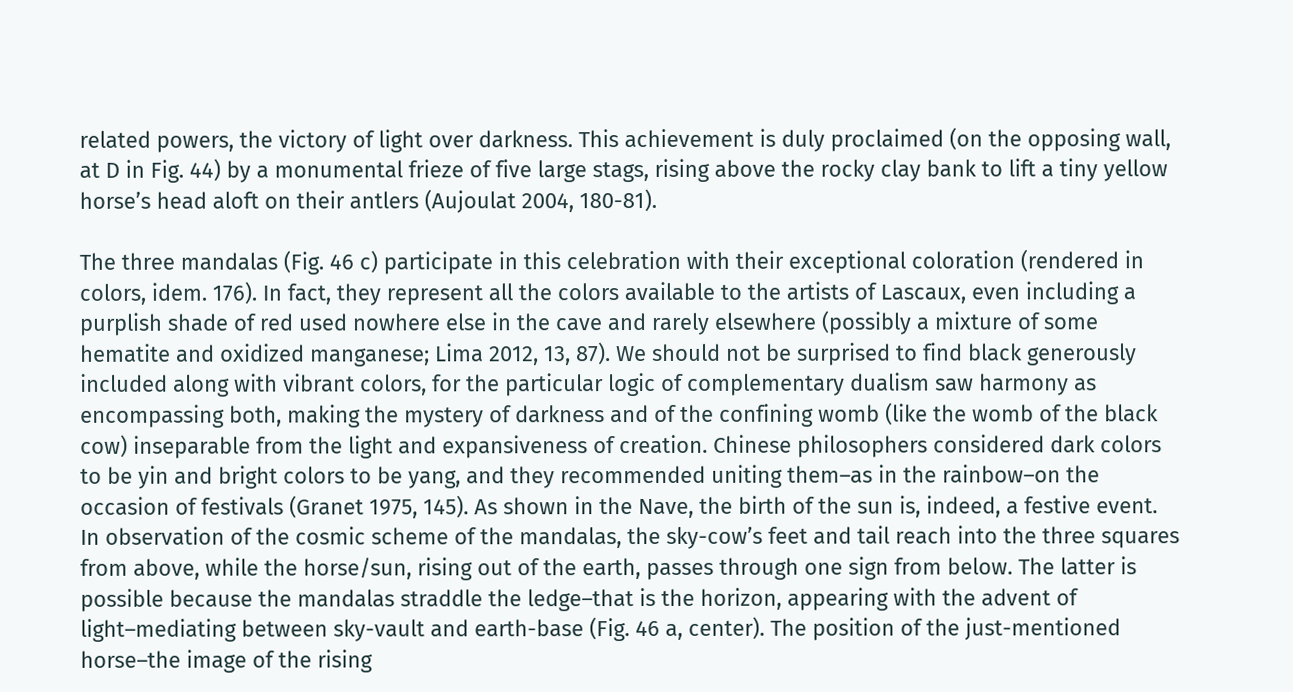related powers, the victory of light over darkness. This achievement is duly proclaimed (on the opposing wall, at D in Fig. 44) by a monumental frieze of five large stags, rising above the rocky clay bank to lift a tiny yellow horse’s head aloft on their antlers (Aujoulat 2004, 180-81).

The three mandalas (Fig. 46 c) participate in this celebration with their exceptional coloration (rendered in colors, idem. 176). In fact, they represent all the colors available to the artists of Lascaux, even including a purplish shade of red used nowhere else in the cave and rarely elsewhere (possibly a mixture of some hematite and oxidized manganese; Lima 2012, 13, 87). We should not be surprised to find black generously included along with vibrant colors, for the particular logic of complementary dualism saw harmony as encompassing both, making the mystery of darkness and of the confining womb (like the womb of the black cow) inseparable from the light and expansiveness of creation. Chinese philosophers considered dark colors to be yin and bright colors to be yang, and they recommended uniting them–as in the rainbow–on the occasion of festivals (Granet 1975, 145). As shown in the Nave, the birth of the sun is, indeed, a festive event. In observation of the cosmic scheme of the mandalas, the sky-cow’s feet and tail reach into the three squares from above, while the horse/sun, rising out of the earth, passes through one sign from below. The latter is possible because the mandalas straddle the ledge–that is the horizon, appearing with the advent of light–mediating between sky-vault and earth-base (Fig. 46 a, center). The position of the just-mentioned horse–the image of the rising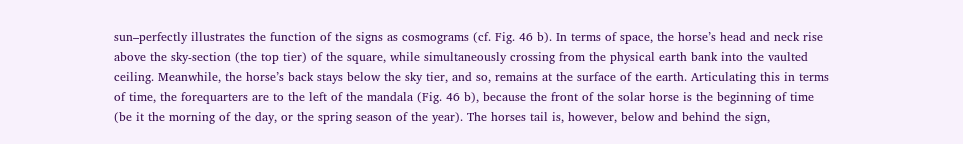sun–perfectly illustrates the function of the signs as cosmograms (cf. Fig. 46 b). In terms of space, the horse’s head and neck rise above the sky-section (the top tier) of the square, while simultaneously crossing from the physical earth bank into the vaulted ceiling. Meanwhile, the horse’s back stays below the sky tier, and so, remains at the surface of the earth. Articulating this in terms of time, the forequarters are to the left of the mandala (Fig. 46 b), because the front of the solar horse is the beginning of time (be it the morning of the day, or the spring season of the year). The horses tail is, however, below and behind the sign,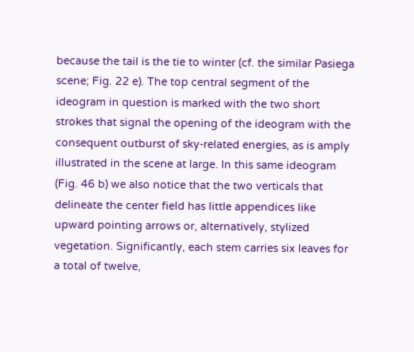because the tail is the tie to winter (cf. the similar Pasiega scene; Fig. 22 e). The top central segment of the ideogram in question is marked with the two short strokes that signal the opening of the ideogram with the consequent outburst of sky-related energies, as is amply illustrated in the scene at large. In this same ideogram (Fig. 46 b) we also notice that the two verticals that delineate the center field has little appendices like upward pointing arrows or, alternatively, stylized vegetation. Significantly, each stem carries six leaves for a total of twelve,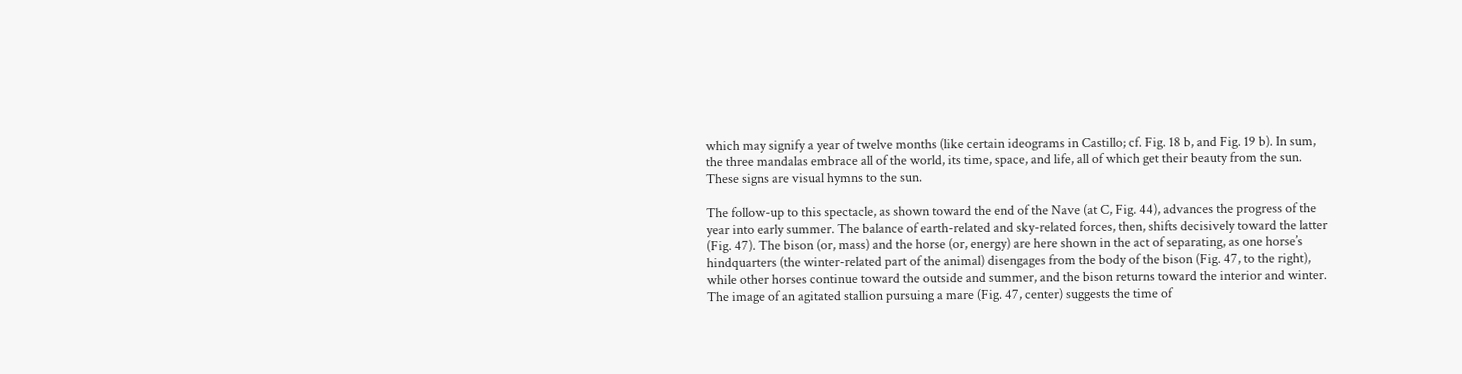which may signify a year of twelve months (like certain ideograms in Castillo; cf. Fig. 18 b, and Fig. 19 b). In sum, the three mandalas embrace all of the world, its time, space, and life, all of which get their beauty from the sun. These signs are visual hymns to the sun.

The follow-up to this spectacle, as shown toward the end of the Nave (at C, Fig. 44), advances the progress of the year into early summer. The balance of earth-related and sky-related forces, then, shifts decisively toward the latter (Fig. 47). The bison (or, mass) and the horse (or, energy) are here shown in the act of separating, as one horse’s hindquarters (the winter-related part of the animal) disengages from the body of the bison (Fig. 47, to the right), while other horses continue toward the outside and summer, and the bison returns toward the interior and winter. The image of an agitated stallion pursuing a mare (Fig. 47, center) suggests the time of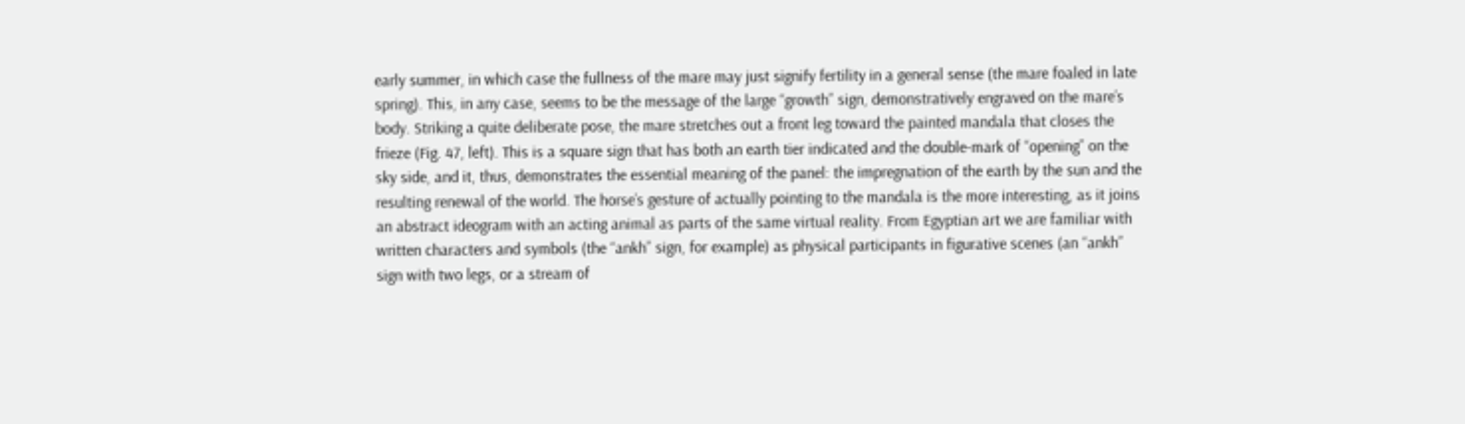early summer, in which case the fullness of the mare may just signify fertility in a general sense (the mare foaled in late spring). This, in any case, seems to be the message of the large “growth” sign, demonstratively engraved on the mare’s body. Striking a quite deliberate pose, the mare stretches out a front leg toward the painted mandala that closes the frieze (Fig. 47, left). This is a square sign that has both an earth tier indicated and the double-mark of “opening” on the sky side, and it, thus, demonstrates the essential meaning of the panel: the impregnation of the earth by the sun and the resulting renewal of the world. The horse’s gesture of actually pointing to the mandala is the more interesting, as it joins an abstract ideogram with an acting animal as parts of the same virtual reality. From Egyptian art we are familiar with written characters and symbols (the “ankh” sign, for example) as physical participants in figurative scenes (an “ankh” sign with two legs, or a stream of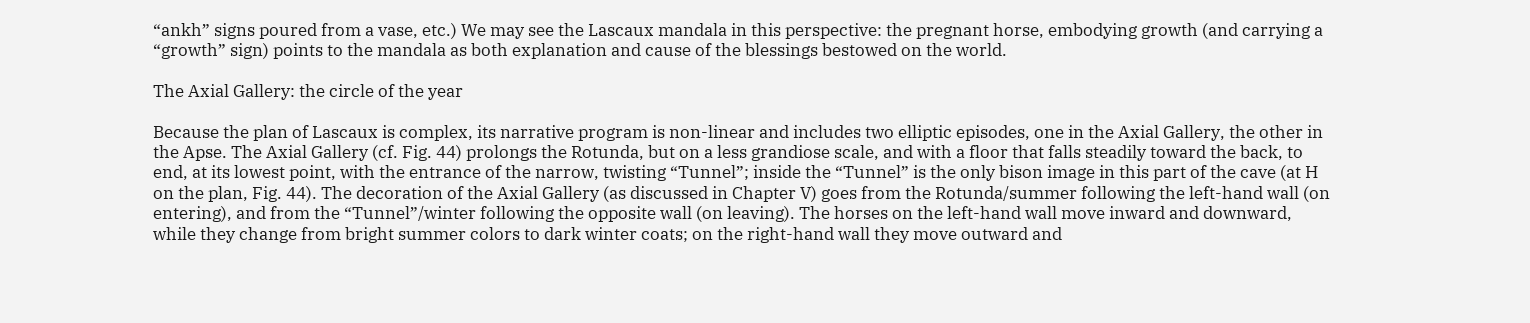“ankh” signs poured from a vase, etc.) We may see the Lascaux mandala in this perspective: the pregnant horse, embodying growth (and carrying a “growth” sign) points to the mandala as both explanation and cause of the blessings bestowed on the world.

The Axial Gallery: the circle of the year

Because the plan of Lascaux is complex, its narrative program is non-linear and includes two elliptic episodes, one in the Axial Gallery, the other in the Apse. The Axial Gallery (cf. Fig. 44) prolongs the Rotunda, but on a less grandiose scale, and with a floor that falls steadily toward the back, to end, at its lowest point, with the entrance of the narrow, twisting “Tunnel”; inside the “Tunnel” is the only bison image in this part of the cave (at H on the plan, Fig. 44). The decoration of the Axial Gallery (as discussed in Chapter V) goes from the Rotunda/summer following the left-hand wall (on entering), and from the “Tunnel”/winter following the opposite wall (on leaving). The horses on the left-hand wall move inward and downward, while they change from bright summer colors to dark winter coats; on the right-hand wall they move outward and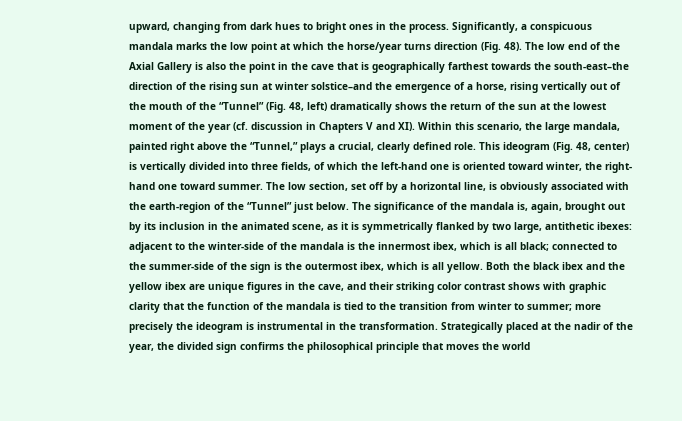upward, changing from dark hues to bright ones in the process. Significantly, a conspicuous mandala marks the low point at which the horse/year turns direction (Fig. 48). The low end of the Axial Gallery is also the point in the cave that is geographically farthest towards the south-east–the direction of the rising sun at winter solstice–and the emergence of a horse, rising vertically out of the mouth of the “Tunnel” (Fig. 48, left) dramatically shows the return of the sun at the lowest moment of the year (cf. discussion in Chapters V and XI). Within this scenario, the large mandala, painted right above the “Tunnel,” plays a crucial, clearly defined role. This ideogram (Fig. 48, center) is vertically divided into three fields, of which the left-hand one is oriented toward winter, the right-hand one toward summer. The low section, set off by a horizontal line, is obviously associated with the earth-region of the “Tunnel” just below. The significance of the mandala is, again, brought out by its inclusion in the animated scene, as it is symmetrically flanked by two large, antithetic ibexes: adjacent to the winter-side of the mandala is the innermost ibex, which is all black; connected to the summer-side of the sign is the outermost ibex, which is all yellow. Both the black ibex and the yellow ibex are unique figures in the cave, and their striking color contrast shows with graphic clarity that the function of the mandala is tied to the transition from winter to summer; more precisely the ideogram is instrumental in the transformation. Strategically placed at the nadir of the year, the divided sign confirms the philosophical principle that moves the world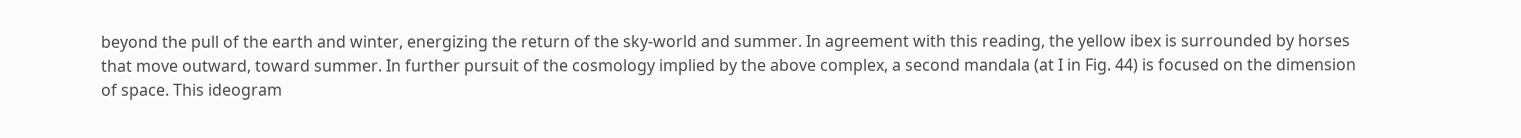beyond the pull of the earth and winter, energizing the return of the sky-world and summer. In agreement with this reading, the yellow ibex is surrounded by horses that move outward, toward summer. In further pursuit of the cosmology implied by the above complex, a second mandala (at I in Fig. 44) is focused on the dimension of space. This ideogram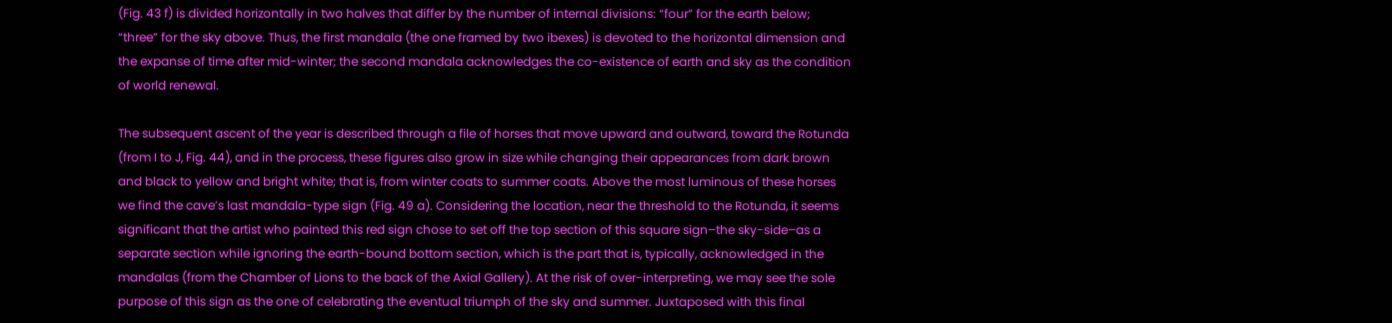(Fig. 43 f) is divided horizontally in two halves that differ by the number of internal divisions: “four” for the earth below; “three” for the sky above. Thus, the first mandala (the one framed by two ibexes) is devoted to the horizontal dimension and the expanse of time after mid-winter; the second mandala acknowledges the co-existence of earth and sky as the condition of world renewal.

The subsequent ascent of the year is described through a file of horses that move upward and outward, toward the Rotunda (from I to J, Fig. 44), and in the process, these figures also grow in size while changing their appearances from dark brown and black to yellow and bright white; that is, from winter coats to summer coats. Above the most luminous of these horses we find the cave’s last mandala-type sign (Fig. 49 a). Considering the location, near the threshold to the Rotunda, it seems significant that the artist who painted this red sign chose to set off the top section of this square sign–the sky-side–as a separate section while ignoring the earth-bound bottom section, which is the part that is, typically, acknowledged in the mandalas (from the Chamber of Lions to the back of the Axial Gallery). At the risk of over-interpreting, we may see the sole purpose of this sign as the one of celebrating the eventual triumph of the sky and summer. Juxtaposed with this final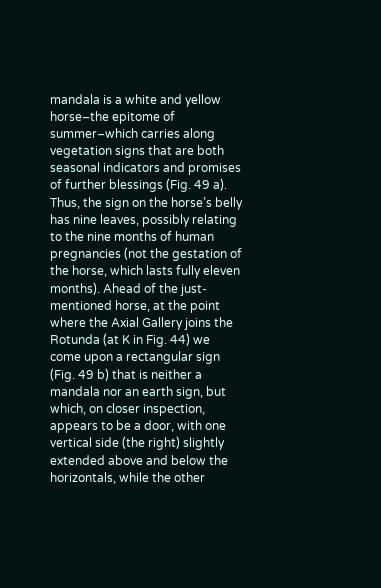mandala is a white and yellow horse–the epitome of summer–which carries along vegetation signs that are both seasonal indicators and promises of further blessings (Fig. 49 a). Thus, the sign on the horse’s belly has nine leaves, possibly relating to the nine months of human pregnancies (not the gestation of the horse, which lasts fully eleven months). Ahead of the just-mentioned horse, at the point where the Axial Gallery joins the Rotunda (at K in Fig. 44) we come upon a rectangular sign (Fig. 49 b) that is neither a mandala nor an earth sign, but which, on closer inspection, appears to be a door, with one vertical side (the right) slightly extended above and below the horizontals, while the other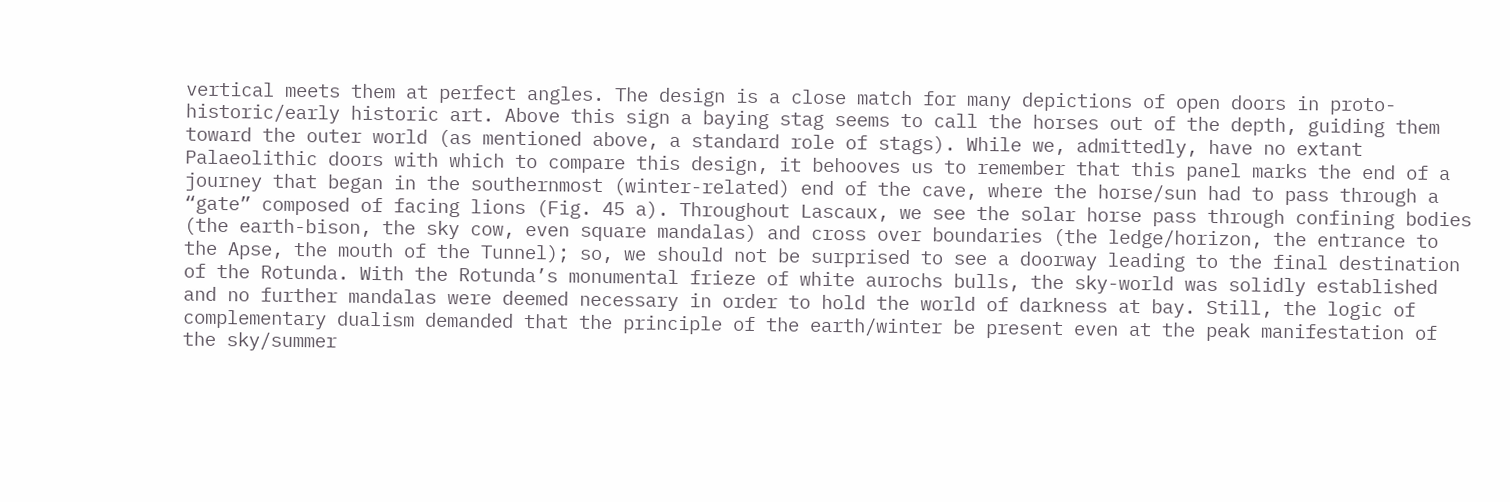vertical meets them at perfect angles. The design is a close match for many depictions of open doors in proto-historic/early historic art. Above this sign a baying stag seems to call the horses out of the depth, guiding them toward the outer world (as mentioned above, a standard role of stags). While we, admittedly, have no extant Palaeolithic doors with which to compare this design, it behooves us to remember that this panel marks the end of a journey that began in the southernmost (winter-related) end of the cave, where the horse/sun had to pass through a “gate” composed of facing lions (Fig. 45 a). Throughout Lascaux, we see the solar horse pass through confining bodies (the earth-bison, the sky cow, even square mandalas) and cross over boundaries (the ledge/horizon, the entrance to the Apse, the mouth of the Tunnel); so, we should not be surprised to see a doorway leading to the final destination of the Rotunda. With the Rotunda’s monumental frieze of white aurochs bulls, the sky-world was solidly established and no further mandalas were deemed necessary in order to hold the world of darkness at bay. Still, the logic of complementary dualism demanded that the principle of the earth/winter be present even at the peak manifestation of the sky/summer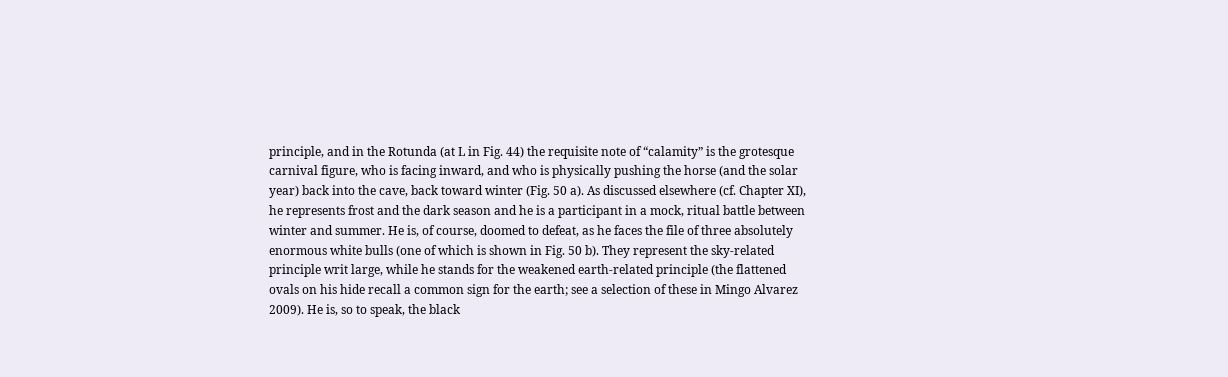principle, and in the Rotunda (at L in Fig. 44) the requisite note of “calamity” is the grotesque carnival figure, who is facing inward, and who is physically pushing the horse (and the solar year) back into the cave, back toward winter (Fig. 50 a). As discussed elsewhere (cf. Chapter XI), he represents frost and the dark season and he is a participant in a mock, ritual battle between winter and summer. He is, of course, doomed to defeat, as he faces the file of three absolutely enormous white bulls (one of which is shown in Fig. 50 b). They represent the sky-related principle writ large, while he stands for the weakened earth-related principle (the flattened ovals on his hide recall a common sign for the earth; see a selection of these in Mingo Alvarez 2009). He is, so to speak, the black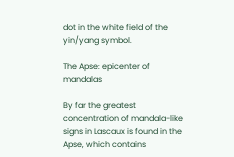dot in the white field of the yin/yang symbol.

The Apse: epicenter of mandalas

By far the greatest concentration of mandala-like signs in Lascaux is found in the Apse, which contains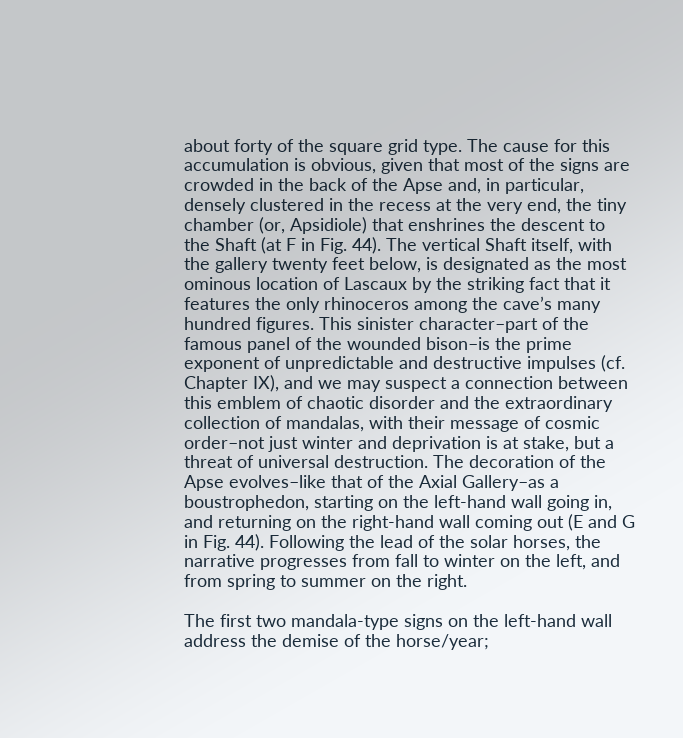about forty of the square grid type. The cause for this accumulation is obvious, given that most of the signs are crowded in the back of the Apse and, in particular, densely clustered in the recess at the very end, the tiny chamber (or, Apsidiole) that enshrines the descent to the Shaft (at F in Fig. 44). The vertical Shaft itself, with the gallery twenty feet below, is designated as the most ominous location of Lascaux by the striking fact that it features the only rhinoceros among the cave’s many hundred figures. This sinister character–part of the famous panel of the wounded bison–is the prime exponent of unpredictable and destructive impulses (cf. Chapter IX), and we may suspect a connection between this emblem of chaotic disorder and the extraordinary collection of mandalas, with their message of cosmic order–not just winter and deprivation is at stake, but a threat of universal destruction. The decoration of the Apse evolves–like that of the Axial Gallery–as a boustrophedon, starting on the left-hand wall going in, and returning on the right-hand wall coming out (E and G in Fig. 44). Following the lead of the solar horses, the narrative progresses from fall to winter on the left, and from spring to summer on the right.

The first two mandala-type signs on the left-hand wall address the demise of the horse/year;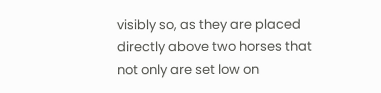visibly so, as they are placed directly above two horses that not only are set low on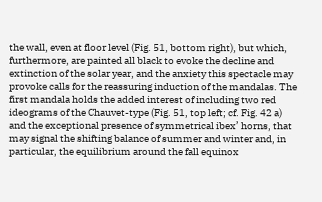the wall, even at floor level (Fig. 51, bottom right), but which, furthermore, are painted all black to evoke the decline and extinction of the solar year, and the anxiety this spectacle may provoke calls for the reassuring induction of the mandalas. The first mandala holds the added interest of including two red ideograms of the Chauvet-type (Fig. 51, top left; cf. Fig. 42 a) and the exceptional presence of symmetrical ibex’ horns, that may signal the shifting balance of summer and winter and, in particular, the equilibrium around the fall equinox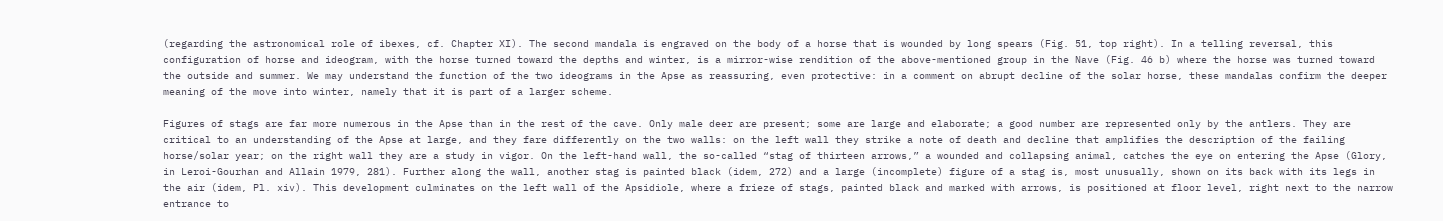(regarding the astronomical role of ibexes, cf. Chapter XI). The second mandala is engraved on the body of a horse that is wounded by long spears (Fig. 51, top right). In a telling reversal, this configuration of horse and ideogram, with the horse turned toward the depths and winter, is a mirror-wise rendition of the above-mentioned group in the Nave (Fig. 46 b) where the horse was turned toward the outside and summer. We may understand the function of the two ideograms in the Apse as reassuring, even protective: in a comment on abrupt decline of the solar horse, these mandalas confirm the deeper meaning of the move into winter, namely that it is part of a larger scheme.

Figures of stags are far more numerous in the Apse than in the rest of the cave. Only male deer are present; some are large and elaborate; a good number are represented only by the antlers. They are critical to an understanding of the Apse at large, and they fare differently on the two walls: on the left wall they strike a note of death and decline that amplifies the description of the failing horse/solar year; on the right wall they are a study in vigor. On the left-hand wall, the so-called “stag of thirteen arrows,” a wounded and collapsing animal, catches the eye on entering the Apse (Glory, in Leroi-Gourhan and Allain 1979, 281). Further along the wall, another stag is painted black (idem, 272) and a large (incomplete) figure of a stag is, most unusually, shown on its back with its legs in the air (idem, Pl. xiv). This development culminates on the left wall of the Apsidiole, where a frieze of stags, painted black and marked with arrows, is positioned at floor level, right next to the narrow entrance to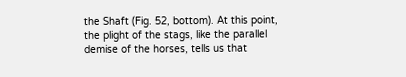the Shaft (Fig. 52, bottom). At this point, the plight of the stags, like the parallel demise of the horses, tells us that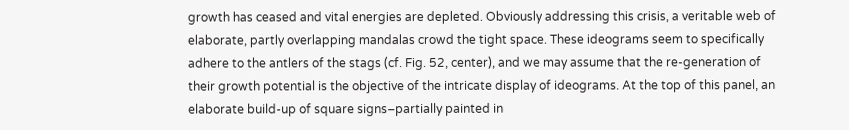growth has ceased and vital energies are depleted. Obviously addressing this crisis, a veritable web of elaborate, partly overlapping mandalas crowd the tight space. These ideograms seem to specifically adhere to the antlers of the stags (cf. Fig. 52, center), and we may assume that the re-generation of their growth potential is the objective of the intricate display of ideograms. At the top of this panel, an elaborate build-up of square signs–partially painted in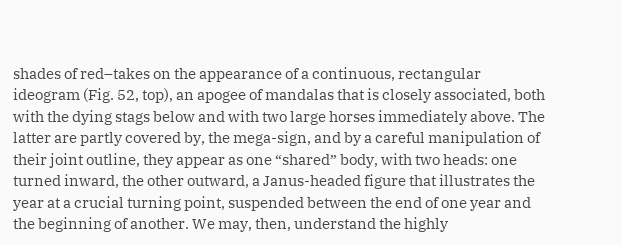shades of red–takes on the appearance of a continuous, rectangular ideogram (Fig. 52, top), an apogee of mandalas that is closely associated, both with the dying stags below and with two large horses immediately above. The latter are partly covered by, the mega-sign, and by a careful manipulation of their joint outline, they appear as one “shared” body, with two heads: one turned inward, the other outward, a Janus-headed figure that illustrates the year at a crucial turning point, suspended between the end of one year and the beginning of another. We may, then, understand the highly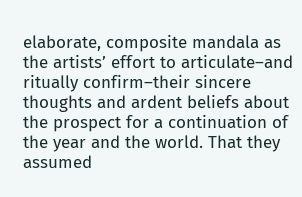elaborate, composite mandala as the artists’ effort to articulate–and ritually confirm–their sincere thoughts and ardent beliefs about the prospect for a continuation of the year and the world. That they assumed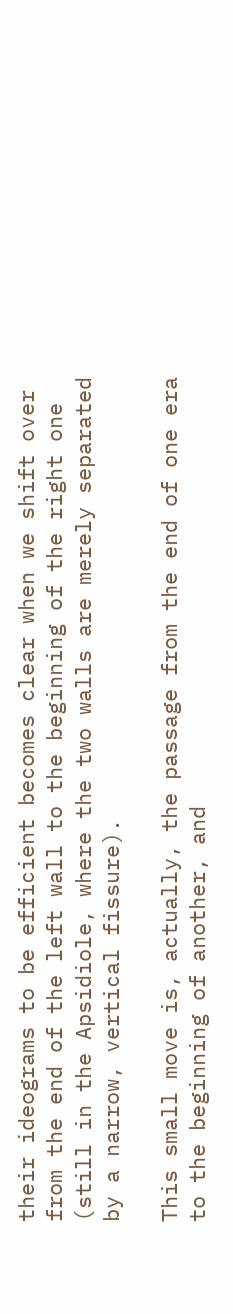their ideograms to be efficient becomes clear when we shift over from the end of the left wall to the beginning of the right one (still in the Apsidiole, where the two walls are merely separated by a narrow, vertical fissure).

This small move is, actually, the passage from the end of one era to the beginning of another, and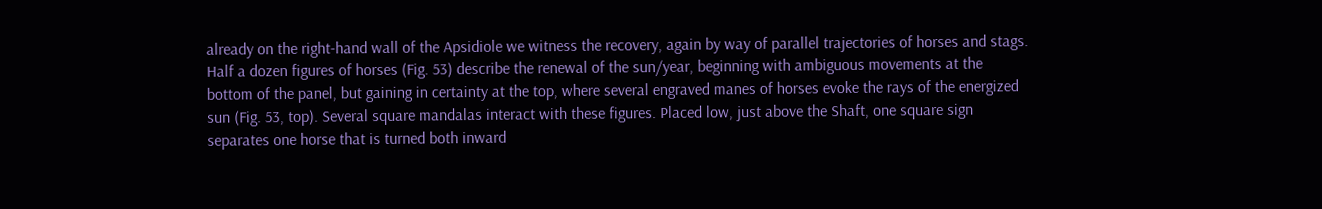already on the right-hand wall of the Apsidiole we witness the recovery, again by way of parallel trajectories of horses and stags. Half a dozen figures of horses (Fig. 53) describe the renewal of the sun/year, beginning with ambiguous movements at the bottom of the panel, but gaining in certainty at the top, where several engraved manes of horses evoke the rays of the energized sun (Fig. 53, top). Several square mandalas interact with these figures. Placed low, just above the Shaft, one square sign separates one horse that is turned both inward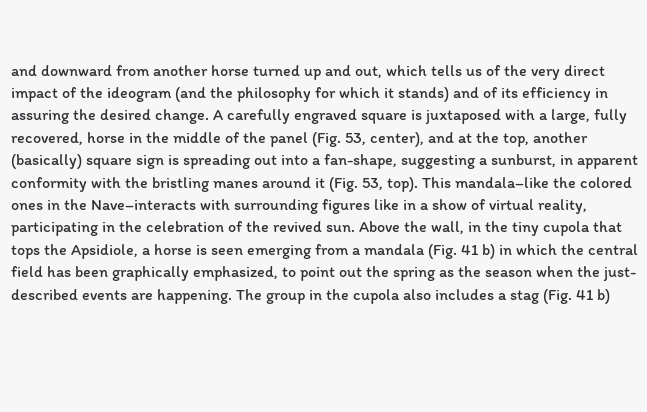and downward from another horse turned up and out, which tells us of the very direct impact of the ideogram (and the philosophy for which it stands) and of its efficiency in assuring the desired change. A carefully engraved square is juxtaposed with a large, fully recovered, horse in the middle of the panel (Fig. 53, center), and at the top, another (basically) square sign is spreading out into a fan-shape, suggesting a sunburst, in apparent conformity with the bristling manes around it (Fig. 53, top). This mandala–like the colored ones in the Nave–interacts with surrounding figures like in a show of virtual reality, participating in the celebration of the revived sun. Above the wall, in the tiny cupola that tops the Apsidiole, a horse is seen emerging from a mandala (Fig. 41 b) in which the central field has been graphically emphasized, to point out the spring as the season when the just-described events are happening. The group in the cupola also includes a stag (Fig. 41 b)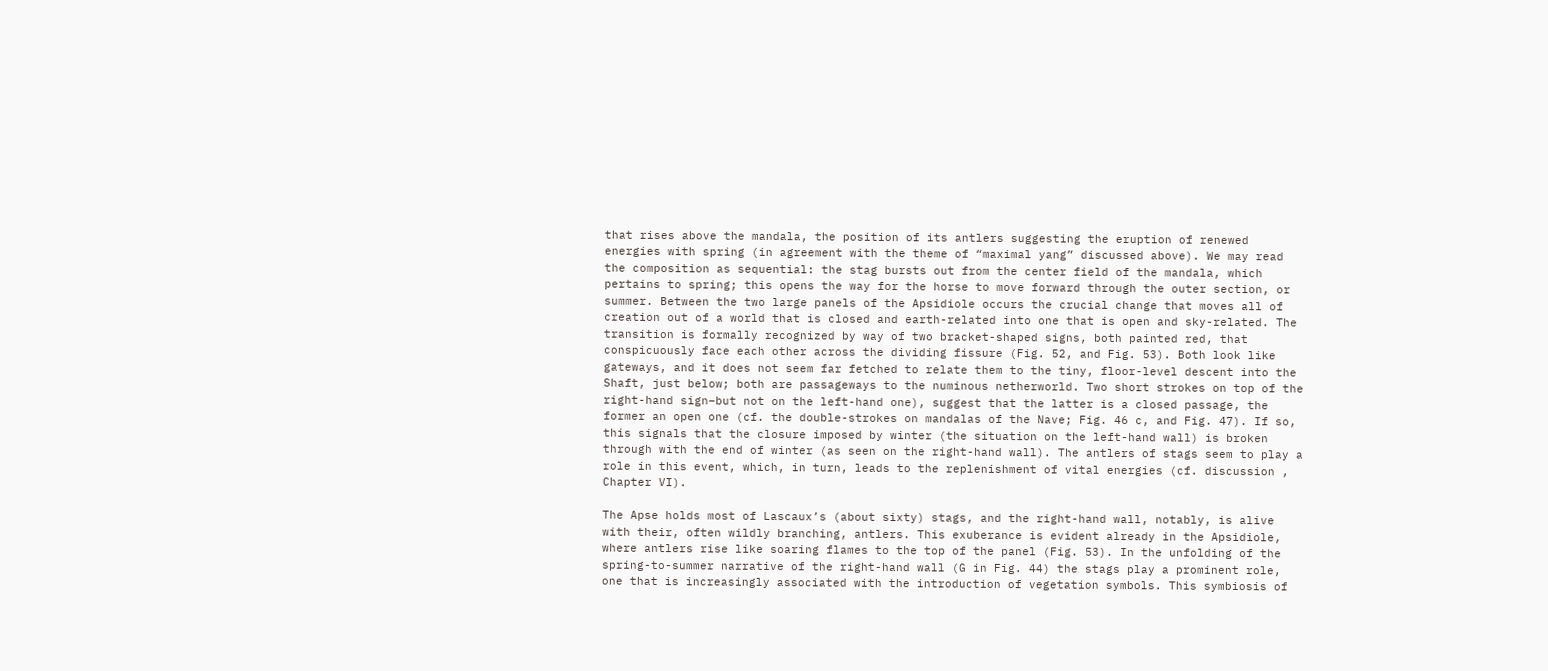that rises above the mandala, the position of its antlers suggesting the eruption of renewed energies with spring (in agreement with the theme of “maximal yang” discussed above). We may read the composition as sequential: the stag bursts out from the center field of the mandala, which pertains to spring; this opens the way for the horse to move forward through the outer section, or summer. Between the two large panels of the Apsidiole occurs the crucial change that moves all of creation out of a world that is closed and earth-related into one that is open and sky-related. The transition is formally recognized by way of two bracket-shaped signs, both painted red, that conspicuously face each other across the dividing fissure (Fig. 52, and Fig. 53). Both look like gateways, and it does not seem far fetched to relate them to the tiny, floor-level descent into the Shaft, just below; both are passageways to the numinous netherworld. Two short strokes on top of the right-hand sign–but not on the left-hand one), suggest that the latter is a closed passage, the former an open one (cf. the double-strokes on mandalas of the Nave; Fig. 46 c, and Fig. 47). If so, this signals that the closure imposed by winter (the situation on the left-hand wall) is broken through with the end of winter (as seen on the right-hand wall). The antlers of stags seem to play a role in this event, which, in turn, leads to the replenishment of vital energies (cf. discussion , Chapter VI).

The Apse holds most of Lascaux’s (about sixty) stags, and the right-hand wall, notably, is alive with their, often wildly branching, antlers. This exuberance is evident already in the Apsidiole, where antlers rise like soaring flames to the top of the panel (Fig. 53). In the unfolding of the spring-to-summer narrative of the right-hand wall (G in Fig. 44) the stags play a prominent role, one that is increasingly associated with the introduction of vegetation symbols. This symbiosis of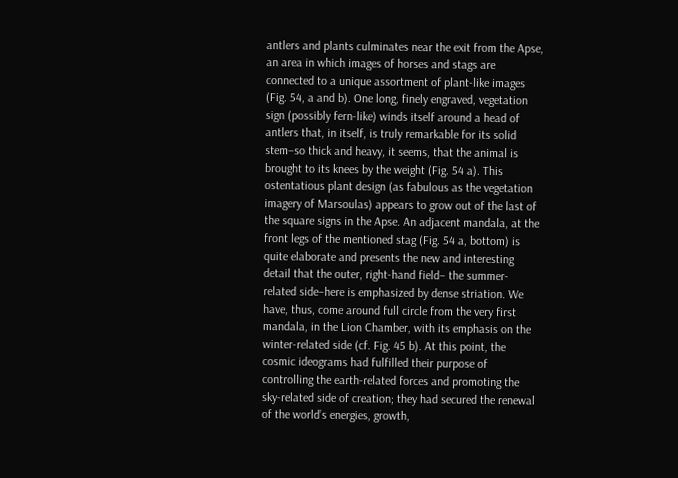antlers and plants culminates near the exit from the Apse, an area in which images of horses and stags are connected to a unique assortment of plant-like images (Fig. 54, a and b). One long, finely engraved, vegetation sign (possibly fern-like) winds itself around a head of antlers that, in itself, is truly remarkable for its solid stem–so thick and heavy, it seems, that the animal is brought to its knees by the weight (Fig. 54 a). This ostentatious plant design (as fabulous as the vegetation imagery of Marsoulas) appears to grow out of the last of the square signs in the Apse. An adjacent mandala, at the front legs of the mentioned stag (Fig. 54 a, bottom) is quite elaborate and presents the new and interesting detail that the outer, right-hand field– the summer-related side–here is emphasized by dense striation. We have, thus, come around full circle from the very first mandala, in the Lion Chamber, with its emphasis on the winter-related side (cf. Fig. 45 b). At this point, the cosmic ideograms had fulfilled their purpose of controlling the earth-related forces and promoting the sky-related side of creation; they had secured the renewal of the world’s energies, growth,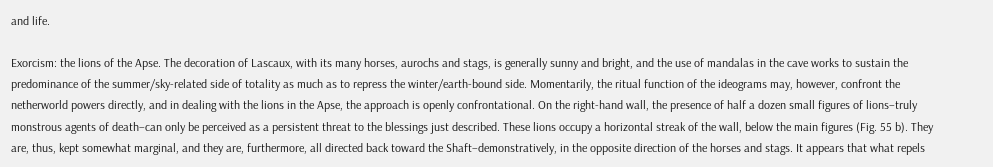and life.

Exorcism: the lions of the Apse. The decoration of Lascaux, with its many horses, aurochs and stags, is generally sunny and bright, and the use of mandalas in the cave works to sustain the predominance of the summer/sky-related side of totality as much as to repress the winter/earth-bound side. Momentarily, the ritual function of the ideograms may, however, confront the netherworld powers directly, and in dealing with the lions in the Apse, the approach is openly confrontational. On the right-hand wall, the presence of half a dozen small figures of lions–truly monstrous agents of death–can only be perceived as a persistent threat to the blessings just described. These lions occupy a horizontal streak of the wall, below the main figures (Fig. 55 b). They are, thus, kept somewhat marginal, and they are, furthermore, all directed back toward the Shaft–demonstratively, in the opposite direction of the horses and stags. It appears that what repels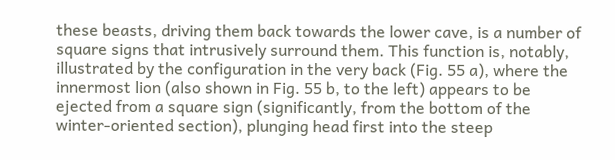these beasts, driving them back towards the lower cave, is a number of square signs that intrusively surround them. This function is, notably, illustrated by the configuration in the very back (Fig. 55 a), where the innermost lion (also shown in Fig. 55 b, to the left) appears to be ejected from a square sign (significantly, from the bottom of the winter-oriented section), plunging head first into the steep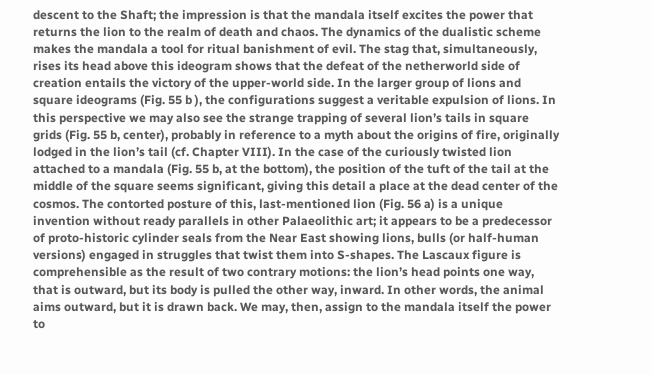descent to the Shaft; the impression is that the mandala itself excites the power that returns the lion to the realm of death and chaos. The dynamics of the dualistic scheme makes the mandala a tool for ritual banishment of evil. The stag that, simultaneously, rises its head above this ideogram shows that the defeat of the netherworld side of creation entails the victory of the upper-world side. In the larger group of lions and square ideograms (Fig. 55 b ), the configurations suggest a veritable expulsion of lions. In this perspective we may also see the strange trapping of several lion’s tails in square grids (Fig. 55 b, center), probably in reference to a myth about the origins of fire, originally lodged in the lion’s tail (cf. Chapter VIII). In the case of the curiously twisted lion attached to a mandala (Fig. 55 b, at the bottom), the position of the tuft of the tail at the middle of the square seems significant, giving this detail a place at the dead center of the cosmos. The contorted posture of this, last-mentioned lion (Fig. 56 a) is a unique invention without ready parallels in other Palaeolithic art; it appears to be a predecessor of proto-historic cylinder seals from the Near East showing lions, bulls (or half-human versions) engaged in struggles that twist them into S-shapes. The Lascaux figure is comprehensible as the result of two contrary motions: the lion’s head points one way, that is outward, but its body is pulled the other way, inward. In other words, the animal aims outward, but it is drawn back. We may, then, assign to the mandala itself the power to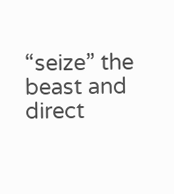“seize” the beast and direct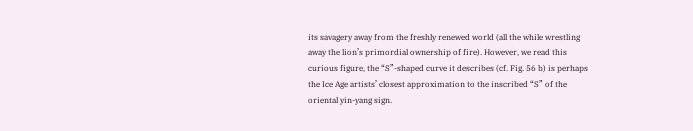its savagery away from the freshly renewed world (all the while wrestling away the lion’s primordial ownership of fire). However, we read this curious figure, the “S”-shaped curve it describes (cf. Fig. 56 b) is perhaps the Ice Age artists’ closest approximation to the inscribed “S” of the oriental yin-yang sign.